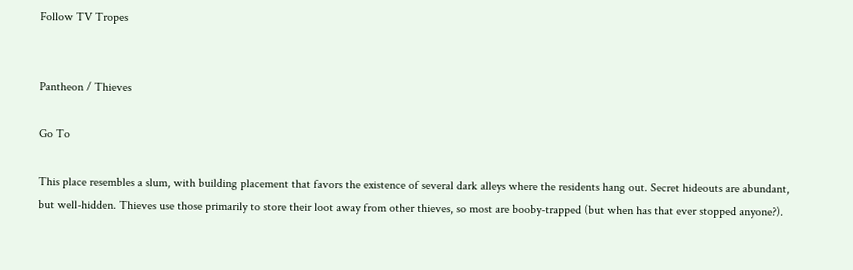Follow TV Tropes


Pantheon / Thieves

Go To

This place resembles a slum, with building placement that favors the existence of several dark alleys where the residents hang out. Secret hideouts are abundant, but well-hidden. Thieves use those primarily to store their loot away from other thieves, so most are booby-trapped (but when has that ever stopped anyone?).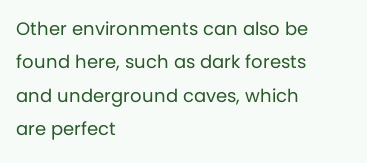Other environments can also be found here, such as dark forests and underground caves, which are perfect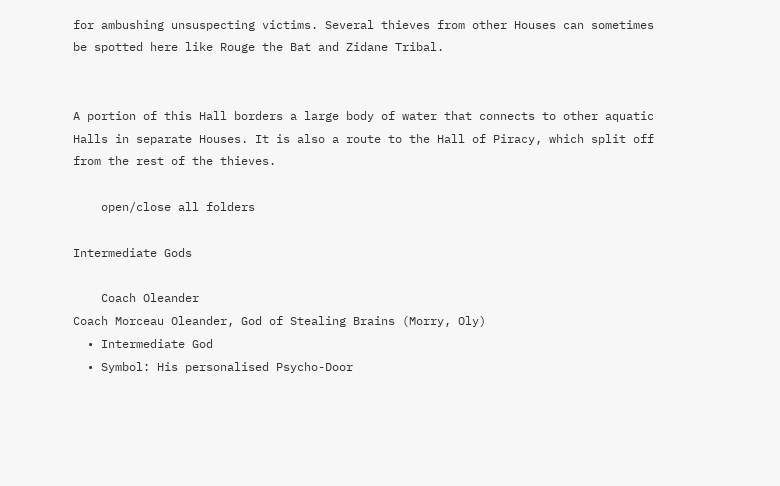for ambushing unsuspecting victims. Several thieves from other Houses can sometimes be spotted here like Rouge the Bat and Zidane Tribal.


A portion of this Hall borders a large body of water that connects to other aquatic Halls in separate Houses. It is also a route to the Hall of Piracy, which split off from the rest of the thieves.

    open/close all folders

Intermediate Gods

    Coach Oleander
Coach Morceau Oleander, God of Stealing Brains (Morry, Oly)
  • Intermediate God
  • Symbol: His personalised Psycho-Door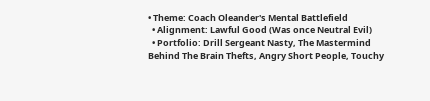• Theme: Coach Oleander's Mental Battlefield
  • Alignment: Lawful Good (Was once Neutral Evil)
  • Portfolio: Drill Sergeant Nasty, The Mastermind Behind The Brain Thefts, Angry Short People, Touchy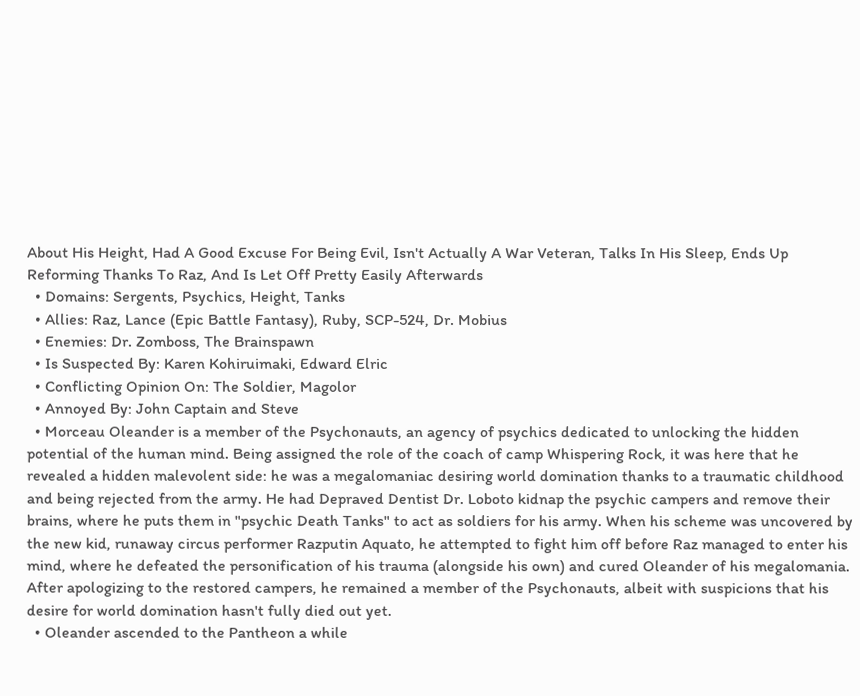About His Height, Had A Good Excuse For Being Evil, Isn't Actually A War Veteran, Talks In His Sleep, Ends Up Reforming Thanks To Raz, And Is Let Off Pretty Easily Afterwards
  • Domains: Sergents, Psychics, Height, Tanks
  • Allies: Raz, Lance (Epic Battle Fantasy), Ruby, SCP-524, Dr. Mobius
  • Enemies: Dr. Zomboss, The Brainspawn
  • Is Suspected By: Karen Kohiruimaki, Edward Elric
  • Conflicting Opinion On: The Soldier, Magolor
  • Annoyed By: John Captain and Steve
  • Morceau Oleander is a member of the Psychonauts, an agency of psychics dedicated to unlocking the hidden potential of the human mind. Being assigned the role of the coach of camp Whispering Rock, it was here that he revealed a hidden malevolent side: he was a megalomaniac desiring world domination thanks to a traumatic childhood and being rejected from the army. He had Depraved Dentist Dr. Loboto kidnap the psychic campers and remove their brains, where he puts them in "psychic Death Tanks" to act as soldiers for his army. When his scheme was uncovered by the new kid, runaway circus performer Razputin Aquato, he attempted to fight him off before Raz managed to enter his mind, where he defeated the personification of his trauma (alongside his own) and cured Oleander of his megalomania. After apologizing to the restored campers, he remained a member of the Psychonauts, albeit with suspicions that his desire for world domination hasn't fully died out yet.
  • Oleander ascended to the Pantheon a while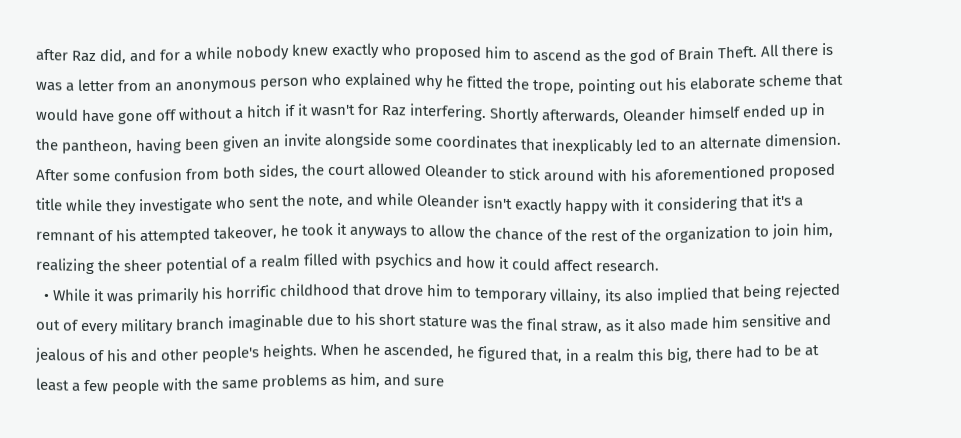after Raz did, and for a while nobody knew exactly who proposed him to ascend as the god of Brain Theft. All there is was a letter from an anonymous person who explained why he fitted the trope, pointing out his elaborate scheme that would have gone off without a hitch if it wasn't for Raz interfering. Shortly afterwards, Oleander himself ended up in the pantheon, having been given an invite alongside some coordinates that inexplicably led to an alternate dimension. After some confusion from both sides, the court allowed Oleander to stick around with his aforementioned proposed title while they investigate who sent the note, and while Oleander isn't exactly happy with it considering that it's a remnant of his attempted takeover, he took it anyways to allow the chance of the rest of the organization to join him, realizing the sheer potential of a realm filled with psychics and how it could affect research.
  • While it was primarily his horrific childhood that drove him to temporary villainy, its also implied that being rejected out of every military branch imaginable due to his short stature was the final straw, as it also made him sensitive and jealous of his and other people's heights. When he ascended, he figured that, in a realm this big, there had to be at least a few people with the same problems as him, and sure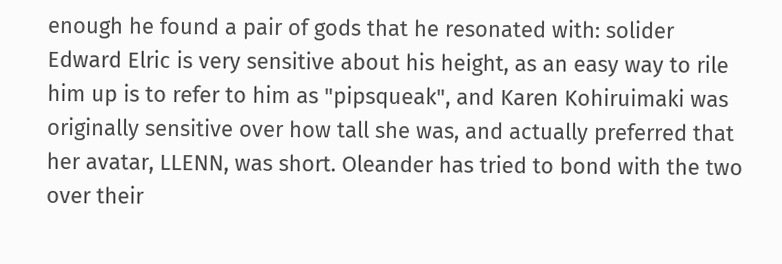enough he found a pair of gods that he resonated with: solider Edward Elric is very sensitive about his height, as an easy way to rile him up is to refer to him as "pipsqueak", and Karen Kohiruimaki was originally sensitive over how tall she was, and actually preferred that her avatar, LLENN, was short. Oleander has tried to bond with the two over their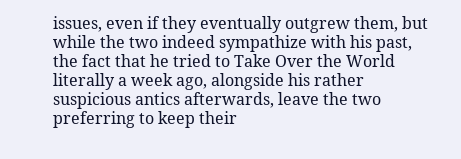issues, even if they eventually outgrew them, but while the two indeed sympathize with his past, the fact that he tried to Take Over the World literally a week ago, alongside his rather suspicious antics afterwards, leave the two preferring to keep their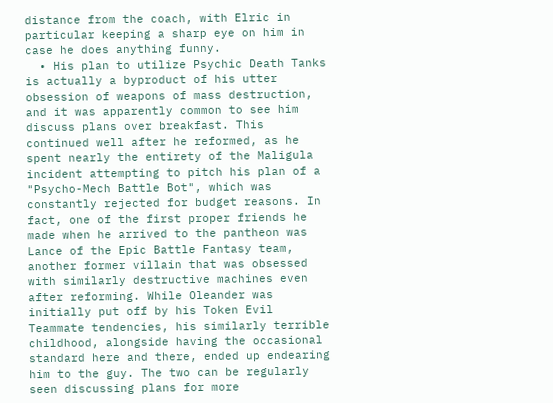distance from the coach, with Elric in particular keeping a sharp eye on him in case he does anything funny.
  • His plan to utilize Psychic Death Tanks is actually a byproduct of his utter obsession of weapons of mass destruction, and it was apparently common to see him discuss plans over breakfast. This continued well after he reformed, as he spent nearly the entirety of the Maligula incident attempting to pitch his plan of a "Psycho-Mech Battle Bot", which was constantly rejected for budget reasons. In fact, one of the first proper friends he made when he arrived to the pantheon was Lance of the Epic Battle Fantasy team, another former villain that was obsessed with similarly destructive machines even after reforming. While Oleander was initially put off by his Token Evil Teammate tendencies, his similarly terrible childhood, alongside having the occasional standard here and there, ended up endearing him to the guy. The two can be regularly seen discussing plans for more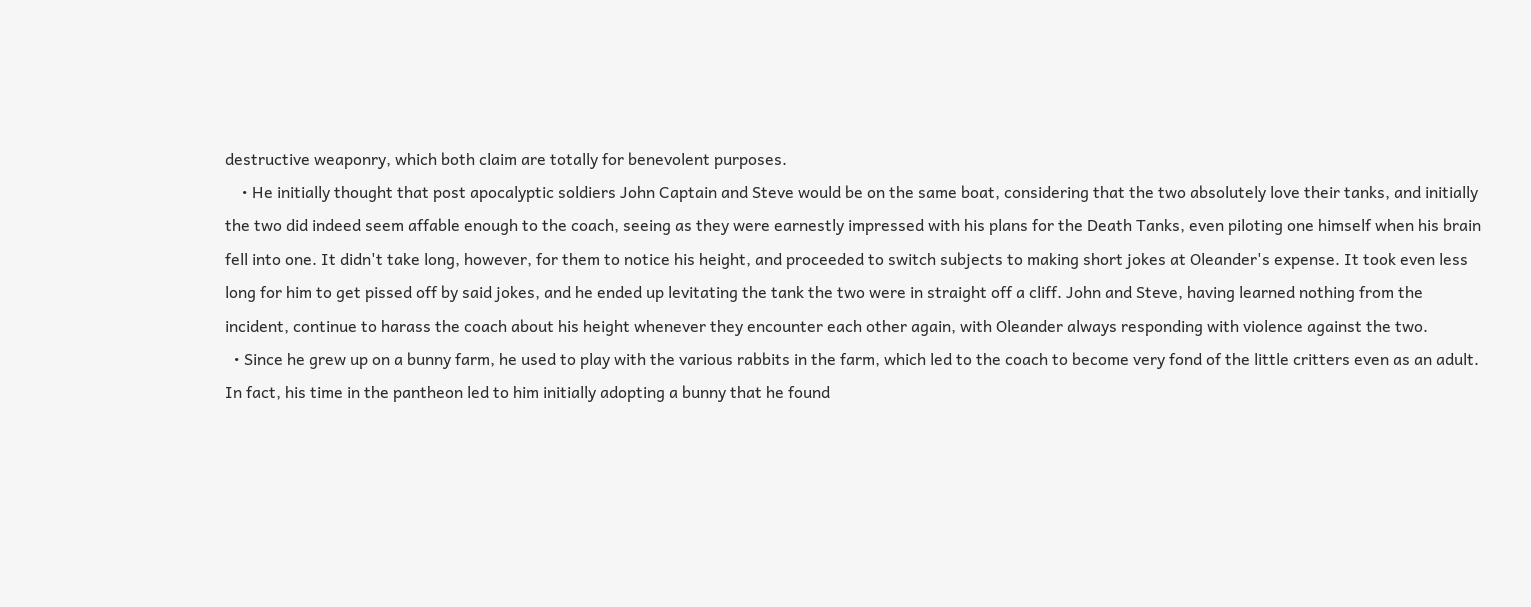destructive weaponry, which both claim are totally for benevolent purposes.
    • He initially thought that post apocalyptic soldiers John Captain and Steve would be on the same boat, considering that the two absolutely love their tanks, and initially the two did indeed seem affable enough to the coach, seeing as they were earnestly impressed with his plans for the Death Tanks, even piloting one himself when his brain fell into one. It didn't take long, however, for them to notice his height, and proceeded to switch subjects to making short jokes at Oleander's expense. It took even less long for him to get pissed off by said jokes, and he ended up levitating the tank the two were in straight off a cliff. John and Steve, having learned nothing from the incident, continue to harass the coach about his height whenever they encounter each other again, with Oleander always responding with violence against the two.
  • Since he grew up on a bunny farm, he used to play with the various rabbits in the farm, which led to the coach to become very fond of the little critters even as an adult. In fact, his time in the pantheon led to him initially adopting a bunny that he found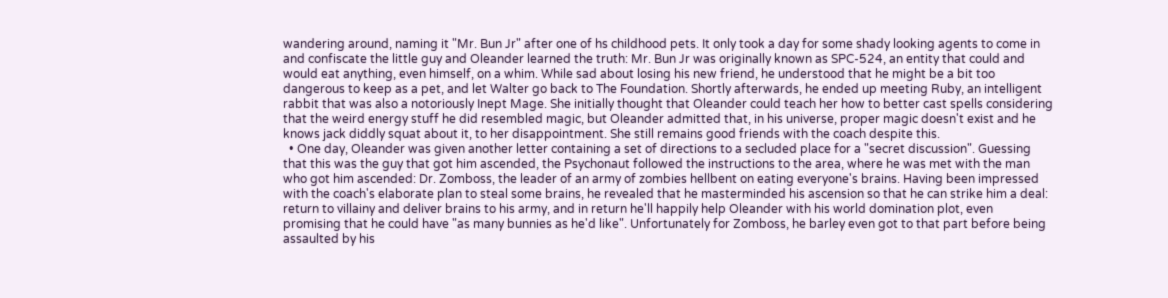wandering around, naming it "Mr. Bun Jr" after one of hs childhood pets. It only took a day for some shady looking agents to come in and confiscate the little guy and Oleander learned the truth: Mr. Bun Jr was originally known as SPC-524, an entity that could and would eat anything, even himself, on a whim. While sad about losing his new friend, he understood that he might be a bit too dangerous to keep as a pet, and let Walter go back to The Foundation. Shortly afterwards, he ended up meeting Ruby, an intelligent rabbit that was also a notoriously Inept Mage. She initially thought that Oleander could teach her how to better cast spells considering that the weird energy stuff he did resembled magic, but Oleander admitted that, in his universe, proper magic doesn't exist and he knows jack diddly squat about it, to her disappointment. She still remains good friends with the coach despite this.
  • One day, Oleander was given another letter containing a set of directions to a secluded place for a "secret discussion". Guessing that this was the guy that got him ascended, the Psychonaut followed the instructions to the area, where he was met with the man who got him ascended: Dr. Zomboss, the leader of an army of zombies hellbent on eating everyone's brains. Having been impressed with the coach's elaborate plan to steal some brains, he revealed that he masterminded his ascension so that he can strike him a deal: return to villainy and deliver brains to his army, and in return he'll happily help Oleander with his world domination plot, even promising that he could have "as many bunnies as he'd like". Unfortunately for Zomboss, he barley even got to that part before being assaulted by his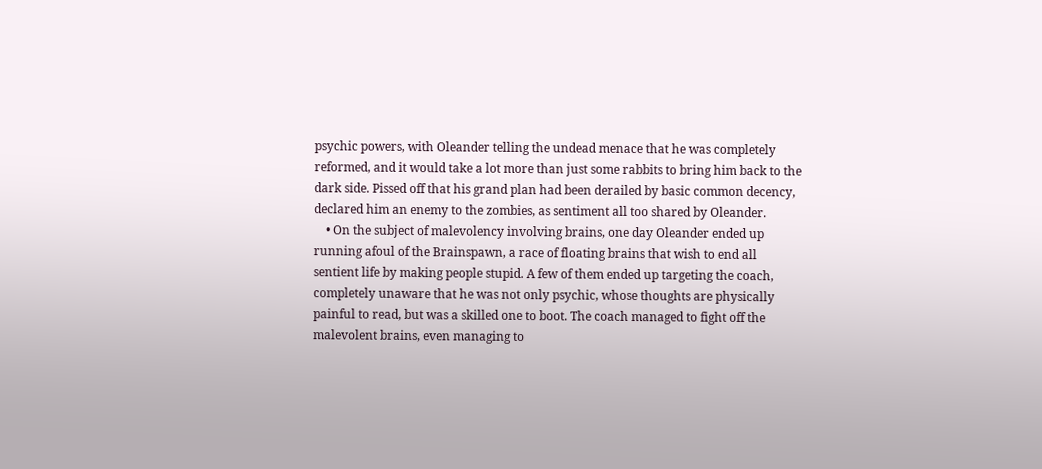psychic powers, with Oleander telling the undead menace that he was completely reformed, and it would take a lot more than just some rabbits to bring him back to the dark side. Pissed off that his grand plan had been derailed by basic common decency, declared him an enemy to the zombies, as sentiment all too shared by Oleander.
    • On the subject of malevolency involving brains, one day Oleander ended up running afoul of the Brainspawn, a race of floating brains that wish to end all sentient life by making people stupid. A few of them ended up targeting the coach, completely unaware that he was not only psychic, whose thoughts are physically painful to read, but was a skilled one to boot. The coach managed to fight off the malevolent brains, even managing to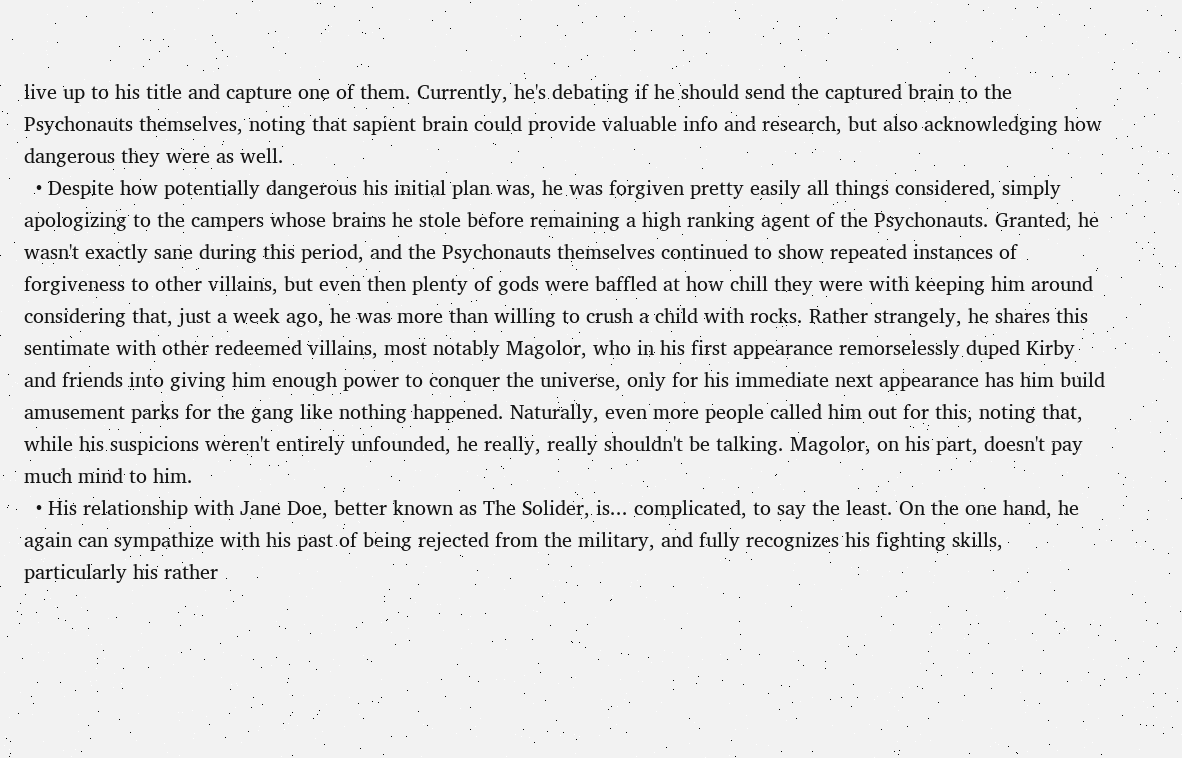live up to his title and capture one of them. Currently, he's debating if he should send the captured brain to the Psychonauts themselves, noting that sapient brain could provide valuable info and research, but also acknowledging how dangerous they were as well.
  • Despite how potentially dangerous his initial plan was, he was forgiven pretty easily all things considered, simply apologizing to the campers whose brains he stole before remaining a high ranking agent of the Psychonauts. Granted, he wasn't exactly sane during this period, and the Psychonauts themselves continued to show repeated instances of forgiveness to other villains, but even then plenty of gods were baffled at how chill they were with keeping him around considering that, just a week ago, he was more than willing to crush a child with rocks. Rather strangely, he shares this sentimate with other redeemed villains, most notably Magolor, who in his first appearance remorselessly duped Kirby and friends into giving him enough power to conquer the universe, only for his immediate next appearance has him build amusement parks for the gang like nothing happened. Naturally, even more people called him out for this, noting that, while his suspicions weren't entirely unfounded, he really, really shouldn't be talking. Magolor, on his part, doesn't pay much mind to him.
  • His relationship with Jane Doe, better known as The Solider, is... complicated, to say the least. On the one hand, he again can sympathize with his past of being rejected from the military, and fully recognizes his fighting skills, particularly his rather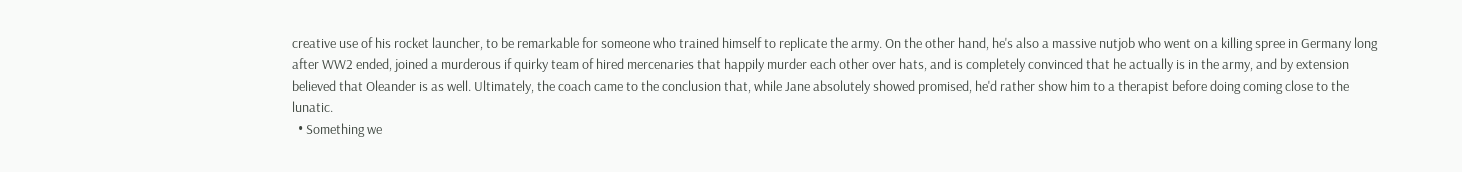creative use of his rocket launcher, to be remarkable for someone who trained himself to replicate the army. On the other hand, he's also a massive nutjob who went on a killing spree in Germany long after WW2 ended, joined a murderous if quirky team of hired mercenaries that happily murder each other over hats, and is completely convinced that he actually is in the army, and by extension believed that Oleander is as well. Ultimately, the coach came to the conclusion that, while Jane absolutely showed promised, he'd rather show him to a therapist before doing coming close to the lunatic.
  • Something we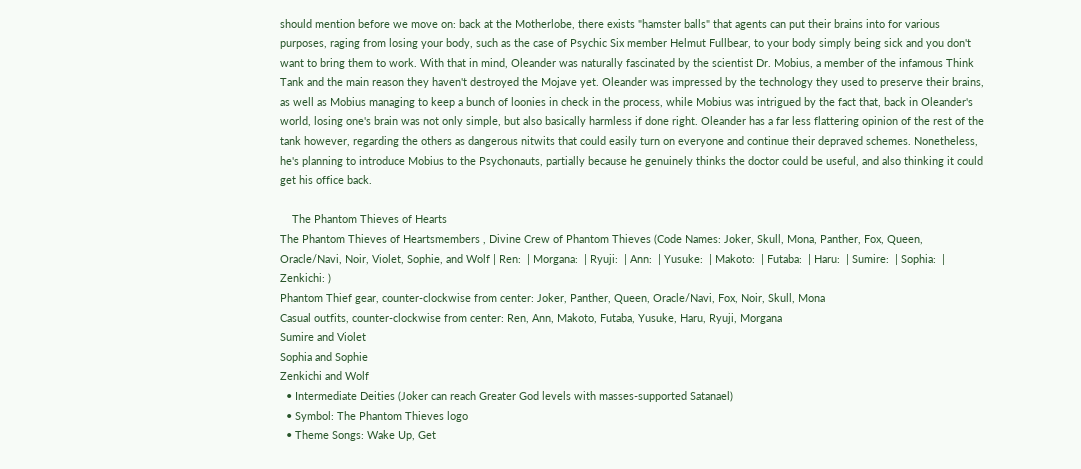should mention before we move on: back at the Motherlobe, there exists "hamster balls" that agents can put their brains into for various purposes, raging from losing your body, such as the case of Psychic Six member Helmut Fullbear, to your body simply being sick and you don't want to bring them to work. With that in mind, Oleander was naturally fascinated by the scientist Dr. Mobius, a member of the infamous Think Tank and the main reason they haven't destroyed the Mojave yet. Oleander was impressed by the technology they used to preserve their brains, as well as Mobius managing to keep a bunch of loonies in check in the process, while Mobius was intrigued by the fact that, back in Oleander's world, losing one's brain was not only simple, but also basically harmless if done right. Oleander has a far less flattering opinion of the rest of the tank however, regarding the others as dangerous nitwits that could easily turn on everyone and continue their depraved schemes. Nonetheless, he's planning to introduce Mobius to the Psychonauts, partially because he genuinely thinks the doctor could be useful, and also thinking it could get his office back.

    The Phantom Thieves of Hearts
The Phantom Thieves of Heartsmembers , Divine Crew of Phantom Thieves (Code Names: Joker, Skull, Mona, Panther, Fox, Queen, Oracle/Navi, Noir, Violet, Sophie, and Wolf | Ren:  | Morgana:  | Ryuji:  | Ann:  | Yusuke:  | Makoto:  | Futaba:  | Haru:  | Sumire:  | Sophia:  | Zenkichi: )
Phantom Thief gear, counter-clockwise from center: Joker, Panther, Queen, Oracle/Navi, Fox, Noir, Skull, Mona
Casual outfits, counter-clockwise from center: Ren, Ann, Makoto, Futaba, Yusuke, Haru, Ryuji, Morgana
Sumire and Violet
Sophia and Sophie
Zenkichi and Wolf
  • Intermediate Deities (Joker can reach Greater God levels with masses-supported Satanael)
  • Symbol: The Phantom Thieves logo
  • Theme Songs: Wake Up, Get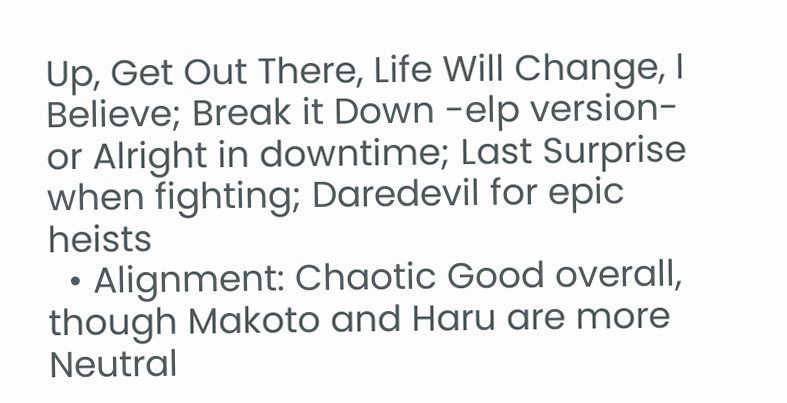Up, Get Out There, Life Will Change, I Believe; Break it Down -elp version- or Alright in downtime; Last Surprise when fighting; Daredevil for epic heists
  • Alignment: Chaotic Good overall, though Makoto and Haru are more Neutral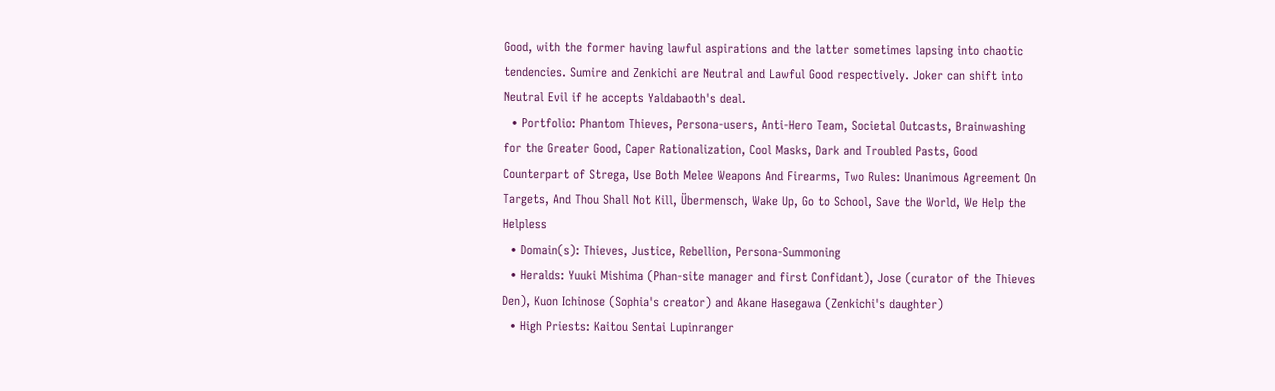Good, with the former having lawful aspirations and the latter sometimes lapsing into chaotic tendencies. Sumire and Zenkichi are Neutral and Lawful Good respectively. Joker can shift into Neutral Evil if he accepts Yaldabaoth's deal.
  • Portfolio: Phantom Thieves, Persona-users, Anti-Hero Team, Societal Outcasts, Brainwashing for the Greater Good, Caper Rationalization, Cool Masks, Dark and Troubled Pasts, Good Counterpart of Strega, Use Both Melee Weapons And Firearms, Two Rules: Unanimous Agreement On Targets, And Thou Shall Not Kill, Übermensch, Wake Up, Go to School, Save the World, We Help the Helpless
  • Domain(s): Thieves, Justice, Rebellion, Persona-Summoning
  • Heralds: Yuuki Mishima (Phan-site manager and first Confidant), Jose (curator of the Thieves Den), Kuon Ichinose (Sophia's creator) and Akane Hasegawa (Zenkichi's daughter)
  • High Priests: Kaitou Sentai Lupinranger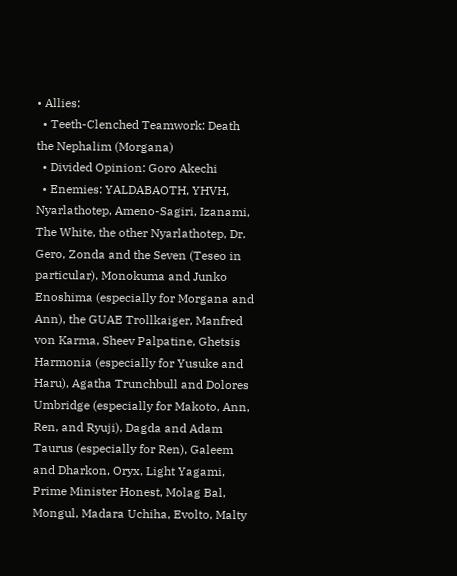• Allies:
  • Teeth-Clenched Teamwork: Death the Nephalim (Morgana)
  • Divided Opinion: Goro Akechi
  • Enemies: YALDABAOTH, YHVH, Nyarlathotep, Ameno-Sagiri, Izanami, The White, the other Nyarlathotep, Dr. Gero, Zonda and the Seven (Teseo in particular), Monokuma and Junko Enoshima (especially for Morgana and Ann), the GUAE Trollkaiger, Manfred von Karma, Sheev Palpatine, Ghetsis Harmonia (especially for Yusuke and Haru), Agatha Trunchbull and Dolores Umbridge (especially for Makoto, Ann, Ren, and Ryuji), Dagda and Adam Taurus (especially for Ren), Galeem and Dharkon, Oryx, Light Yagami, Prime Minister Honest, Molag Bal, Mongul, Madara Uchiha, Evolto, Malty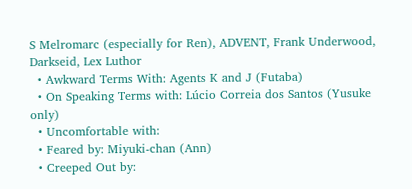S Melromarc (especially for Ren), ADVENT, Frank Underwood, Darkseid, Lex Luthor
  • Awkward Terms With: Agents K and J (Futaba)
  • On Speaking Terms with: Lúcio Correia dos Santos (Yusuke only)
  • Uncomfortable with:
  • Feared by: Miyuki-chan (Ann)
  • Creeped Out by: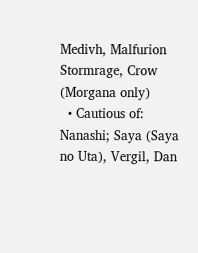Medivh, Malfurion Stormrage, Crow (Morgana only)
  • Cautious of: Nanashi; Saya (Saya no Uta), Vergil, Dan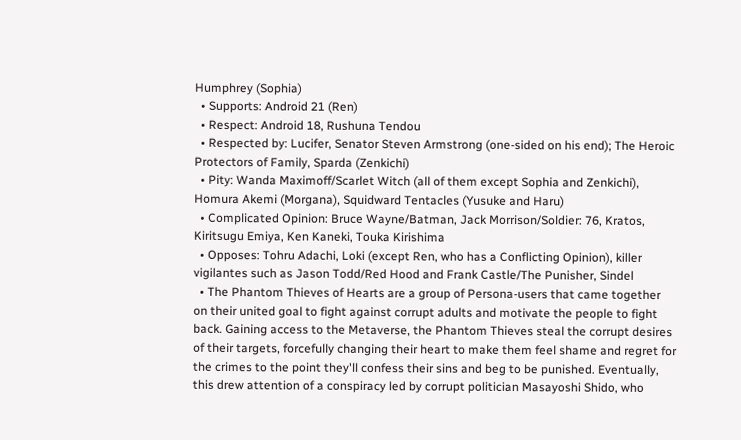Humphrey (Sophia)
  • Supports: Android 21 (Ren)
  • Respect: Android 18, Rushuna Tendou
  • Respected by: Lucifer, Senator Steven Armstrong (one-sided on his end); The Heroic Protectors of Family, Sparda (Zenkichi)
  • Pity: Wanda Maximoff/Scarlet Witch (all of them except Sophia and Zenkichi), Homura Akemi (Morgana), Squidward Tentacles (Yusuke and Haru)
  • Complicated Opinion: Bruce Wayne/Batman, Jack Morrison/Soldier: 76, Kratos, Kiritsugu Emiya, Ken Kaneki, Touka Kirishima
  • Opposes: Tohru Adachi, Loki (except Ren, who has a Conflicting Opinion), killer vigilantes such as Jason Todd/Red Hood and Frank Castle/The Punisher, Sindel
  • The Phantom Thieves of Hearts are a group of Persona-users that came together on their united goal to fight against corrupt adults and motivate the people to fight back. Gaining access to the Metaverse, the Phantom Thieves steal the corrupt desires of their targets, forcefully changing their heart to make them feel shame and regret for the crimes to the point they'll confess their sins and beg to be punished. Eventually, this drew attention of a conspiracy led by corrupt politician Masayoshi Shido, who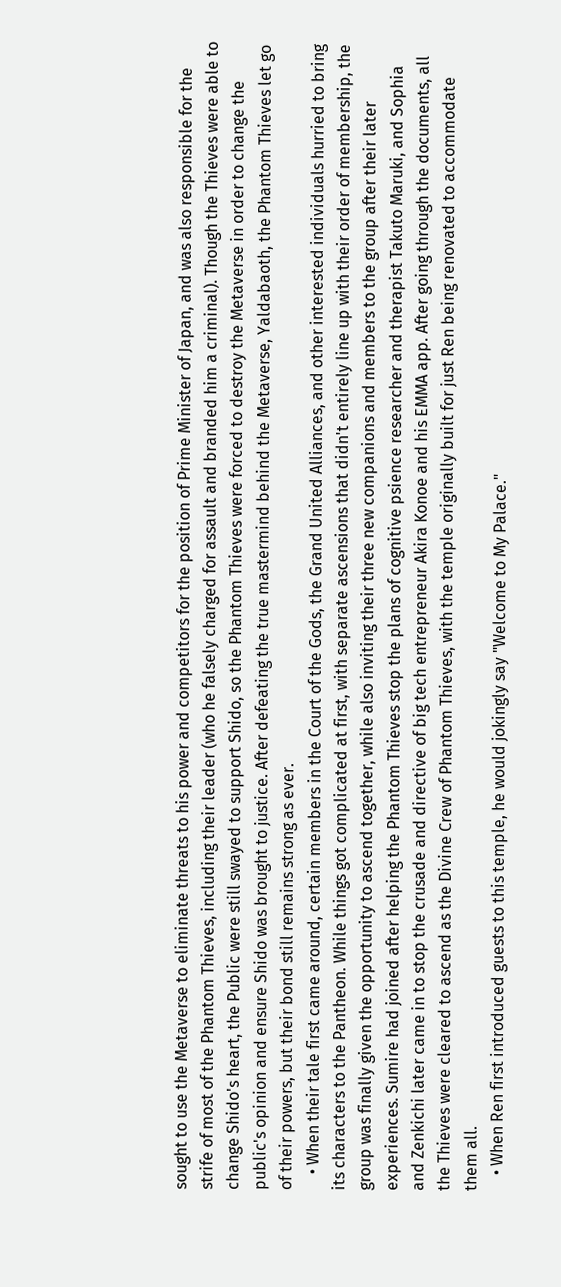sought to use the Metaverse to eliminate threats to his power and competitors for the position of Prime Minister of Japan, and was also responsible for the strife of most of the Phantom Thieves, including their leader (who he falsely charged for assault and branded him a criminal). Though the Thieves were able to change Shido's heart, the Public were still swayed to support Shido, so the Phantom Thieves were forced to destroy the Metaverse in order to change the public's opinion and ensure Shido was brought to justice. After defeating the true mastermind behind the Metaverse, Yaldabaoth, the Phantom Thieves let go of their powers, but their bond still remains strong as ever.
    • When their tale first came around, certain members in the Court of the Gods, the Grand United Alliances, and other interested individuals hurried to bring its characters to the Pantheon. While things got complicated at first, with separate ascensions that didn't entirely line up with their order of membership, the group was finally given the opportunity to ascend together, while also inviting their three new companions and members to the group after their later experiences. Sumire had joined after helping the Phantom Thieves stop the plans of cognitive psience researcher and therapist Takuto Maruki, and Sophia and Zenkichi later came in to stop the crusade and directive of big tech entrepreneur Akira Konoe and his EMMA app. After going through the documents, all the Thieves were cleared to ascend as the Divine Crew of Phantom Thieves, with the temple originally built for just Ren being renovated to accommodate them all.
    • When Ren first introduced guests to this temple, he would jokingly say "Welcome to My Palace."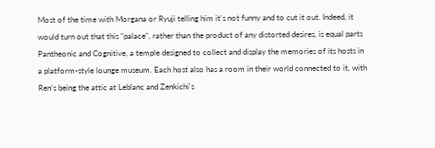Most of the time with Morgana or Ryuji telling him it's not funny and to cut it out. Indeed, it would turn out that this "palace", rather than the product of any distorted desires, is equal parts Pantheonic and Cognitive, a temple designed to collect and display the memories of its hosts in a platform-style lounge museum. Each host also has a room in their world connected to it, with Ren's being the attic at Leblanc and Zenkichi's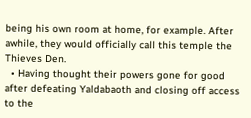being his own room at home, for example. After awhile, they would officially call this temple the Thieves Den.
  • Having thought their powers gone for good after defeating Yaldabaoth and closing off access to the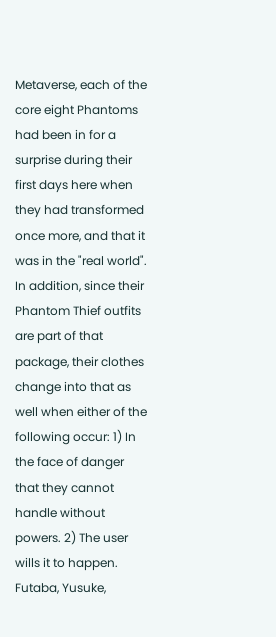Metaverse, each of the core eight Phantoms had been in for a surprise during their first days here when they had transformed once more, and that it was in the "real world". In addition, since their Phantom Thief outfits are part of that package, their clothes change into that as well when either of the following occur: 1) In the face of danger that they cannot handle without powers. 2) The user wills it to happen. Futaba, Yusuke,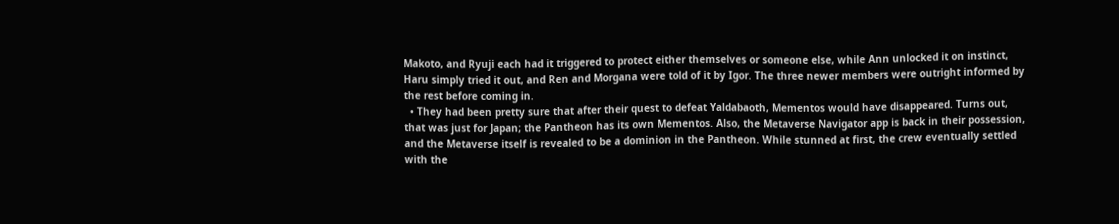Makoto, and Ryuji each had it triggered to protect either themselves or someone else, while Ann unlocked it on instinct, Haru simply tried it out, and Ren and Morgana were told of it by Igor. The three newer members were outright informed by the rest before coming in.
  • They had been pretty sure that after their quest to defeat Yaldabaoth, Mementos would have disappeared. Turns out, that was just for Japan; the Pantheon has its own Mementos. Also, the Metaverse Navigator app is back in their possession, and the Metaverse itself is revealed to be a dominion in the Pantheon. While stunned at first, the crew eventually settled with the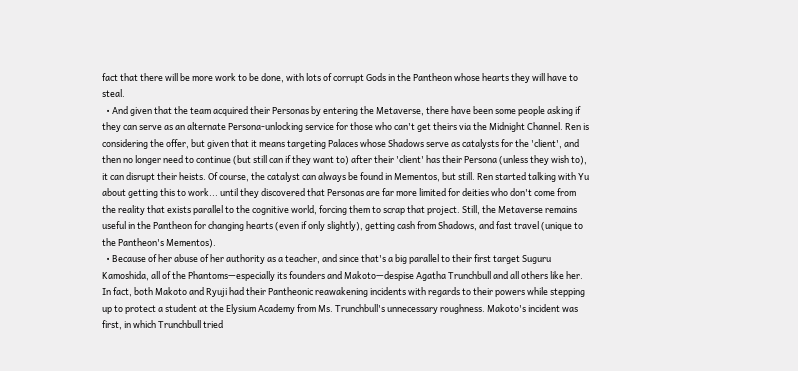fact that there will be more work to be done, with lots of corrupt Gods in the Pantheon whose hearts they will have to steal.
  • And given that the team acquired their Personas by entering the Metaverse, there have been some people asking if they can serve as an alternate Persona-unlocking service for those who can't get theirs via the Midnight Channel. Ren is considering the offer, but given that it means targeting Palaces whose Shadows serve as catalysts for the 'client', and then no longer need to continue (but still can if they want to) after their 'client' has their Persona (unless they wish to), it can disrupt their heists. Of course, the catalyst can always be found in Mementos, but still. Ren started talking with Yu about getting this to work... until they discovered that Personas are far more limited for deities who don't come from the reality that exists parallel to the cognitive world, forcing them to scrap that project. Still, the Metaverse remains useful in the Pantheon for changing hearts (even if only slightly), getting cash from Shadows, and fast travel (unique to the Pantheon's Mementos).
  • Because of her abuse of her authority as a teacher, and since that's a big parallel to their first target Suguru Kamoshida, all of the Phantoms—especially its founders and Makoto—despise Agatha Trunchbull and all others like her. In fact, both Makoto and Ryuji had their Pantheonic reawakening incidents with regards to their powers while stepping up to protect a student at the Elysium Academy from Ms. Trunchbull's unnecessary roughness. Makoto's incident was first, in which Trunchbull tried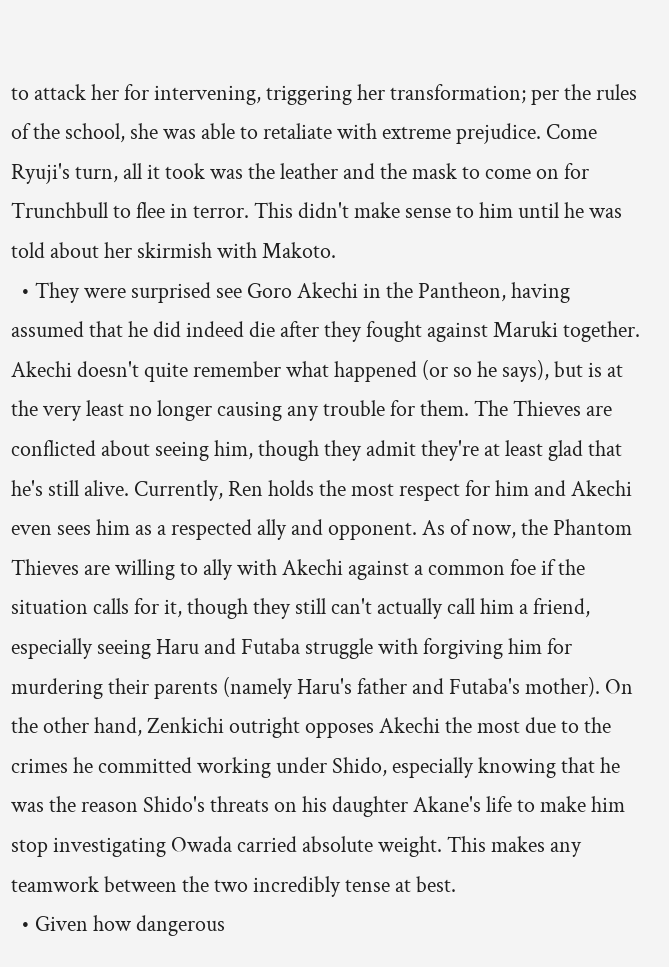to attack her for intervening, triggering her transformation; per the rules of the school, she was able to retaliate with extreme prejudice. Come Ryuji's turn, all it took was the leather and the mask to come on for Trunchbull to flee in terror. This didn't make sense to him until he was told about her skirmish with Makoto.
  • They were surprised see Goro Akechi in the Pantheon, having assumed that he did indeed die after they fought against Maruki together. Akechi doesn't quite remember what happened (or so he says), but is at the very least no longer causing any trouble for them. The Thieves are conflicted about seeing him, though they admit they're at least glad that he's still alive. Currently, Ren holds the most respect for him and Akechi even sees him as a respected ally and opponent. As of now, the Phantom Thieves are willing to ally with Akechi against a common foe if the situation calls for it, though they still can't actually call him a friend, especially seeing Haru and Futaba struggle with forgiving him for murdering their parents (namely Haru's father and Futaba's mother). On the other hand, Zenkichi outright opposes Akechi the most due to the crimes he committed working under Shido, especially knowing that he was the reason Shido's threats on his daughter Akane's life to make him stop investigating Owada carried absolute weight. This makes any teamwork between the two incredibly tense at best.
  • Given how dangerous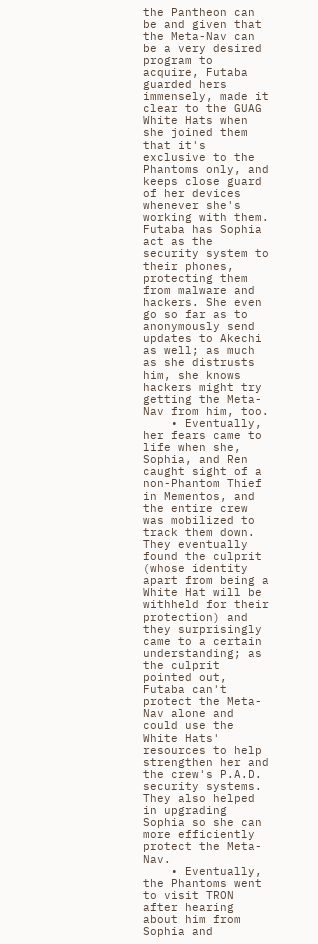the Pantheon can be and given that the Meta-Nav can be a very desired program to acquire, Futaba guarded hers immensely, made it clear to the GUAG White Hats when she joined them that it's exclusive to the Phantoms only, and keeps close guard of her devices whenever she's working with them. Futaba has Sophia act as the security system to their phones, protecting them from malware and hackers. She even go so far as to anonymously send updates to Akechi as well; as much as she distrusts him, she knows hackers might try getting the Meta-Nav from him, too.
    • Eventually, her fears came to life when she, Sophia, and Ren caught sight of a non-Phantom Thief in Mementos, and the entire crew was mobilized to track them down. They eventually found the culprit (whose identity apart from being a White Hat will be withheld for their protection) and they surprisingly came to a certain understanding; as the culprit pointed out, Futaba can't protect the Meta-Nav alone and could use the White Hats' resources to help strengthen her and the crew's P.A.D. security systems. They also helped in upgrading Sophia so she can more efficiently protect the Meta-Nav.
    • Eventually, the Phantoms went to visit TRON after hearing about him from Sophia and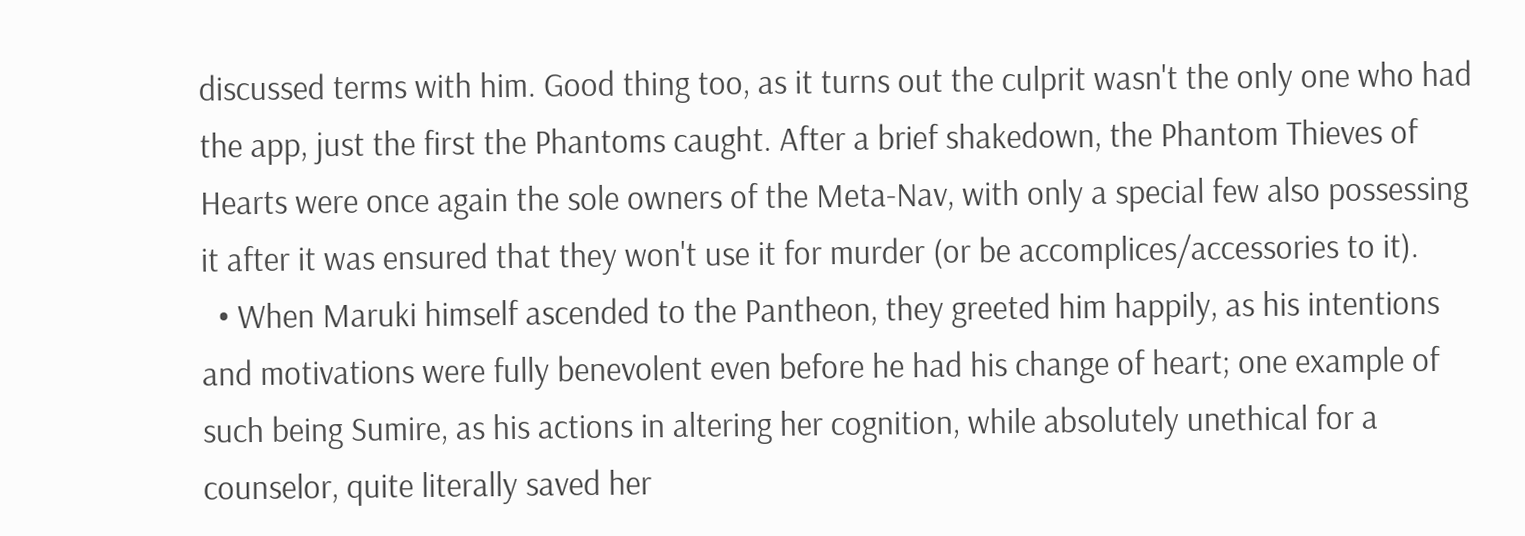discussed terms with him. Good thing too, as it turns out the culprit wasn't the only one who had the app, just the first the Phantoms caught. After a brief shakedown, the Phantom Thieves of Hearts were once again the sole owners of the Meta-Nav, with only a special few also possessing it after it was ensured that they won't use it for murder (or be accomplices/accessories to it).
  • When Maruki himself ascended to the Pantheon, they greeted him happily, as his intentions and motivations were fully benevolent even before he had his change of heart; one example of such being Sumire, as his actions in altering her cognition, while absolutely unethical for a counselor, quite literally saved her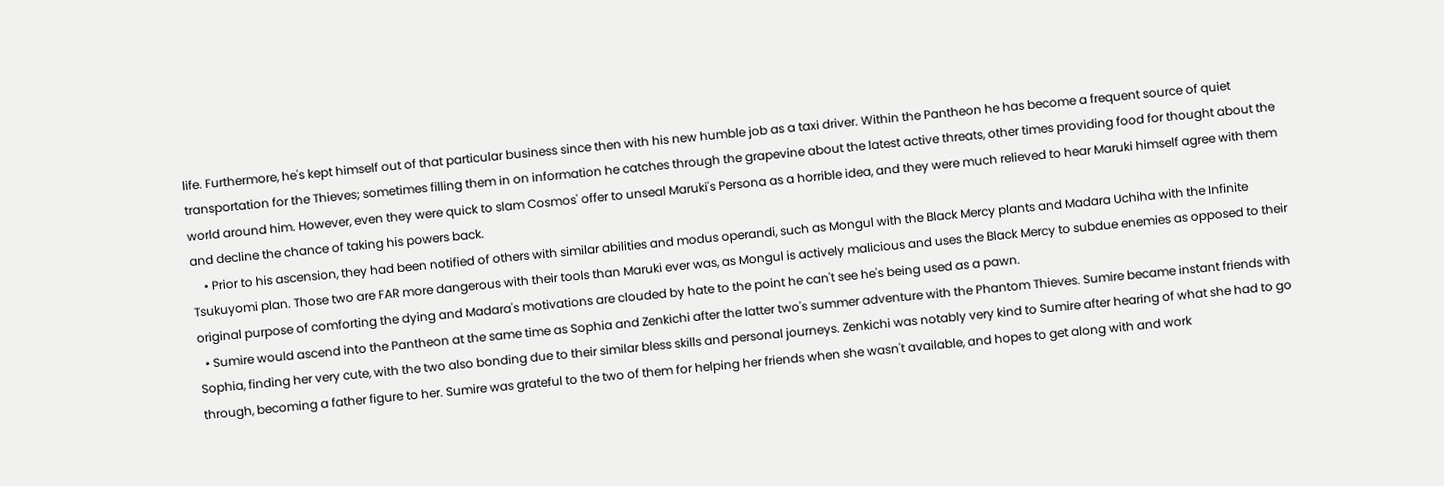life. Furthermore, he's kept himself out of that particular business since then with his new humble job as a taxi driver. Within the Pantheon he has become a frequent source of quiet transportation for the Thieves; sometimes filling them in on information he catches through the grapevine about the latest active threats, other times providing food for thought about the world around him. However, even they were quick to slam Cosmos' offer to unseal Maruki's Persona as a horrible idea, and they were much relieved to hear Maruki himself agree with them and decline the chance of taking his powers back.
    • Prior to his ascension, they had been notified of others with similar abilities and modus operandi, such as Mongul with the Black Mercy plants and Madara Uchiha with the Infinite Tsukuyomi plan. Those two are FAR more dangerous with their tools than Maruki ever was, as Mongul is actively malicious and uses the Black Mercy to subdue enemies as opposed to their original purpose of comforting the dying and Madara's motivations are clouded by hate to the point he can't see he's being used as a pawn.
  • Sumire would ascend into the Pantheon at the same time as Sophia and Zenkichi after the latter two's summer adventure with the Phantom Thieves. Sumire became instant friends with Sophia, finding her very cute, with the two also bonding due to their similar bless skills and personal journeys. Zenkichi was notably very kind to Sumire after hearing of what she had to go through, becoming a father figure to her. Sumire was grateful to the two of them for helping her friends when she wasn't available, and hopes to get along with and work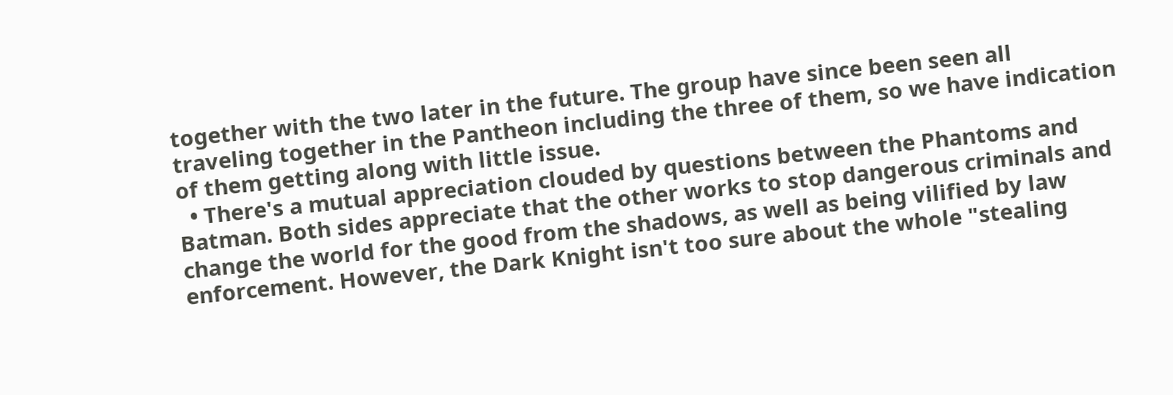together with the two later in the future. The group have since been seen all traveling together in the Pantheon including the three of them, so we have indication of them getting along with little issue.
  • There's a mutual appreciation clouded by questions between the Phantoms and Batman. Both sides appreciate that the other works to stop dangerous criminals and change the world for the good from the shadows, as well as being vilified by law enforcement. However, the Dark Knight isn't too sure about the whole "stealing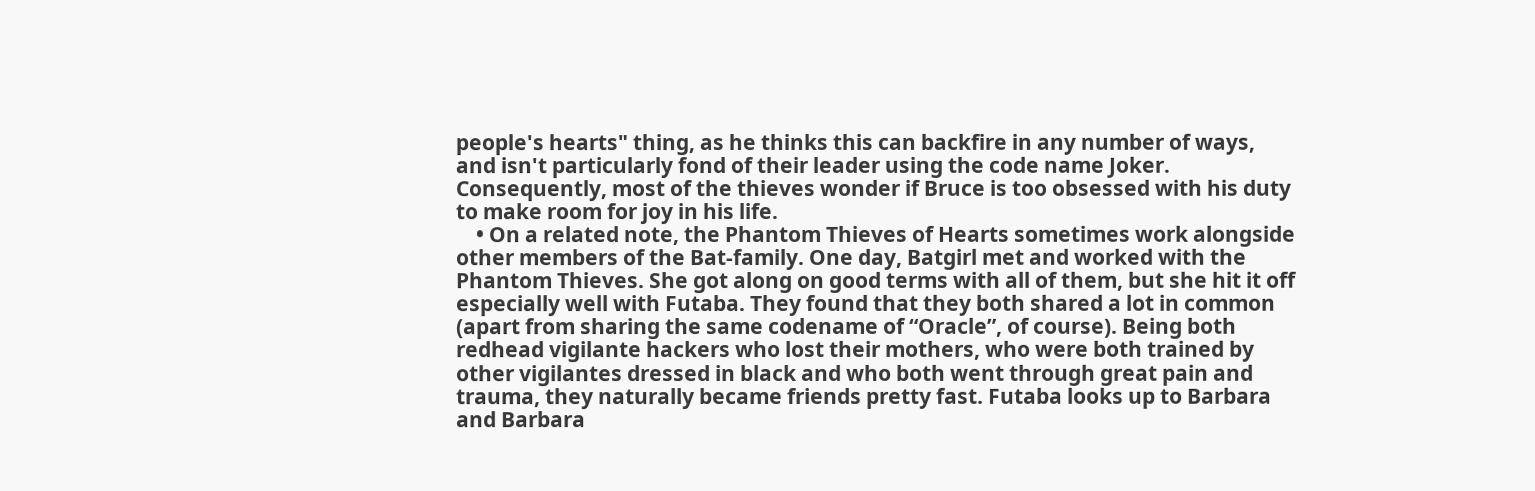people's hearts" thing, as he thinks this can backfire in any number of ways, and isn't particularly fond of their leader using the code name Joker. Consequently, most of the thieves wonder if Bruce is too obsessed with his duty to make room for joy in his life.
    • On a related note, the Phantom Thieves of Hearts sometimes work alongside other members of the Bat-family. One day, Batgirl met and worked with the Phantom Thieves. She got along on good terms with all of them, but she hit it off especially well with Futaba. They found that they both shared a lot in common (apart from sharing the same codename of “Oracle”, of course). Being both redhead vigilante hackers who lost their mothers, who were both trained by other vigilantes dressed in black and who both went through great pain and trauma, they naturally became friends pretty fast. Futaba looks up to Barbara and Barbara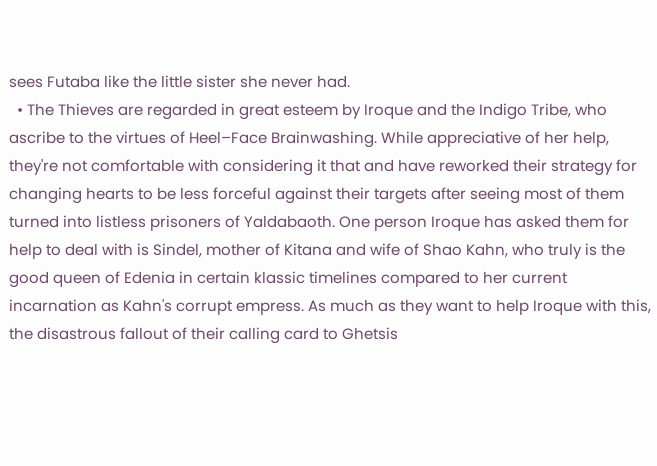sees Futaba like the little sister she never had.
  • The Thieves are regarded in great esteem by Iroque and the Indigo Tribe, who ascribe to the virtues of Heel–Face Brainwashing. While appreciative of her help, they're not comfortable with considering it that and have reworked their strategy for changing hearts to be less forceful against their targets after seeing most of them turned into listless prisoners of Yaldabaoth. One person Iroque has asked them for help to deal with is Sindel, mother of Kitana and wife of Shao Kahn, who truly is the good queen of Edenia in certain klassic timelines compared to her current incarnation as Kahn's corrupt empress. As much as they want to help Iroque with this, the disastrous fallout of their calling card to Ghetsis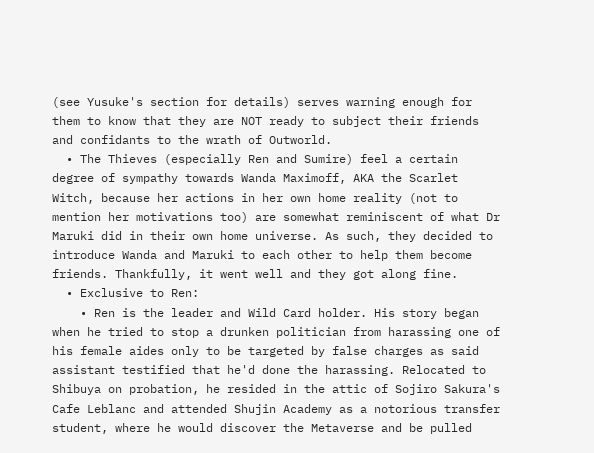(see Yusuke's section for details) serves warning enough for them to know that they are NOT ready to subject their friends and confidants to the wrath of Outworld.
  • The Thieves (especially Ren and Sumire) feel a certain degree of sympathy towards Wanda Maximoff, AKA the Scarlet Witch, because her actions in her own home reality (not to mention her motivations too) are somewhat reminiscent of what Dr Maruki did in their own home universe. As such, they decided to introduce Wanda and Maruki to each other to help them become friends. Thankfully, it went well and they got along fine.
  • Exclusive to Ren:
    • Ren is the leader and Wild Card holder. His story began when he tried to stop a drunken politician from harassing one of his female aides only to be targeted by false charges as said assistant testified that he'd done the harassing. Relocated to Shibuya on probation, he resided in the attic of Sojiro Sakura's Cafe Leblanc and attended Shujin Academy as a notorious transfer student, where he would discover the Metaverse and be pulled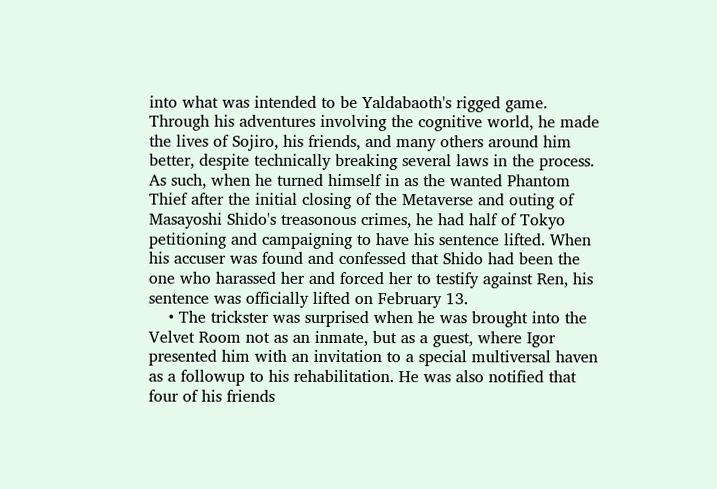into what was intended to be Yaldabaoth's rigged game. Through his adventures involving the cognitive world, he made the lives of Sojiro, his friends, and many others around him better, despite technically breaking several laws in the process. As such, when he turned himself in as the wanted Phantom Thief after the initial closing of the Metaverse and outing of Masayoshi Shido's treasonous crimes, he had half of Tokyo petitioning and campaigning to have his sentence lifted. When his accuser was found and confessed that Shido had been the one who harassed her and forced her to testify against Ren, his sentence was officially lifted on February 13.
    • The trickster was surprised when he was brought into the Velvet Room not as an inmate, but as a guest, where Igor presented him with an invitation to a special multiversal haven as a followup to his rehabilitation. He was also notified that four of his friends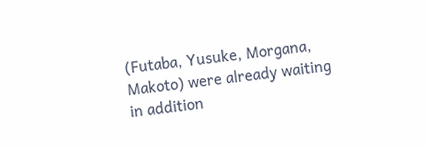(Futaba, Yusuke, Morgana, Makoto) were already waiting in addition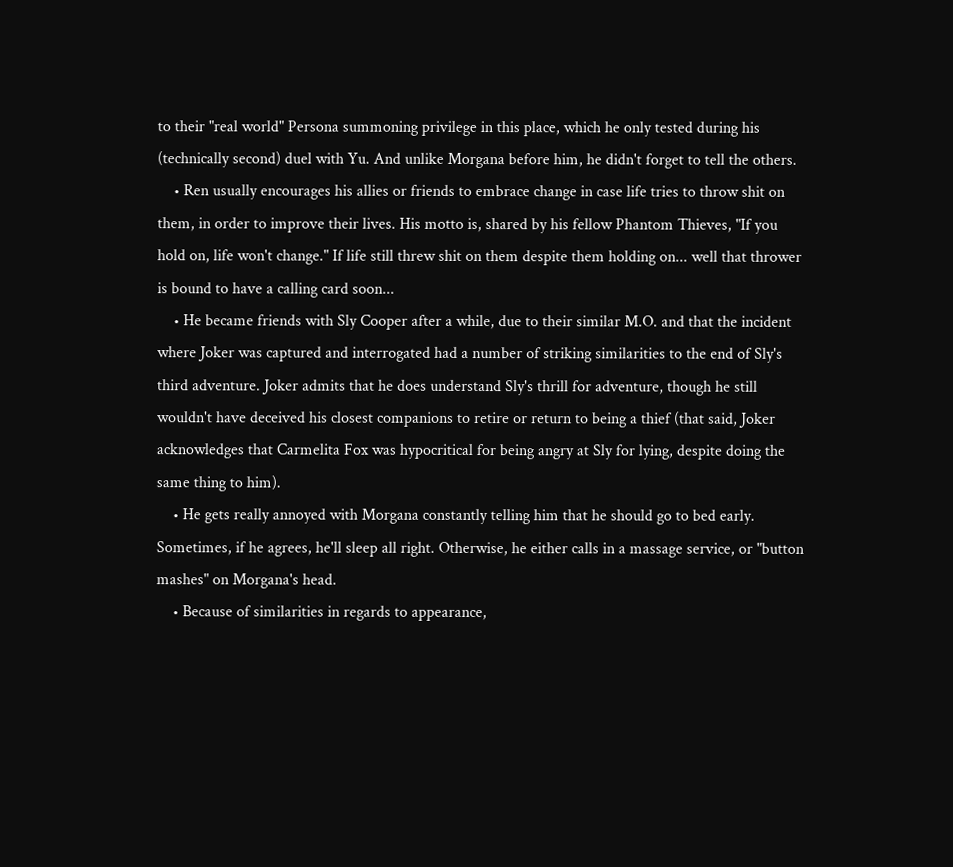to their "real world" Persona summoning privilege in this place, which he only tested during his (technically second) duel with Yu. And unlike Morgana before him, he didn't forget to tell the others.
    • Ren usually encourages his allies or friends to embrace change in case life tries to throw shit on them, in order to improve their lives. His motto is, shared by his fellow Phantom Thieves, "If you hold on, life won't change." If life still threw shit on them despite them holding on... well that thrower is bound to have a calling card soon...
    • He became friends with Sly Cooper after a while, due to their similar M.O. and that the incident where Joker was captured and interrogated had a number of striking similarities to the end of Sly's third adventure. Joker admits that he does understand Sly's thrill for adventure, though he still wouldn't have deceived his closest companions to retire or return to being a thief (that said, Joker acknowledges that Carmelita Fox was hypocritical for being angry at Sly for lying, despite doing the same thing to him).
    • He gets really annoyed with Morgana constantly telling him that he should go to bed early. Sometimes, if he agrees, he'll sleep all right. Otherwise, he either calls in a massage service, or "button mashes" on Morgana's head.
    • Because of similarities in regards to appearance,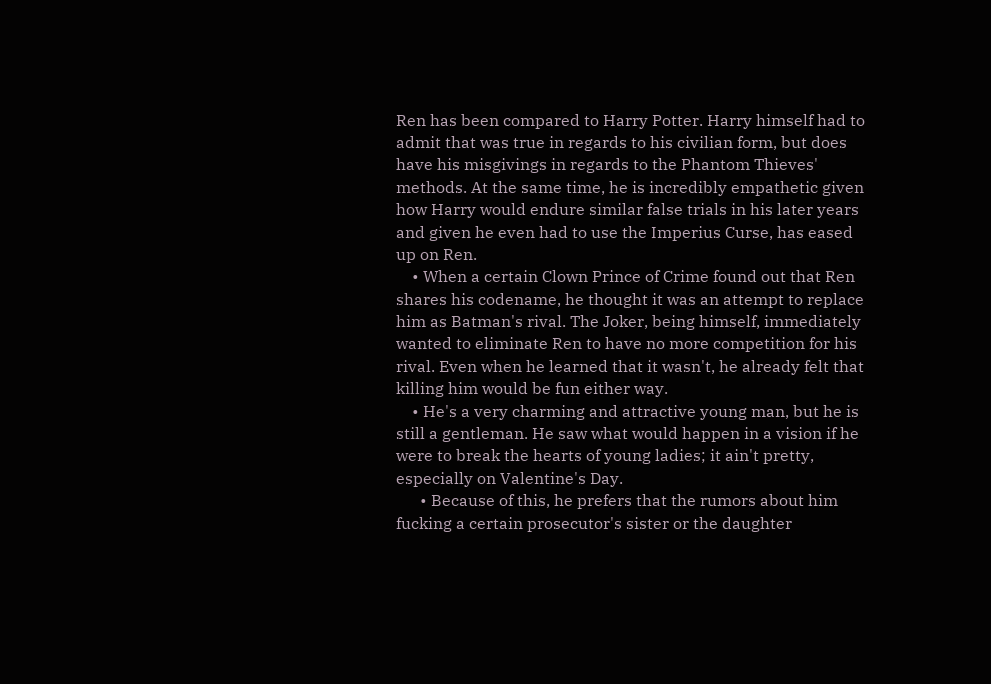Ren has been compared to Harry Potter. Harry himself had to admit that was true in regards to his civilian form, but does have his misgivings in regards to the Phantom Thieves' methods. At the same time, he is incredibly empathetic given how Harry would endure similar false trials in his later years and given he even had to use the Imperius Curse, has eased up on Ren.
    • When a certain Clown Prince of Crime found out that Ren shares his codename, he thought it was an attempt to replace him as Batman's rival. The Joker, being himself, immediately wanted to eliminate Ren to have no more competition for his rival. Even when he learned that it wasn't, he already felt that killing him would be fun either way.
    • He's a very charming and attractive young man, but he is still a gentleman. He saw what would happen in a vision if he were to break the hearts of young ladies; it ain't pretty, especially on Valentine's Day.
      • Because of this, he prefers that the rumors about him fucking a certain prosecutor's sister or the daughter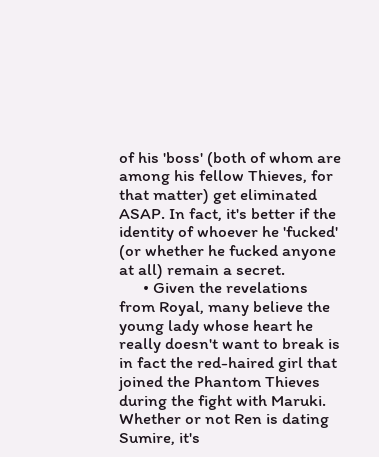of his 'boss' (both of whom are among his fellow Thieves, for that matter) get eliminated ASAP. In fact, it's better if the identity of whoever he 'fucked' (or whether he fucked anyone at all) remain a secret.
      • Given the revelations from Royal, many believe the young lady whose heart he really doesn't want to break is in fact the red-haired girl that joined the Phantom Thieves during the fight with Maruki. Whether or not Ren is dating Sumire, it's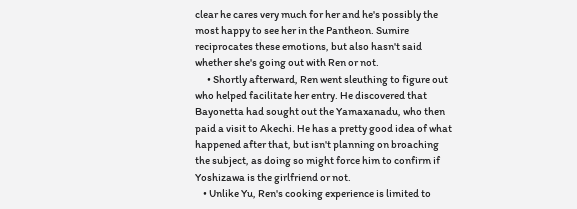clear he cares very much for her and he's possibly the most happy to see her in the Pantheon. Sumire reciprocates these emotions, but also hasn't said whether she's going out with Ren or not.
      • Shortly afterward, Ren went sleuthing to figure out who helped facilitate her entry. He discovered that Bayonetta had sought out the Yamaxanadu, who then paid a visit to Akechi. He has a pretty good idea of what happened after that, but isn't planning on broaching the subject, as doing so might force him to confirm if Yoshizawa is the girlfriend or not.
    • Unlike Yu, Ren's cooking experience is limited to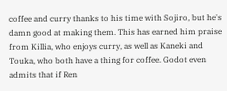coffee and curry thanks to his time with Sojiro, but he's damn good at making them. This has earned him praise from Killia, who enjoys curry, as well as Kaneki and Touka, who both have a thing for coffee. Godot even admits that if Ren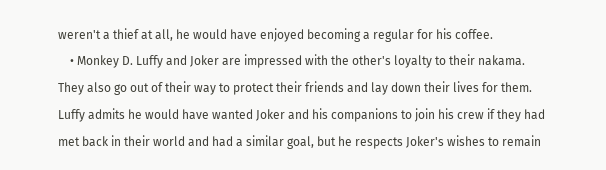weren't a thief at all, he would have enjoyed becoming a regular for his coffee.
    • Monkey D. Luffy and Joker are impressed with the other's loyalty to their nakama. They also go out of their way to protect their friends and lay down their lives for them. Luffy admits he would have wanted Joker and his companions to join his crew if they had met back in their world and had a similar goal, but he respects Joker's wishes to remain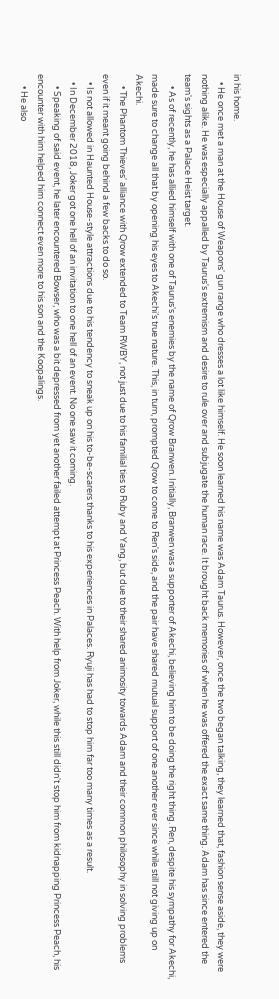in his home.
    • He once met a man at the House of Weapons' gun range who dresses a lot like himself. He soon learned his name was Adam Taurus. However, once the two began talking, they learned that, fashion sense aside, they were nothing alike. He was especially appalled by Taurus's extremism and desire to rule over and subjugate the human race. It brought back memories of when he was offered the exact same thing. Adam has since entered the team's sights as a Palace Heist target.
      • As of recently, he has allied himself with one of Taurus's enemies by the name of Qrow Branwen. Initially, Branwen was a supporter of Akechi, believing him to be doing the right thing. Ren, despite his sympathy for Akechi, made sure to change all that by opening his eyes to Akechi’s true nature. This, in turn, prompted Qrow to come to Ren's side, and the pair have shared mutual support of one another ever since while still not giving up on Akechi.
      • The Phantom Thieves' alliance with Qrow extended to Team RWBY, not just due to his familial ties to Ruby and Yang, but due to their shared animosity towards Adam and their common philosophy in solving problems even if it meant going behind a few backs to do so.
    • Is not allowed in Haunted House-style attractions due to his tendency to sneak up on his to-be-scarers thanks to his experiences in Palaces. Ryuji has had to stop him far too many times as a result.
    • In December 2018, Joker got one hell of an invitation to one hell of an event. No one saw it coming.
      • Speaking of said event, he later encountered Bowser, who was a bit depressed from yet another failed attempt at Princess Peach. With help from Joker, while this still didn't stop him from kidnapping Princess Peach, his encounter with him helped him connect even more to his son and the Koopalings.
      • He also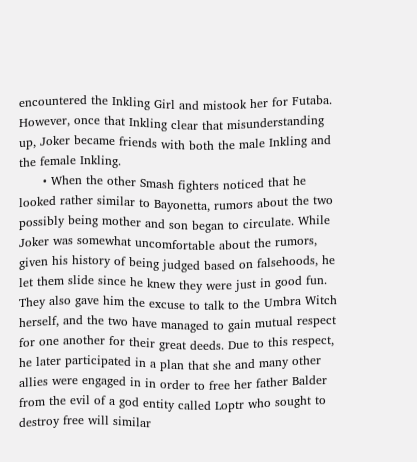encountered the Inkling Girl and mistook her for Futaba. However, once that Inkling clear that misunderstanding up, Joker became friends with both the male Inkling and the female Inkling.
      • When the other Smash fighters noticed that he looked rather similar to Bayonetta, rumors about the two possibly being mother and son began to circulate. While Joker was somewhat uncomfortable about the rumors, given his history of being judged based on falsehoods, he let them slide since he knew they were just in good fun. They also gave him the excuse to talk to the Umbra Witch herself, and the two have managed to gain mutual respect for one another for their great deeds. Due to this respect, he later participated in a plan that she and many other allies were engaged in in order to free her father Balder from the evil of a god entity called Loptr who sought to destroy free will similar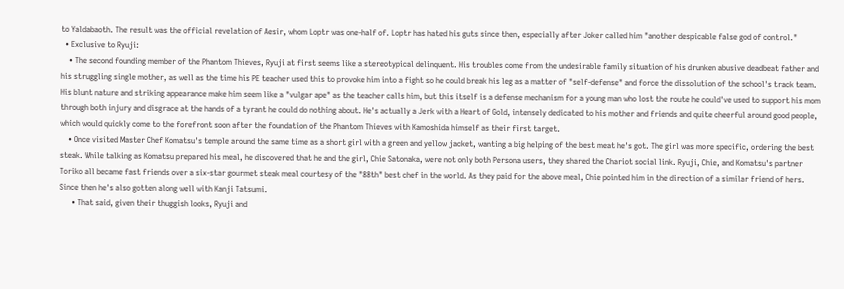to Yaldabaoth. The result was the official revelation of Aesir, whom Loptr was one-half of. Loptr has hated his guts since then, especially after Joker called him "another despicable false god of control."
  • Exclusive to Ryuji:
    • The second founding member of the Phantom Thieves, Ryuji at first seems like a stereotypical delinquent. His troubles come from the undesirable family situation of his drunken abusive deadbeat father and his struggling single mother, as well as the time his PE teacher used this to provoke him into a fight so he could break his leg as a matter of "self-defense" and force the dissolution of the school's track team. His blunt nature and striking appearance make him seem like a "vulgar ape" as the teacher calls him, but this itself is a defense mechanism for a young man who lost the route he could've used to support his mom through both injury and disgrace at the hands of a tyrant he could do nothing about. He's actually a Jerk with a Heart of Gold, intensely dedicated to his mother and friends and quite cheerful around good people, which would quickly come to the forefront soon after the foundation of the Phantom Thieves with Kamoshida himself as their first target.
    • Once visited Master Chef Komatsu's temple around the same time as a short girl with a green and yellow jacket, wanting a big helping of the best meat he's got. The girl was more specific, ordering the best steak. While talking as Komatsu prepared his meal, he discovered that he and the girl, Chie Satonaka, were not only both Persona users, they shared the Chariot social link. Ryuji, Chie, and Komatsu's partner Toriko all became fast friends over a six-star gourmet steak meal courtesy of the "88th" best chef in the world. As they paid for the above meal, Chie pointed him in the direction of a similar friend of hers. Since then he's also gotten along well with Kanji Tatsumi.
      • That said, given their thuggish looks, Ryuji and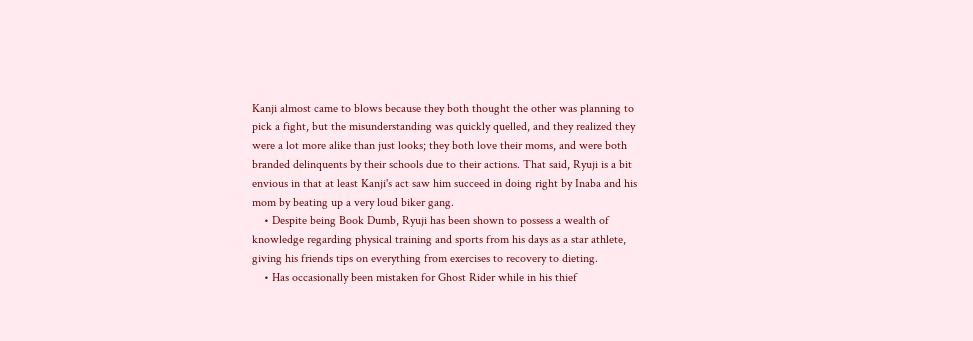Kanji almost came to blows because they both thought the other was planning to pick a fight, but the misunderstanding was quickly quelled, and they realized they were a lot more alike than just looks; they both love their moms, and were both branded delinquents by their schools due to their actions. That said, Ryuji is a bit envious in that at least Kanji's act saw him succeed in doing right by Inaba and his mom by beating up a very loud biker gang.
    • Despite being Book Dumb, Ryuji has been shown to possess a wealth of knowledge regarding physical training and sports from his days as a star athlete, giving his friends tips on everything from exercises to recovery to dieting.
    • Has occasionally been mistaken for Ghost Rider while in his thief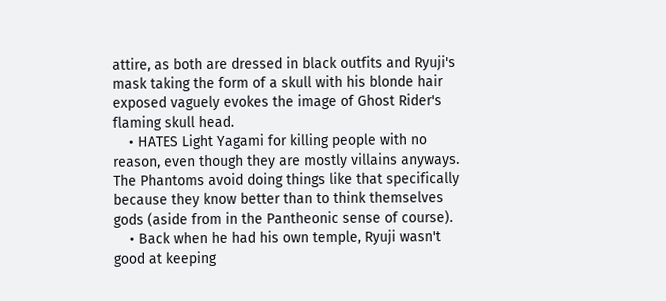attire, as both are dressed in black outfits and Ryuji's mask taking the form of a skull with his blonde hair exposed vaguely evokes the image of Ghost Rider's flaming skull head.
    • HATES Light Yagami for killing people with no reason, even though they are mostly villains anyways. The Phantoms avoid doing things like that specifically because they know better than to think themselves gods (aside from in the Pantheonic sense of course).
    • Back when he had his own temple, Ryuji wasn't good at keeping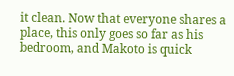it clean. Now that everyone shares a place, this only goes so far as his bedroom, and Makoto is quick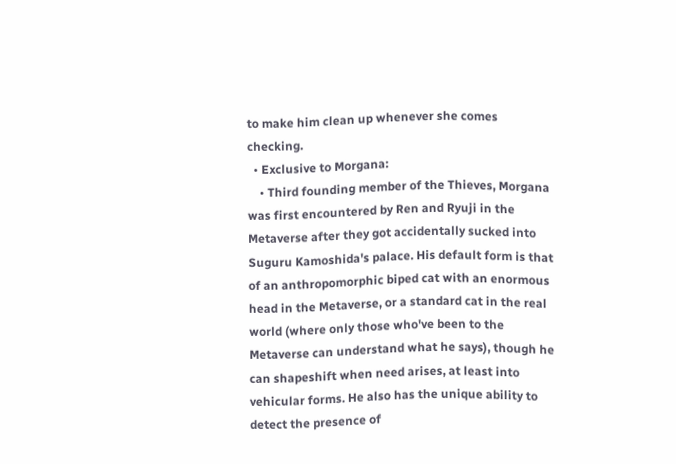to make him clean up whenever she comes checking.
  • Exclusive to Morgana:
    • Third founding member of the Thieves, Morgana was first encountered by Ren and Ryuji in the Metaverse after they got accidentally sucked into Suguru Kamoshida's palace. His default form is that of an anthropomorphic biped cat with an enormous head in the Metaverse, or a standard cat in the real world (where only those who've been to the Metaverse can understand what he says), though he can shapeshift when need arises, at least into vehicular forms. He also has the unique ability to detect the presence of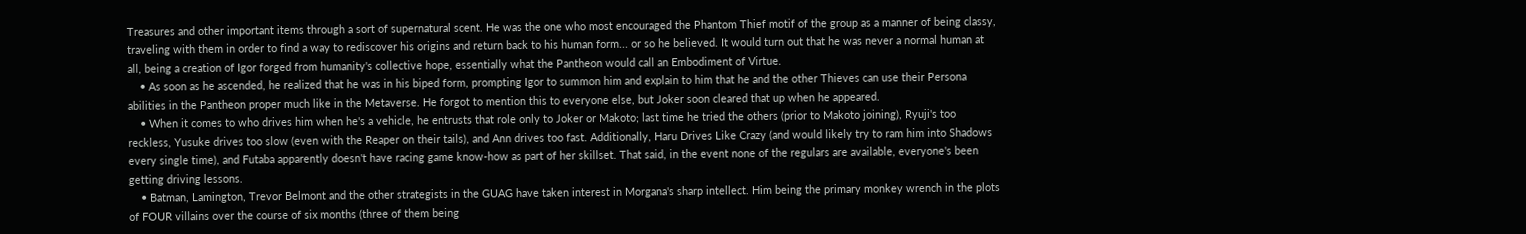Treasures and other important items through a sort of supernatural scent. He was the one who most encouraged the Phantom Thief motif of the group as a manner of being classy, traveling with them in order to find a way to rediscover his origins and return back to his human form... or so he believed. It would turn out that he was never a normal human at all, being a creation of Igor forged from humanity's collective hope, essentially what the Pantheon would call an Embodiment of Virtue.
    • As soon as he ascended, he realized that he was in his biped form, prompting Igor to summon him and explain to him that he and the other Thieves can use their Persona abilities in the Pantheon proper much like in the Metaverse. He forgot to mention this to everyone else, but Joker soon cleared that up when he appeared.
    • When it comes to who drives him when he's a vehicle, he entrusts that role only to Joker or Makoto; last time he tried the others (prior to Makoto joining), Ryuji's too reckless, Yusuke drives too slow (even with the Reaper on their tails), and Ann drives too fast. Additionally, Haru Drives Like Crazy (and would likely try to ram him into Shadows every single time), and Futaba apparently doesn't have racing game know-how as part of her skillset. That said, in the event none of the regulars are available, everyone's been getting driving lessons.
    • Batman, Lamington, Trevor Belmont and the other strategists in the GUAG have taken interest in Morgana's sharp intellect. Him being the primary monkey wrench in the plots of FOUR villains over the course of six months (three of them being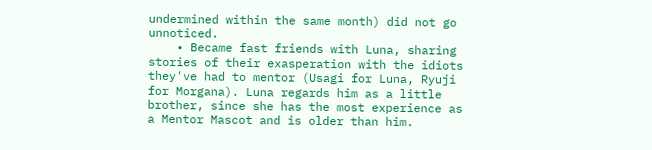undermined within the same month) did not go unnoticed.
    • Became fast friends with Luna, sharing stories of their exasperation with the idiots they've had to mentor (Usagi for Luna, Ryuji for Morgana). Luna regards him as a little brother, since she has the most experience as a Mentor Mascot and is older than him.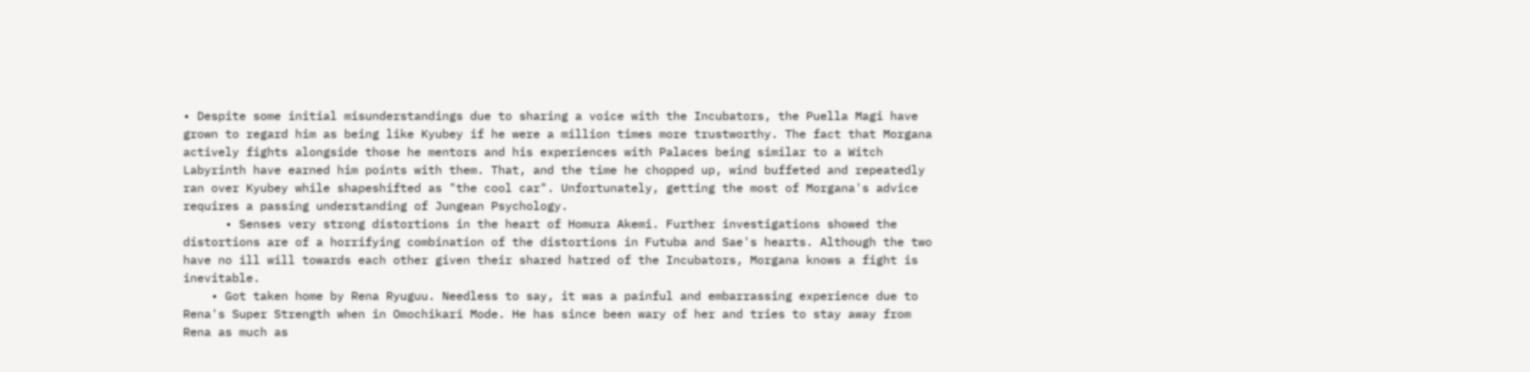• Despite some initial misunderstandings due to sharing a voice with the Incubators, the Puella Magi have grown to regard him as being like Kyubey if he were a million times more trustworthy. The fact that Morgana actively fights alongside those he mentors and his experiences with Palaces being similar to a Witch Labyrinth have earned him points with them. That, and the time he chopped up, wind buffeted and repeatedly ran over Kyubey while shapeshifted as "the cool car". Unfortunately, getting the most of Morgana's advice requires a passing understanding of Jungean Psychology.
      • Senses very strong distortions in the heart of Homura Akemi. Further investigations showed the distortions are of a horrifying combination of the distortions in Futuba and Sae's hearts. Although the two have no ill will towards each other given their shared hatred of the Incubators, Morgana knows a fight is inevitable.
    • Got taken home by Rena Ryuguu. Needless to say, it was a painful and embarrassing experience due to Rena's Super Strength when in Omochikari Mode. He has since been wary of her and tries to stay away from Rena as much as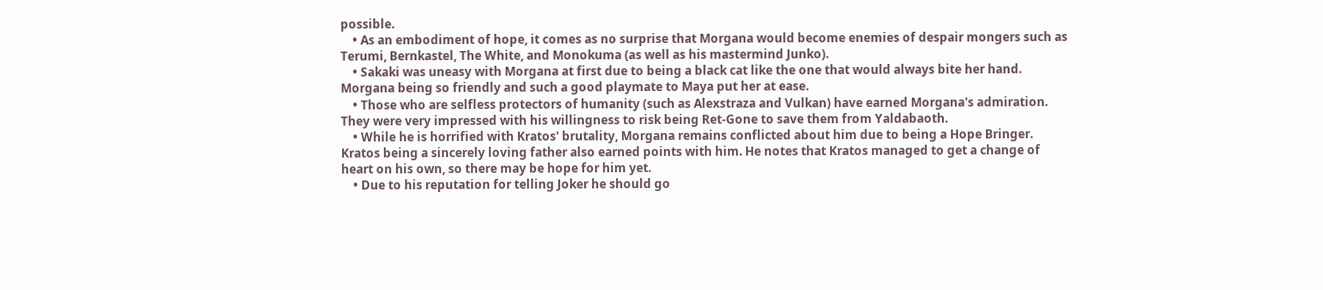possible.
    • As an embodiment of hope, it comes as no surprise that Morgana would become enemies of despair mongers such as Terumi, Bernkastel, The White, and Monokuma (as well as his mastermind Junko).
    • Sakaki was uneasy with Morgana at first due to being a black cat like the one that would always bite her hand. Morgana being so friendly and such a good playmate to Maya put her at ease.
    • Those who are selfless protectors of humanity (such as Alexstraza and Vulkan) have earned Morgana's admiration. They were very impressed with his willingness to risk being Ret-Gone to save them from Yaldabaoth.
    • While he is horrified with Kratos' brutality, Morgana remains conflicted about him due to being a Hope Bringer. Kratos being a sincerely loving father also earned points with him. He notes that Kratos managed to get a change of heart on his own, so there may be hope for him yet.
    • Due to his reputation for telling Joker he should go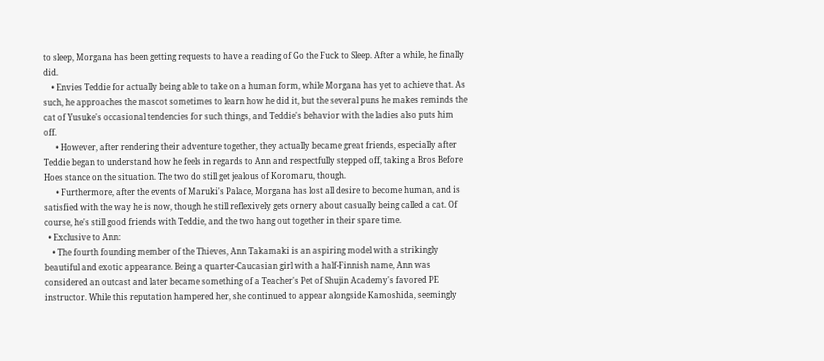to sleep, Morgana has been getting requests to have a reading of Go the Fuck to Sleep. After a while, he finally did.
    • Envies Teddie for actually being able to take on a human form, while Morgana has yet to achieve that. As such, he approaches the mascot sometimes to learn how he did it, but the several puns he makes reminds the cat of Yusuke's occasional tendencies for such things, and Teddie's behavior with the ladies also puts him off.
      • However, after rendering their adventure together, they actually became great friends, especially after Teddie began to understand how he feels in regards to Ann and respectfully stepped off, taking a Bros Before Hoes stance on the situation. The two do still get jealous of Koromaru, though.
      • Furthermore, after the events of Maruki's Palace, Morgana has lost all desire to become human, and is satisfied with the way he is now, though he still reflexively gets ornery about casually being called a cat. Of course, he's still good friends with Teddie, and the two hang out together in their spare time.
  • Exclusive to Ann:
    • The fourth founding member of the Thieves, Ann Takamaki is an aspiring model with a strikingly beautiful and exotic appearance. Being a quarter-Caucasian girl with a half-Finnish name, Ann was considered an outcast and later became something of a Teacher's Pet of Shujin Academy's favored PE instructor. While this reputation hampered her, she continued to appear alongside Kamoshida, seemingly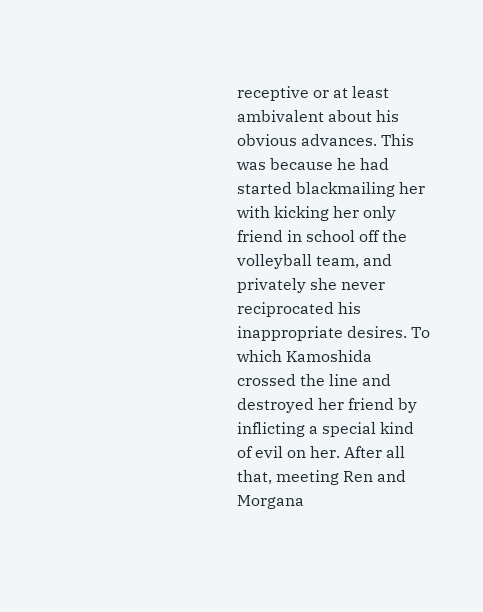receptive or at least ambivalent about his obvious advances. This was because he had started blackmailing her with kicking her only friend in school off the volleyball team, and privately she never reciprocated his inappropriate desires. To which Kamoshida crossed the line and destroyed her friend by inflicting a special kind of evil on her. After all that, meeting Ren and Morgana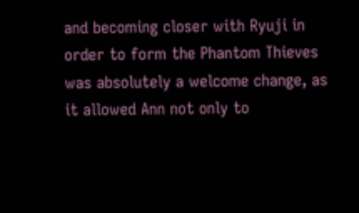and becoming closer with Ryuji in order to form the Phantom Thieves was absolutely a welcome change, as it allowed Ann not only to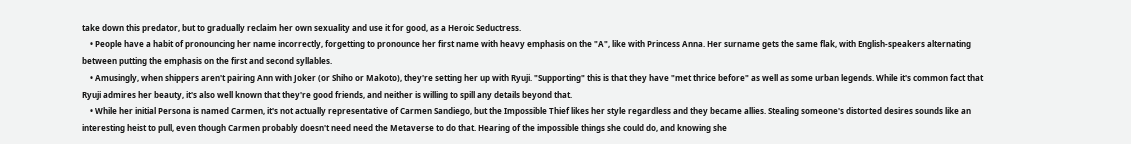take down this predator, but to gradually reclaim her own sexuality and use it for good, as a Heroic Seductress.
    • People have a habit of pronouncing her name incorrectly, forgetting to pronounce her first name with heavy emphasis on the "A", like with Princess Anna. Her surname gets the same flak, with English-speakers alternating between putting the emphasis on the first and second syllables.
    • Amusingly, when shippers aren't pairing Ann with Joker (or Shiho or Makoto), they're setting her up with Ryuji. "Supporting" this is that they have "met thrice before" as well as some urban legends. While it's common fact that Ryuji admires her beauty, it's also well known that they're good friends, and neither is willing to spill any details beyond that.
    • While her initial Persona is named Carmen, it's not actually representative of Carmen Sandiego, but the Impossible Thief likes her style regardless and they became allies. Stealing someone's distorted desires sounds like an interesting heist to pull, even though Carmen probably doesn't need need the Metaverse to do that. Hearing of the impossible things she could do, and knowing she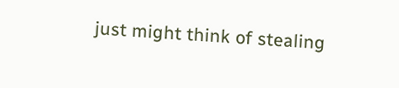just might think of stealing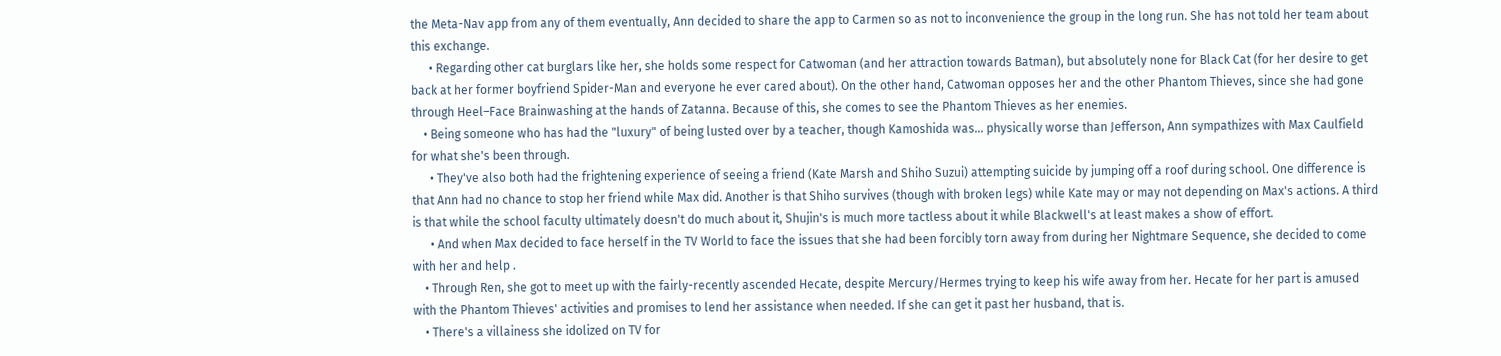the Meta-Nav app from any of them eventually, Ann decided to share the app to Carmen so as not to inconvenience the group in the long run. She has not told her team about this exchange.
      • Regarding other cat burglars like her, she holds some respect for Catwoman (and her attraction towards Batman), but absolutely none for Black Cat (for her desire to get back at her former boyfriend Spider-Man and everyone he ever cared about). On the other hand, Catwoman opposes her and the other Phantom Thieves, since she had gone through Heel–Face Brainwashing at the hands of Zatanna. Because of this, she comes to see the Phantom Thieves as her enemies.
    • Being someone who has had the "luxury" of being lusted over by a teacher, though Kamoshida was… physically worse than Jefferson, Ann sympathizes with Max Caulfield for what she's been through.
      • They've also both had the frightening experience of seeing a friend (Kate Marsh and Shiho Suzui) attempting suicide by jumping off a roof during school. One difference is that Ann had no chance to stop her friend while Max did. Another is that Shiho survives (though with broken legs) while Kate may or may not depending on Max's actions. A third is that while the school faculty ultimately doesn't do much about it, Shujin's is much more tactless about it while Blackwell's at least makes a show of effort.
      • And when Max decided to face herself in the TV World to face the issues that she had been forcibly torn away from during her Nightmare Sequence, she decided to come with her and help .
    • Through Ren, she got to meet up with the fairly-recently ascended Hecate, despite Mercury/Hermes trying to keep his wife away from her. Hecate for her part is amused with the Phantom Thieves' activities and promises to lend her assistance when needed. If she can get it past her husband, that is.
    • There's a villainess she idolized on TV for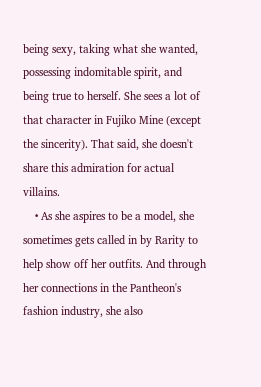being sexy, taking what she wanted, possessing indomitable spirit, and being true to herself. She sees a lot of that character in Fujiko Mine (except the sincerity). That said, she doesn't share this admiration for actual villains.
    • As she aspires to be a model, she sometimes gets called in by Rarity to help show off her outfits. And through her connections in the Pantheon's fashion industry, she also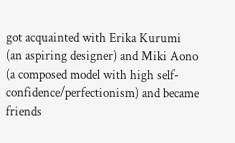got acquainted with Erika Kurumi (an aspiring designer) and Miki Aono (a composed model with high self-confidence/perfectionism) and became friends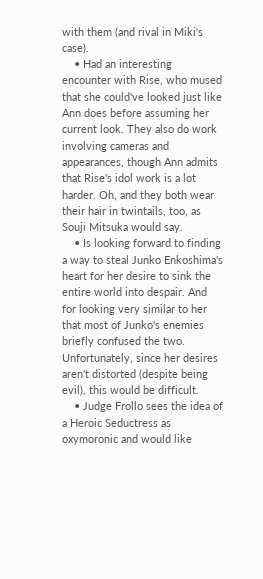with them (and rival in Miki's case).
    • Had an interesting encounter with Rise, who mused that she could've looked just like Ann does before assuming her current look. They also do work involving cameras and appearances, though Ann admits that Rise's idol work is a lot harder. Oh, and they both wear their hair in twintails, too, as Souji Mitsuka would say.
    • Is looking forward to finding a way to steal Junko Enkoshima's heart for her desire to sink the entire world into despair. And for looking very similar to her that most of Junko's enemies briefly confused the two. Unfortunately, since her desires aren't distorted (despite being evil), this would be difficult.
    • Judge Frollo sees the idea of a Heroic Seductress as oxymoronic and would like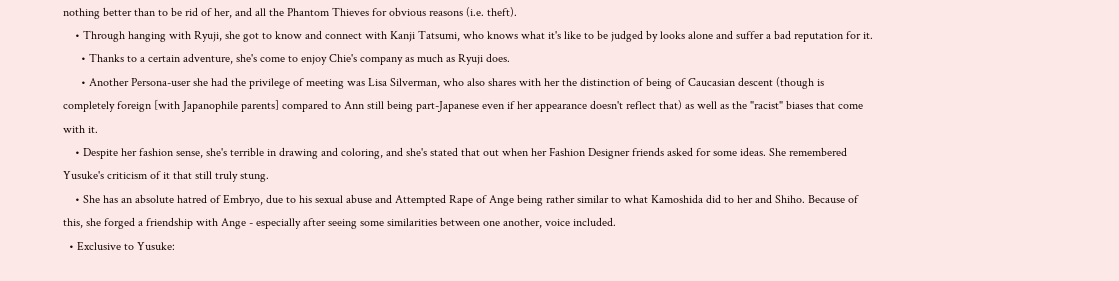nothing better than to be rid of her, and all the Phantom Thieves for obvious reasons (i.e. theft).
    • Through hanging with Ryuji, she got to know and connect with Kanji Tatsumi, who knows what it's like to be judged by looks alone and suffer a bad reputation for it.
      • Thanks to a certain adventure, she's come to enjoy Chie's company as much as Ryuji does.
      • Another Persona-user she had the privilege of meeting was Lisa Silverman, who also shares with her the distinction of being of Caucasian descent (though is completely foreign [with Japanophile parents] compared to Ann still being part-Japanese even if her appearance doesn't reflect that) as well as the "racist" biases that come with it.
    • Despite her fashion sense, she's terrible in drawing and coloring, and she's stated that out when her Fashion Designer friends asked for some ideas. She remembered Yusuke's criticism of it that still truly stung.
    • She has an absolute hatred of Embryo, due to his sexual abuse and Attempted Rape of Ange being rather similar to what Kamoshida did to her and Shiho. Because of this, she forged a friendship with Ange - especially after seeing some similarities between one another, voice included.
  • Exclusive to Yusuke: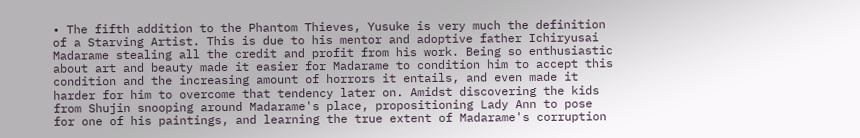• The fifth addition to the Phantom Thieves, Yusuke is very much the definition of a Starving Artist. This is due to his mentor and adoptive father Ichiryusai Madarame stealing all the credit and profit from his work. Being so enthusiastic about art and beauty made it easier for Madarame to condition him to accept this condition and the increasing amount of horrors it entails, and even made it harder for him to overcome that tendency later on. Amidst discovering the kids from Shujin snooping around Madarame's place, propositioning Lady Ann to pose for one of his paintings, and learning the true extent of Madarame's corruption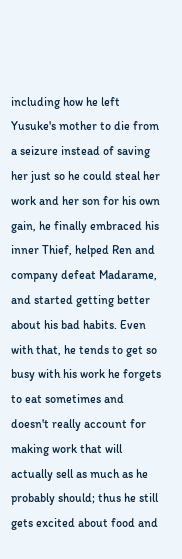including how he left Yusuke's mother to die from a seizure instead of saving her just so he could steal her work and her son for his own gain, he finally embraced his inner Thief, helped Ren and company defeat Madarame, and started getting better about his bad habits. Even with that, he tends to get so busy with his work he forgets to eat sometimes and doesn't really account for making work that will actually sell as much as he probably should; thus he still gets excited about food and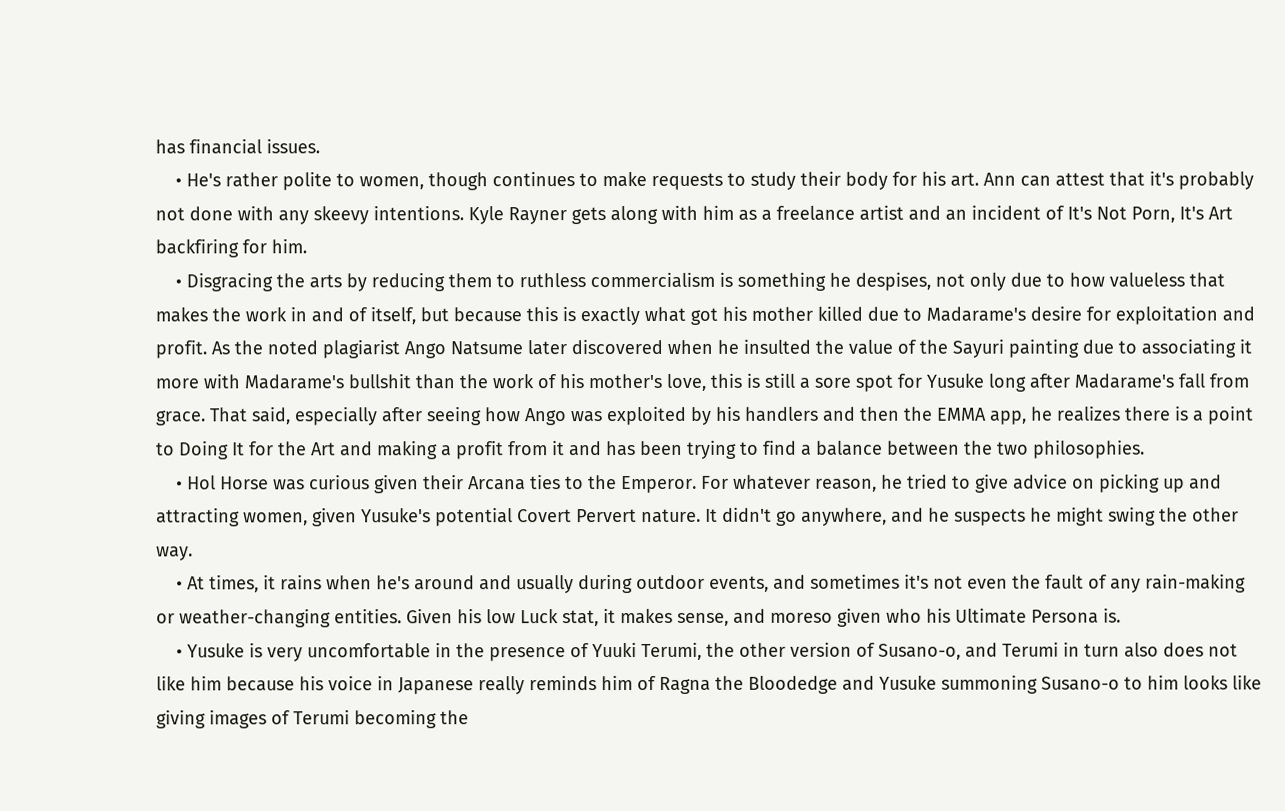has financial issues.
    • He's rather polite to women, though continues to make requests to study their body for his art. Ann can attest that it's probably not done with any skeevy intentions. Kyle Rayner gets along with him as a freelance artist and an incident of It's Not Porn, It's Art backfiring for him.
    • Disgracing the arts by reducing them to ruthless commercialism is something he despises, not only due to how valueless that makes the work in and of itself, but because this is exactly what got his mother killed due to Madarame's desire for exploitation and profit. As the noted plagiarist Ango Natsume later discovered when he insulted the value of the Sayuri painting due to associating it more with Madarame's bullshit than the work of his mother's love, this is still a sore spot for Yusuke long after Madarame's fall from grace. That said, especially after seeing how Ango was exploited by his handlers and then the EMMA app, he realizes there is a point to Doing It for the Art and making a profit from it and has been trying to find a balance between the two philosophies.
    • Hol Horse was curious given their Arcana ties to the Emperor. For whatever reason, he tried to give advice on picking up and attracting women, given Yusuke's potential Covert Pervert nature. It didn't go anywhere, and he suspects he might swing the other way.
    • At times, it rains when he's around and usually during outdoor events, and sometimes it's not even the fault of any rain-making or weather-changing entities. Given his low Luck stat, it makes sense, and moreso given who his Ultimate Persona is.
    • Yusuke is very uncomfortable in the presence of Yuuki Terumi, the other version of Susano-o, and Terumi in turn also does not like him because his voice in Japanese really reminds him of Ragna the Bloodedge and Yusuke summoning Susano-o to him looks like giving images of Terumi becoming the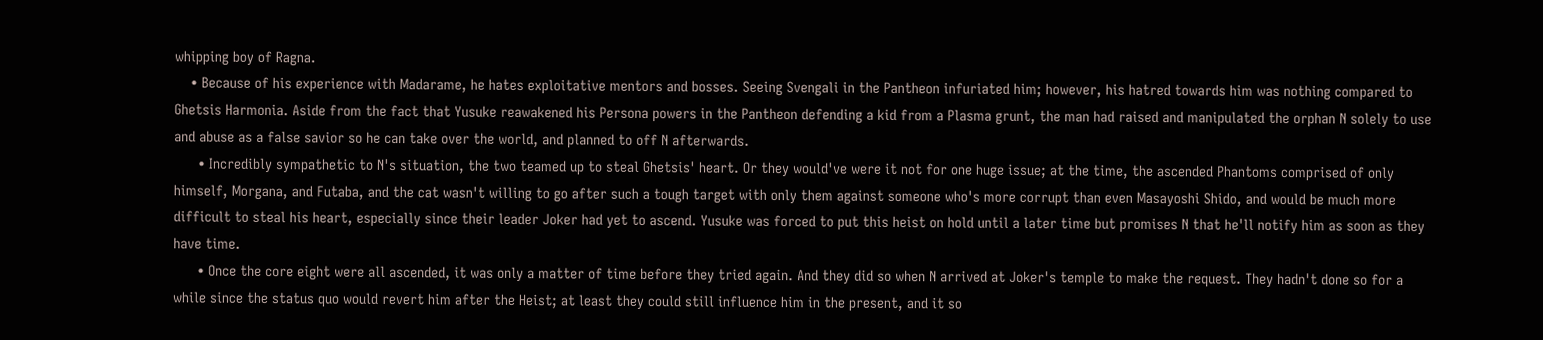whipping boy of Ragna.
    • Because of his experience with Madarame, he hates exploitative mentors and bosses. Seeing Svengali in the Pantheon infuriated him; however, his hatred towards him was nothing compared to Ghetsis Harmonia. Aside from the fact that Yusuke reawakened his Persona powers in the Pantheon defending a kid from a Plasma grunt, the man had raised and manipulated the orphan N solely to use and abuse as a false savior so he can take over the world, and planned to off N afterwards.
      • Incredibly sympathetic to N's situation, the two teamed up to steal Ghetsis' heart. Or they would've were it not for one huge issue; at the time, the ascended Phantoms comprised of only himself, Morgana, and Futaba, and the cat wasn't willing to go after such a tough target with only them against someone who's more corrupt than even Masayoshi Shido, and would be much more difficult to steal his heart, especially since their leader Joker had yet to ascend. Yusuke was forced to put this heist on hold until a later time but promises N that he'll notify him as soon as they have time.
      • Once the core eight were all ascended, it was only a matter of time before they tried again. And they did so when N arrived at Joker's temple to make the request. They hadn't done so for a while since the status quo would revert him after the Heist; at least they could still influence him in the present, and it so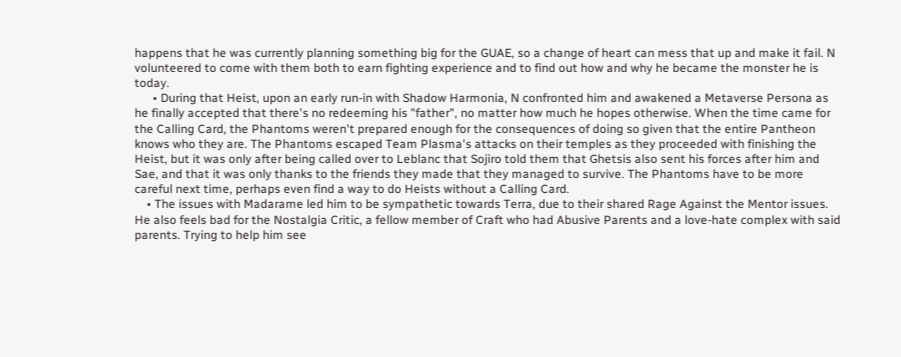happens that he was currently planning something big for the GUAE, so a change of heart can mess that up and make it fail. N volunteered to come with them both to earn fighting experience and to find out how and why he became the monster he is today.
      • During that Heist, upon an early run-in with Shadow Harmonia, N confronted him and awakened a Metaverse Persona as he finally accepted that there's no redeeming his "father", no matter how much he hopes otherwise. When the time came for the Calling Card, the Phantoms weren't prepared enough for the consequences of doing so given that the entire Pantheon knows who they are. The Phantoms escaped Team Plasma's attacks on their temples as they proceeded with finishing the Heist, but it was only after being called over to Leblanc that Sojiro told them that Ghetsis also sent his forces after him and Sae, and that it was only thanks to the friends they made that they managed to survive. The Phantoms have to be more careful next time, perhaps even find a way to do Heists without a Calling Card.
    • The issues with Madarame led him to be sympathetic towards Terra, due to their shared Rage Against the Mentor issues. He also feels bad for the Nostalgia Critic, a fellow member of Craft who had Abusive Parents and a love-hate complex with said parents. Trying to help him see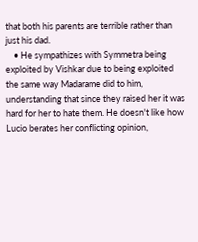that both his parents are terrible rather than just his dad.
    • He sympathizes with Symmetra being exploited by Vishkar due to being exploited the same way Madarame did to him, understanding that since they raised her it was hard for her to hate them. He doesn't like how Lucio berates her conflicting opinion,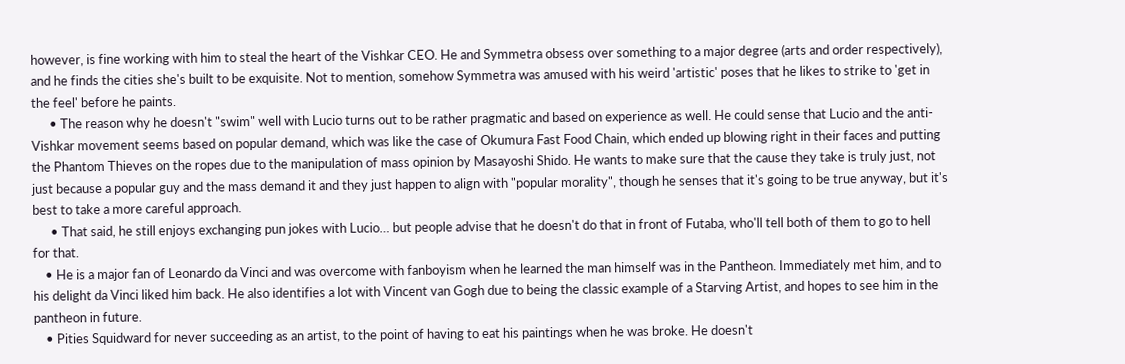however, is fine working with him to steal the heart of the Vishkar CEO. He and Symmetra obsess over something to a major degree (arts and order respectively), and he finds the cities she's built to be exquisite. Not to mention, somehow Symmetra was amused with his weird 'artistic' poses that he likes to strike to 'get in the feel' before he paints.
      • The reason why he doesn't "swim" well with Lucio turns out to be rather pragmatic and based on experience as well. He could sense that Lucio and the anti-Vishkar movement seems based on popular demand, which was like the case of Okumura Fast Food Chain, which ended up blowing right in their faces and putting the Phantom Thieves on the ropes due to the manipulation of mass opinion by Masayoshi Shido. He wants to make sure that the cause they take is truly just, not just because a popular guy and the mass demand it and they just happen to align with "popular morality", though he senses that it's going to be true anyway, but it's best to take a more careful approach.
      • That said, he still enjoys exchanging pun jokes with Lucio… but people advise that he doesn't do that in front of Futaba, who'll tell both of them to go to hell for that.
    • He is a major fan of Leonardo da Vinci and was overcome with fanboyism when he learned the man himself was in the Pantheon. Immediately met him, and to his delight da Vinci liked him back. He also identifies a lot with Vincent van Gogh due to being the classic example of a Starving Artist, and hopes to see him in the pantheon in future.
    • Pities Squidward for never succeeding as an artist, to the point of having to eat his paintings when he was broke. He doesn't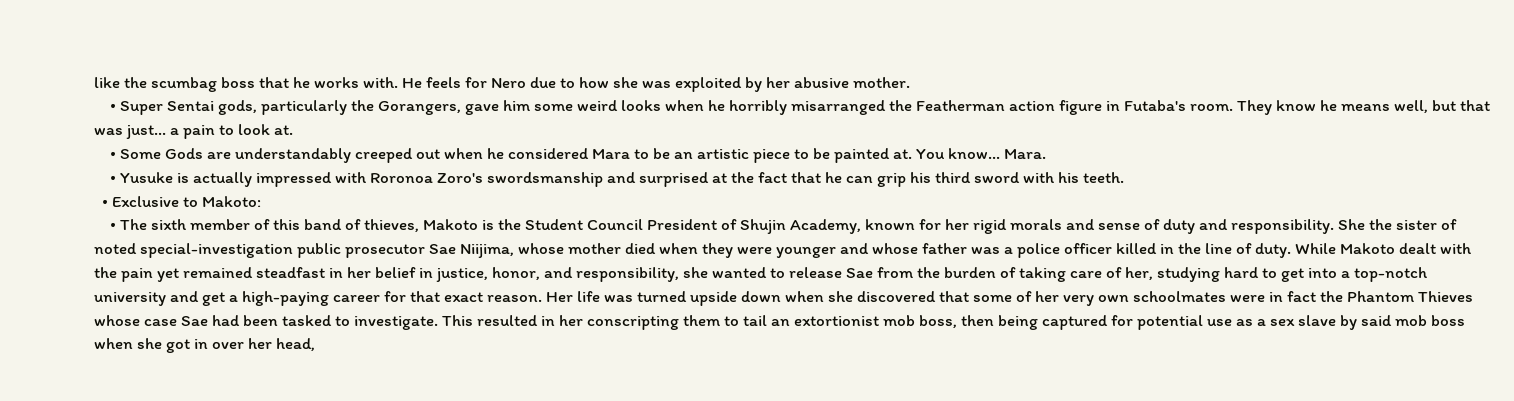like the scumbag boss that he works with. He feels for Nero due to how she was exploited by her abusive mother.
    • Super Sentai gods, particularly the Gorangers, gave him some weird looks when he horribly misarranged the Featherman action figure in Futaba's room. They know he means well, but that was just... a pain to look at.
    • Some Gods are understandably creeped out when he considered Mara to be an artistic piece to be painted at. You know... Mara.
    • Yusuke is actually impressed with Roronoa Zoro's swordsmanship and surprised at the fact that he can grip his third sword with his teeth.
  • Exclusive to Makoto:
    • The sixth member of this band of thieves, Makoto is the Student Council President of Shujin Academy, known for her rigid morals and sense of duty and responsibility. She the sister of noted special-investigation public prosecutor Sae Niijima, whose mother died when they were younger and whose father was a police officer killed in the line of duty. While Makoto dealt with the pain yet remained steadfast in her belief in justice, honor, and responsibility, she wanted to release Sae from the burden of taking care of her, studying hard to get into a top-notch university and get a high-paying career for that exact reason. Her life was turned upside down when she discovered that some of her very own schoolmates were in fact the Phantom Thieves whose case Sae had been tasked to investigate. This resulted in her conscripting them to tail an extortionist mob boss, then being captured for potential use as a sex slave by said mob boss when she got in over her head,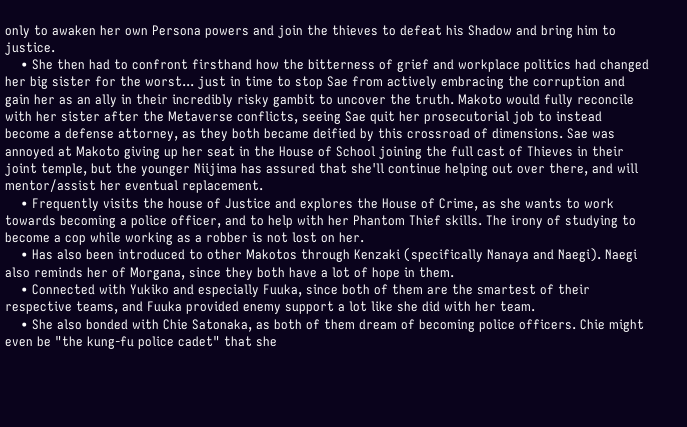only to awaken her own Persona powers and join the thieves to defeat his Shadow and bring him to justice.
    • She then had to confront firsthand how the bitterness of grief and workplace politics had changed her big sister for the worst... just in time to stop Sae from actively embracing the corruption and gain her as an ally in their incredibly risky gambit to uncover the truth. Makoto would fully reconcile with her sister after the Metaverse conflicts, seeing Sae quit her prosecutorial job to instead become a defense attorney, as they both became deified by this crossroad of dimensions. Sae was annoyed at Makoto giving up her seat in the House of School joining the full cast of Thieves in their joint temple, but the younger Niijima has assured that she'll continue helping out over there, and will mentor/assist her eventual replacement.
    • Frequently visits the house of Justice and explores the House of Crime, as she wants to work towards becoming a police officer, and to help with her Phantom Thief skills. The irony of studying to become a cop while working as a robber is not lost on her.
    • Has also been introduced to other Makotos through Kenzaki (specifically Nanaya and Naegi). Naegi also reminds her of Morgana, since they both have a lot of hope in them.
    • Connected with Yukiko and especially Fuuka, since both of them are the smartest of their respective teams, and Fuuka provided enemy support a lot like she did with her team.
    • She also bonded with Chie Satonaka, as both of them dream of becoming police officers. Chie might even be "the kung-fu police cadet" that she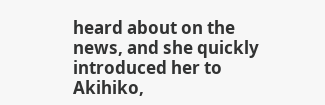heard about on the news, and she quickly introduced her to Akihiko,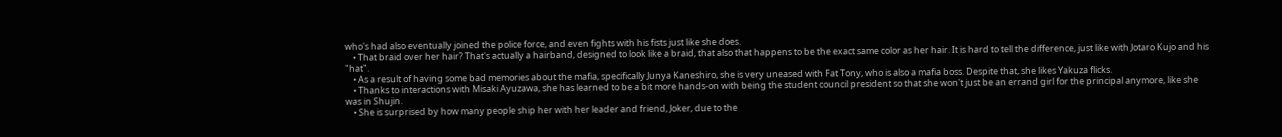who's had also eventually joined the police force, and even fights with his fists just like she does.
    • That braid over her hair? That's actually a hairband, designed to look like a braid, that also that happens to be the exact same color as her hair. It is hard to tell the difference, just like with Jotaro Kujo and his "hat".
    • As a result of having some bad memories about the mafia, specifically Junya Kaneshiro, she is very uneased with Fat Tony, who is also a mafia boss. Despite that, she likes Yakuza flicks.
    • Thanks to interactions with Misaki Ayuzawa, she has learned to be a bit more hands-on with being the student council president so that she won't just be an errand girl for the principal anymore, like she was in Shujin.
    • She is surprised by how many people ship her with her leader and friend, Joker, due to the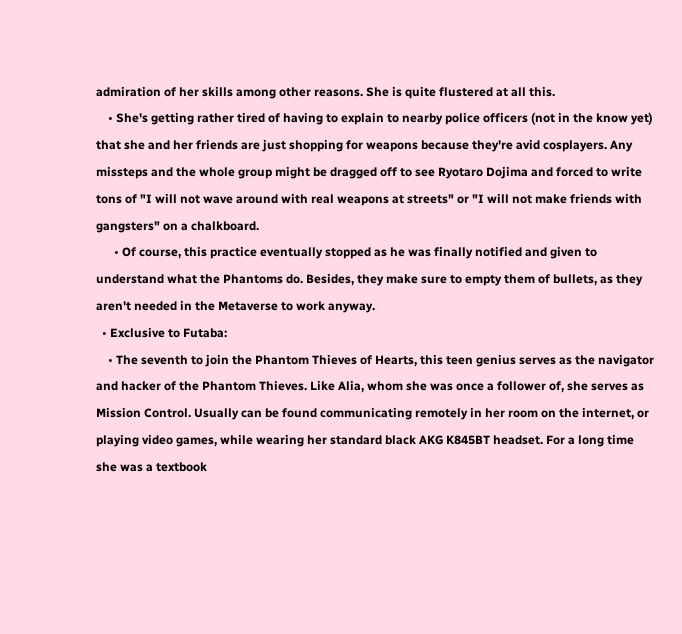admiration of her skills among other reasons. She is quite flustered at all this.
    • She's getting rather tired of having to explain to nearby police officers (not in the know yet) that she and her friends are just shopping for weapons because they're avid cosplayers. Any missteps and the whole group might be dragged off to see Ryotaro Dojima and forced to write tons of "I will not wave around with real weapons at streets" or "I will not make friends with gangsters" on a chalkboard.
      • Of course, this practice eventually stopped as he was finally notified and given to understand what the Phantoms do. Besides, they make sure to empty them of bullets, as they aren't needed in the Metaverse to work anyway.
  • Exclusive to Futaba:
    • The seventh to join the Phantom Thieves of Hearts, this teen genius serves as the navigator and hacker of the Phantom Thieves. Like Alia, whom she was once a follower of, she serves as Mission Control. Usually can be found communicating remotely in her room on the internet, or playing video games, while wearing her standard black AKG K845BT headset. For a long time she was a textbook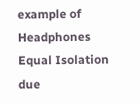example of Headphones Equal Isolation due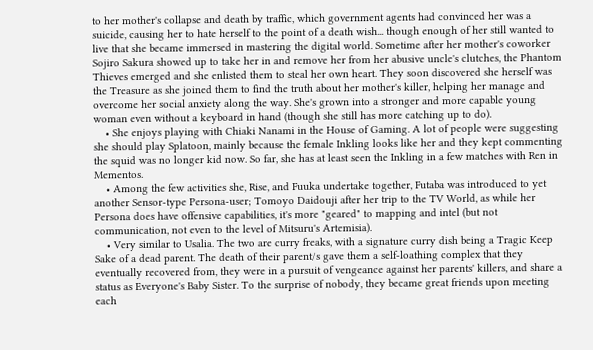to her mother's collapse and death by traffic, which government agents had convinced her was a suicide, causing her to hate herself to the point of a death wish... though enough of her still wanted to live that she became immersed in mastering the digital world. Sometime after her mother's coworker Sojiro Sakura showed up to take her in and remove her from her abusive uncle's clutches, the Phantom Thieves emerged and she enlisted them to steal her own heart. They soon discovered she herself was the Treasure as she joined them to find the truth about her mother's killer, helping her manage and overcome her social anxiety along the way. She's grown into a stronger and more capable young woman even without a keyboard in hand (though she still has more catching up to do).
    • She enjoys playing with Chiaki Nanami in the House of Gaming. A lot of people were suggesting she should play Splatoon, mainly because the female Inkling looks like her and they kept commenting the squid was no longer kid now. So far, she has at least seen the Inkling in a few matches with Ren in Mementos.
    • Among the few activities she, Rise, and Fuuka undertake together, Futaba was introduced to yet another Sensor-type Persona-user; Tomoyo Daidouji after her trip to the TV World, as while her Persona does have offensive capabilities, it's more "geared" to mapping and intel (but not communication, not even to the level of Mitsuru's Artemisia).
    • Very similar to Usalia. The two are curry freaks, with a signature curry dish being a Tragic Keep Sake of a dead parent. The death of their parent/s gave them a self-loathing complex that they eventually recovered from, they were in a pursuit of vengeance against her parents' killers, and share a status as Everyone's Baby Sister. To the surprise of nobody, they became great friends upon meeting each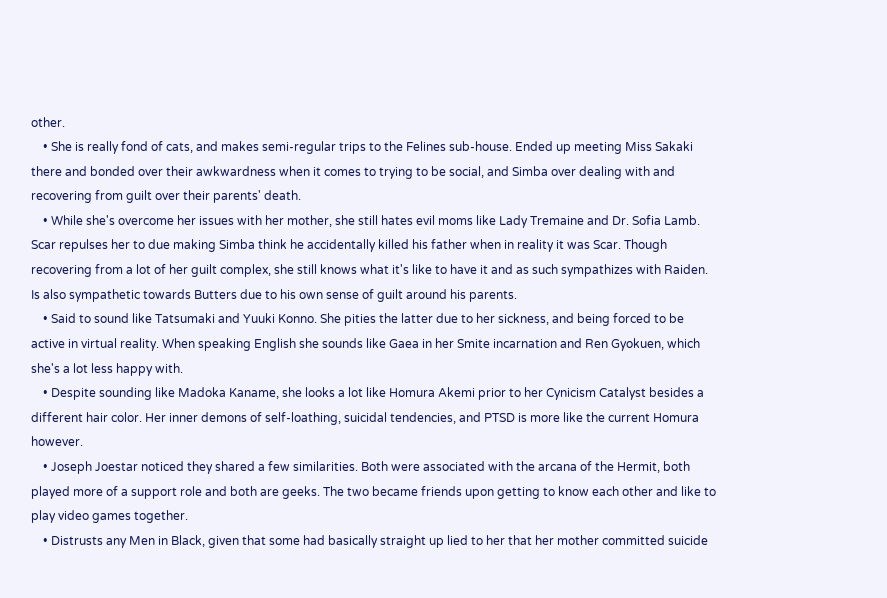other.
    • She is really fond of cats, and makes semi-regular trips to the Felines sub-house. Ended up meeting Miss Sakaki there and bonded over their awkwardness when it comes to trying to be social, and Simba over dealing with and recovering from guilt over their parents' death.
    • While she's overcome her issues with her mother, she still hates evil moms like Lady Tremaine and Dr. Sofia Lamb. Scar repulses her to due making Simba think he accidentally killed his father when in reality it was Scar. Though recovering from a lot of her guilt complex, she still knows what it's like to have it and as such sympathizes with Raiden. Is also sympathetic towards Butters due to his own sense of guilt around his parents.
    • Said to sound like Tatsumaki and Yuuki Konno. She pities the latter due to her sickness, and being forced to be active in virtual reality. When speaking English she sounds like Gaea in her Smite incarnation and Ren Gyokuen, which she's a lot less happy with.
    • Despite sounding like Madoka Kaname, she looks a lot like Homura Akemi prior to her Cynicism Catalyst besides a different hair color. Her inner demons of self-loathing, suicidal tendencies, and PTSD is more like the current Homura however.
    • Joseph Joestar noticed they shared a few similarities. Both were associated with the arcana of the Hermit, both played more of a support role and both are geeks. The two became friends upon getting to know each other and like to play video games together.
    • Distrusts any Men in Black, given that some had basically straight up lied to her that her mother committed suicide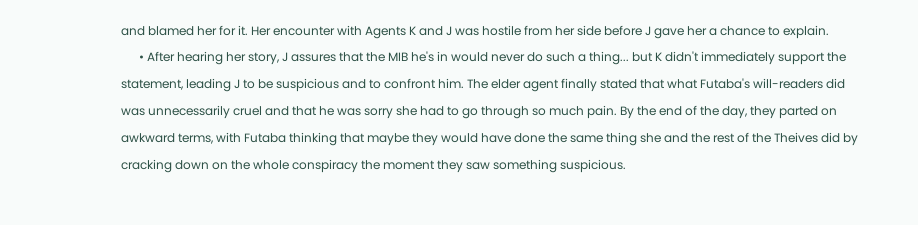and blamed her for it. Her encounter with Agents K and J was hostile from her side before J gave her a chance to explain.
      • After hearing her story, J assures that the MIB he's in would never do such a thing... but K didn't immediately support the statement, leading J to be suspicious and to confront him. The elder agent finally stated that what Futaba's will-readers did was unnecessarily cruel and that he was sorry she had to go through so much pain. By the end of the day, they parted on awkward terms, with Futaba thinking that maybe they would have done the same thing she and the rest of the Theives did by cracking down on the whole conspiracy the moment they saw something suspicious.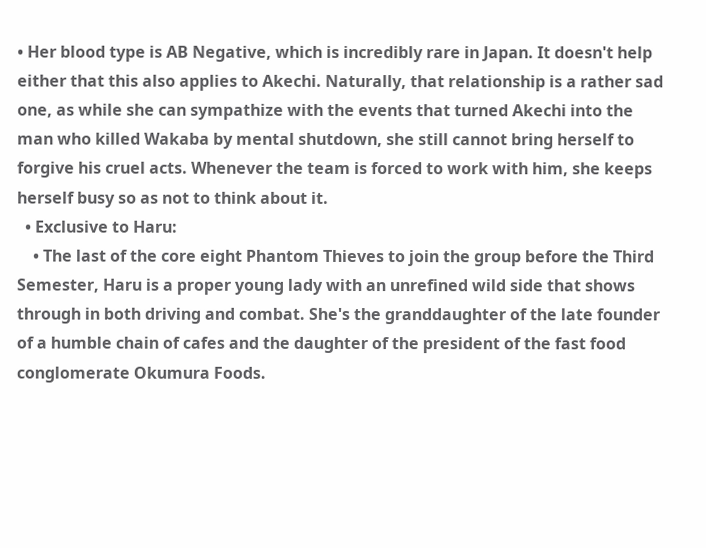• Her blood type is AB Negative, which is incredibly rare in Japan. It doesn't help either that this also applies to Akechi. Naturally, that relationship is a rather sad one, as while she can sympathize with the events that turned Akechi into the man who killed Wakaba by mental shutdown, she still cannot bring herself to forgive his cruel acts. Whenever the team is forced to work with him, she keeps herself busy so as not to think about it.
  • Exclusive to Haru:
    • The last of the core eight Phantom Thieves to join the group before the Third Semester, Haru is a proper young lady with an unrefined wild side that shows through in both driving and combat. She's the granddaughter of the late founder of a humble chain of cafes and the daughter of the president of the fast food conglomerate Okumura Foods.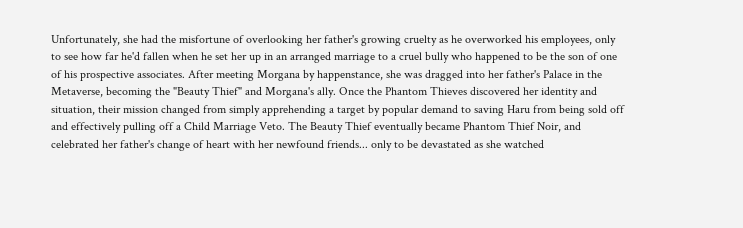Unfortunately, she had the misfortune of overlooking her father's growing cruelty as he overworked his employees, only to see how far he'd fallen when he set her up in an arranged marriage to a cruel bully who happened to be the son of one of his prospective associates. After meeting Morgana by happenstance, she was dragged into her father's Palace in the Metaverse, becoming the "Beauty Thief" and Morgana's ally. Once the Phantom Thieves discovered her identity and situation, their mission changed from simply apprehending a target by popular demand to saving Haru from being sold off and effectively pulling off a Child Marriage Veto. The Beauty Thief eventually became Phantom Thief Noir, and celebrated her father's change of heart with her newfound friends... only to be devastated as she watched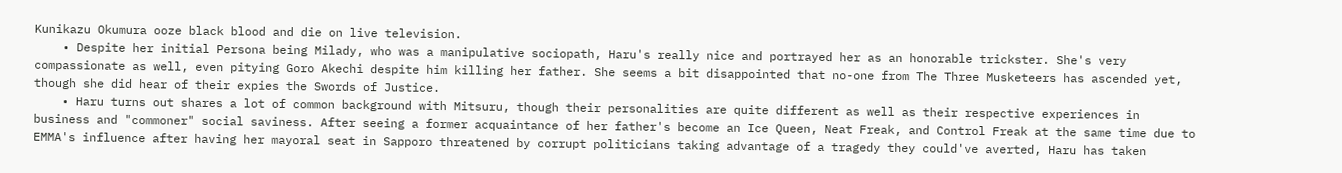Kunikazu Okumura ooze black blood and die on live television.
    • Despite her initial Persona being Milady, who was a manipulative sociopath, Haru's really nice and portrayed her as an honorable trickster. She's very compassionate as well, even pitying Goro Akechi despite him killing her father. She seems a bit disappointed that no-one from The Three Musketeers has ascended yet, though she did hear of their expies the Swords of Justice.
    • Haru turns out shares a lot of common background with Mitsuru, though their personalities are quite different as well as their respective experiences in business and "commoner" social saviness. After seeing a former acquaintance of her father's become an Ice Queen, Neat Freak, and Control Freak at the same time due to EMMA's influence after having her mayoral seat in Sapporo threatened by corrupt politicians taking advantage of a tragedy they could've averted, Haru has taken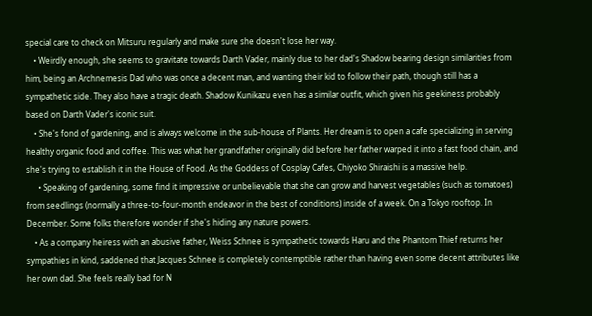special care to check on Mitsuru regularly and make sure she doesn't lose her way.
    • Weirdly enough, she seems to gravitate towards Darth Vader, mainly due to her dad's Shadow bearing design similarities from him, being an Archnemesis Dad who was once a decent man, and wanting their kid to follow their path, though still has a sympathetic side. They also have a tragic death. Shadow Kunikazu even has a similar outfit, which given his geekiness probably based on Darth Vader's iconic suit.
    • She's fond of gardening, and is always welcome in the sub-house of Plants. Her dream is to open a cafe specializing in serving healthy organic food and coffee. This was what her grandfather originally did before her father warped it into a fast food chain, and she's trying to establish it in the House of Food. As the Goddess of Cosplay Cafes, Chiyoko Shiraishi is a massive help.
      • Speaking of gardening, some find it impressive or unbelievable that she can grow and harvest vegetables (such as tomatoes) from seedlings (normally a three-to-four-month endeavor in the best of conditions) inside of a week. On a Tokyo rooftop. In December. Some folks therefore wonder if she's hiding any nature powers.
    • As a company heiress with an abusive father, Weiss Schnee is sympathetic towards Haru and the Phantom Thief returns her sympathies in kind, saddened that Jacques Schnee is completely contemptible rather than having even some decent attributes like her own dad. She feels really bad for N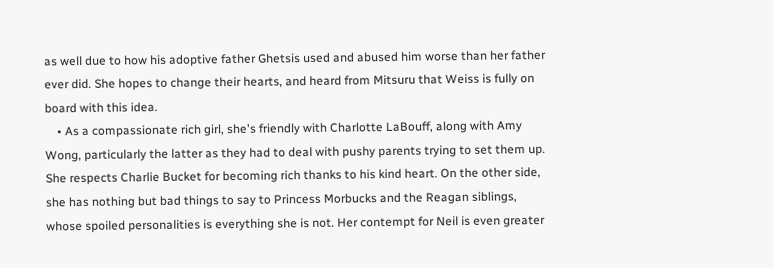as well due to how his adoptive father Ghetsis used and abused him worse than her father ever did. She hopes to change their hearts, and heard from Mitsuru that Weiss is fully on board with this idea.
    • As a compassionate rich girl, she's friendly with Charlotte LaBouff, along with Amy Wong, particularly the latter as they had to deal with pushy parents trying to set them up. She respects Charlie Bucket for becoming rich thanks to his kind heart. On the other side, she has nothing but bad things to say to Princess Morbucks and the Reagan siblings, whose spoiled personalities is everything she is not. Her contempt for Neil is even greater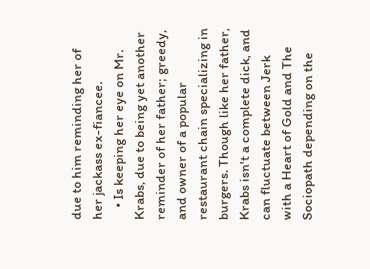due to him reminding her of her jackass ex-fiancee.
    • Is keeping her eye on Mr. Krabs, due to being yet another reminder of her father; greedy, and owner of a popular restaurant chain specializing in burgers. Though like her father, Krabs isn't a complete dick, and can fluctuate between Jerk with a Heart of Gold and The Sociopath depending on the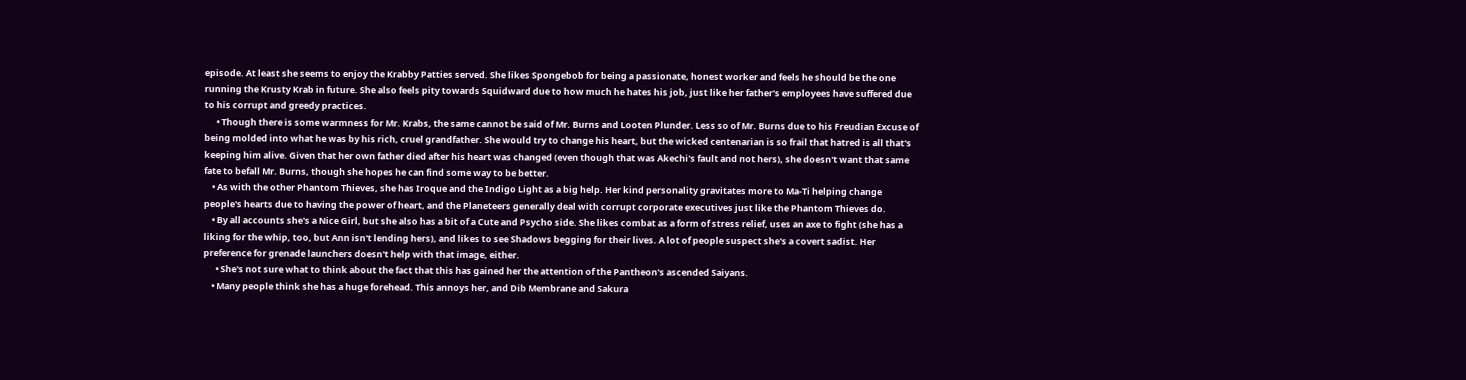episode. At least she seems to enjoy the Krabby Patties served. She likes Spongebob for being a passionate, honest worker and feels he should be the one running the Krusty Krab in future. She also feels pity towards Squidward due to how much he hates his job, just like her father's employees have suffered due to his corrupt and greedy practices.
      • Though there is some warmness for Mr. Krabs, the same cannot be said of Mr. Burns and Looten Plunder. Less so of Mr. Burns due to his Freudian Excuse of being molded into what he was by his rich, cruel grandfather. She would try to change his heart, but the wicked centenarian is so frail that hatred is all that's keeping him alive. Given that her own father died after his heart was changed (even though that was Akechi's fault and not hers), she doesn't want that same fate to befall Mr. Burns, though she hopes he can find some way to be better.
    • As with the other Phantom Thieves, she has Iroque and the Indigo Light as a big help. Her kind personality gravitates more to Ma-Ti helping change people's hearts due to having the power of heart, and the Planeteers generally deal with corrupt corporate executives just like the Phantom Thieves do.
    • By all accounts she's a Nice Girl, but she also has a bit of a Cute and Psycho side. She likes combat as a form of stress relief, uses an axe to fight (she has a liking for the whip, too, but Ann isn't lending hers), and likes to see Shadows begging for their lives. A lot of people suspect she's a covert sadist. Her preference for grenade launchers doesn't help with that image, either.
      • She's not sure what to think about the fact that this has gained her the attention of the Pantheon's ascended Saiyans.
    • Many people think she has a huge forehead. This annoys her, and Dib Membrane and Sakura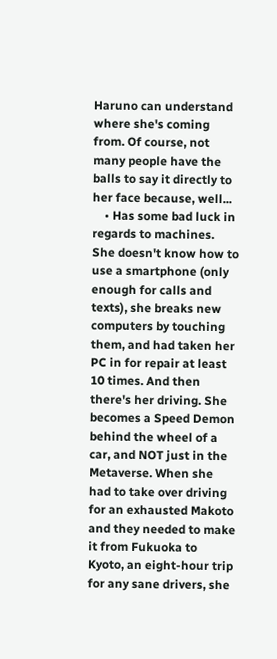Haruno can understand where she's coming from. Of course, not many people have the balls to say it directly to her face because, well...
    • Has some bad luck in regards to machines. She doesn't know how to use a smartphone (only enough for calls and texts), she breaks new computers by touching them, and had taken her PC in for repair at least 10 times. And then there's her driving. She becomes a Speed Demon behind the wheel of a car, and NOT just in the Metaverse. When she had to take over driving for an exhausted Makoto and they needed to make it from Fukuoka to Kyoto, an eight-hour trip for any sane drivers, she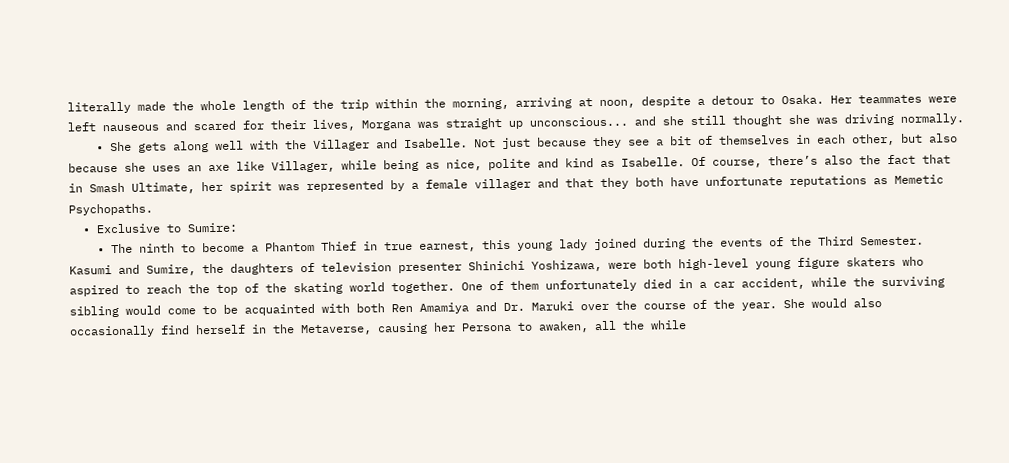literally made the whole length of the trip within the morning, arriving at noon, despite a detour to Osaka. Her teammates were left nauseous and scared for their lives, Morgana was straight up unconscious... and she still thought she was driving normally.
    • She gets along well with the Villager and Isabelle. Not just because they see a bit of themselves in each other, but also because she uses an axe like Villager, while being as nice, polite and kind as Isabelle. Of course, there’s also the fact that in Smash Ultimate, her spirit was represented by a female villager and that they both have unfortunate reputations as Memetic Psychopaths.
  • Exclusive to Sumire:
    • The ninth to become a Phantom Thief in true earnest, this young lady joined during the events of the Third Semester. Kasumi and Sumire, the daughters of television presenter Shinichi Yoshizawa, were both high-level young figure skaters who aspired to reach the top of the skating world together. One of them unfortunately died in a car accident, while the surviving sibling would come to be acquainted with both Ren Amamiya and Dr. Maruki over the course of the year. She would also occasionally find herself in the Metaverse, causing her Persona to awaken, all the while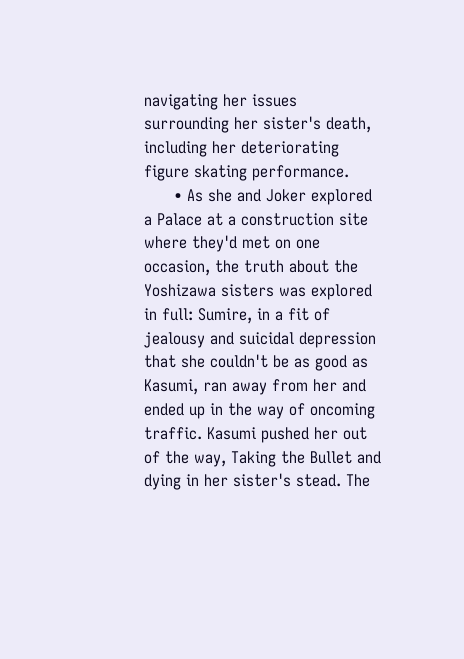navigating her issues surrounding her sister's death, including her deteriorating figure skating performance.
      • As she and Joker explored a Palace at a construction site where they'd met on one occasion, the truth about the Yoshizawa sisters was explored in full: Sumire, in a fit of jealousy and suicidal depression that she couldn't be as good as Kasumi, ran away from her and ended up in the way of oncoming traffic. Kasumi pushed her out of the way, Taking the Bullet and dying in her sister's stead. The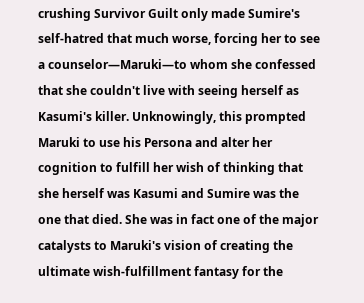crushing Survivor Guilt only made Sumire's self-hatred that much worse, forcing her to see a counselor—Maruki—to whom she confessed that she couldn't live with seeing herself as Kasumi's killer. Unknowingly, this prompted Maruki to use his Persona and alter her cognition to fulfill her wish of thinking that she herself was Kasumi and Sumire was the one that died. She was in fact one of the major catalysts to Maruki's vision of creating the ultimate wish-fulfillment fantasy for the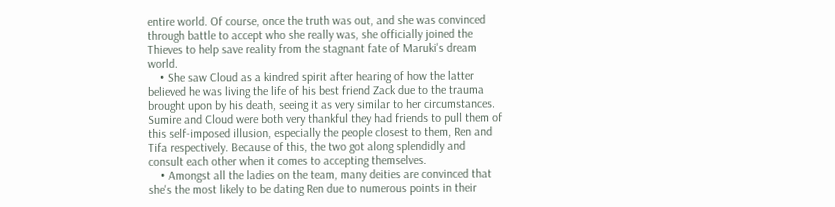entire world. Of course, once the truth was out, and she was convinced through battle to accept who she really was, she officially joined the Thieves to help save reality from the stagnant fate of Maruki's dream world.
    • She saw Cloud as a kindred spirit after hearing of how the latter believed he was living the life of his best friend Zack due to the trauma brought upon by his death, seeing it as very similar to her circumstances. Sumire and Cloud were both very thankful they had friends to pull them of this self-imposed illusion, especially the people closest to them, Ren and Tifa respectively. Because of this, the two got along splendidly and consult each other when it comes to accepting themselves.
    • Amongst all the ladies on the team, many deities are convinced that she's the most likely to be dating Ren due to numerous points in their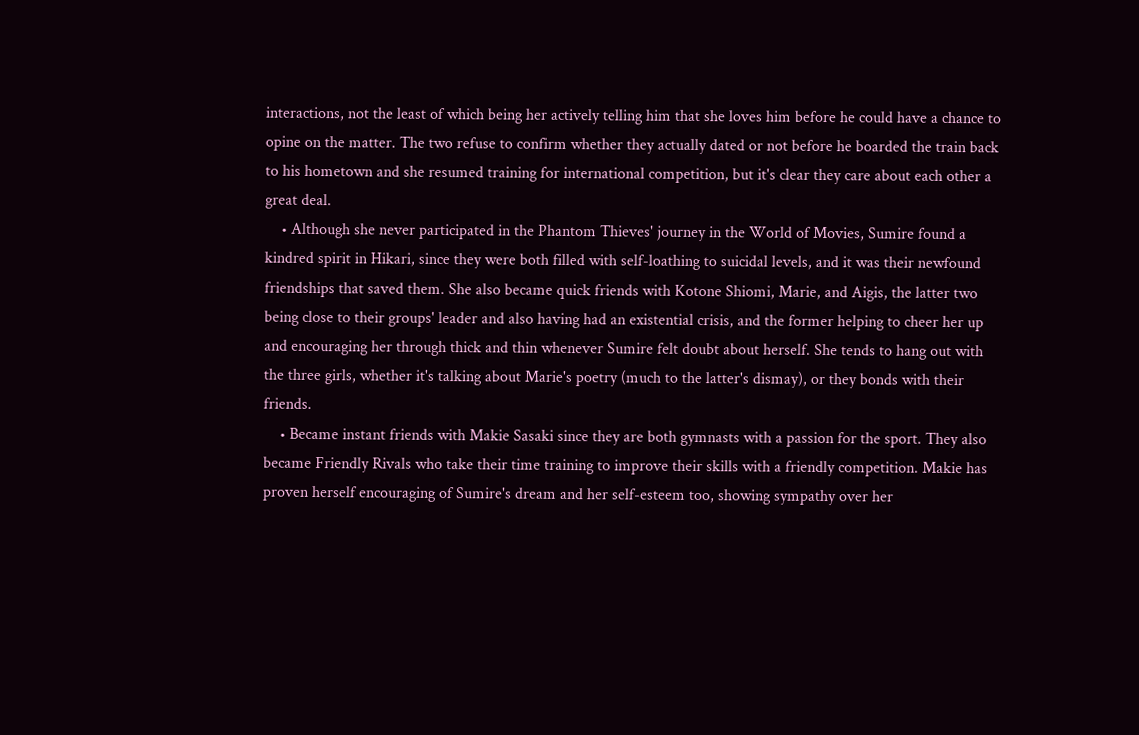interactions, not the least of which being her actively telling him that she loves him before he could have a chance to opine on the matter. The two refuse to confirm whether they actually dated or not before he boarded the train back to his hometown and she resumed training for international competition, but it's clear they care about each other a great deal.
    • Although she never participated in the Phantom Thieves' journey in the World of Movies, Sumire found a kindred spirit in Hikari, since they were both filled with self-loathing to suicidal levels, and it was their newfound friendships that saved them. She also became quick friends with Kotone Shiomi, Marie, and Aigis, the latter two being close to their groups' leader and also having had an existential crisis, and the former helping to cheer her up and encouraging her through thick and thin whenever Sumire felt doubt about herself. She tends to hang out with the three girls, whether it's talking about Marie's poetry (much to the latter's dismay), or they bonds with their friends.
    • Became instant friends with Makie Sasaki since they are both gymnasts with a passion for the sport. They also became Friendly Rivals who take their time training to improve their skills with a friendly competition. Makie has proven herself encouraging of Sumire's dream and her self-esteem too, showing sympathy over her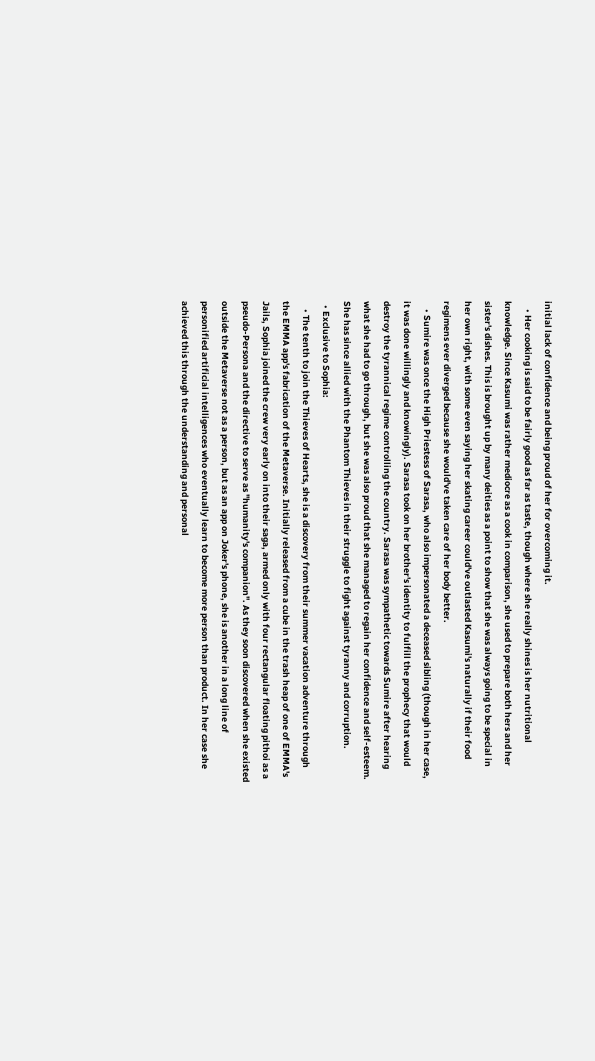initial lack of confidence and being proud of her for overcoming it.
    • Her cooking is said to be fairly good as far as taste, though where she really shines is her nutritional knowledge. Since Kasumi was rather mediocre as a cook in comparison, she used to prepare both hers and her sister's dishes. This is brought up by many deities as a point to show that she was always going to be special in her own right, with some even saying her skating career could've outlasted Kasumi's naturally if their food regimens ever diverged because she would've taken care of her body better.
    • Sumire was once the High Priestess of Sarasa, who also impersonated a deceased sibling (though in her case, it was done willingly and knowingly). Sarasa took on her brother's identity to fulfill the prophecy that would destroy the tyrannical regime controlling the country. Sarasa was sympathetic towards Sumire after hearing what she had to go through, but she was also proud that she managed to regain her confidence and self-esteem. She has since allied with the Phantom Thieves in their struggle to fight against tyranny and corruption.
  • Exclusive to Sophia:
    • The tenth to join the Thieves of Hearts, she is a discovery from their summer vacation adventure through the EMMA app's fabrication of the Metaverse. Initially released from a cube in the trash heap of one of EMMA's Jails, Sophia joined the crew very early on into their saga, armed only with four rectangular floating pithoi as a pseudo-Persona and the directive to serve as "humanity's companion". As they soon discovered when she existed outside the Metaverse not as a person, but as an app on Joker's phone, she is another in a long line of personified artificial intelligences who eventually learn to become more person than product. In her case she achieved this through the understanding and personal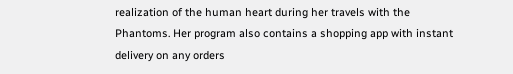realization of the human heart during her travels with the Phantoms. Her program also contains a shopping app with instant delivery on any orders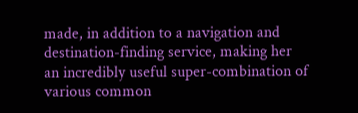made, in addition to a navigation and destination-finding service, making her an incredibly useful super-combination of various common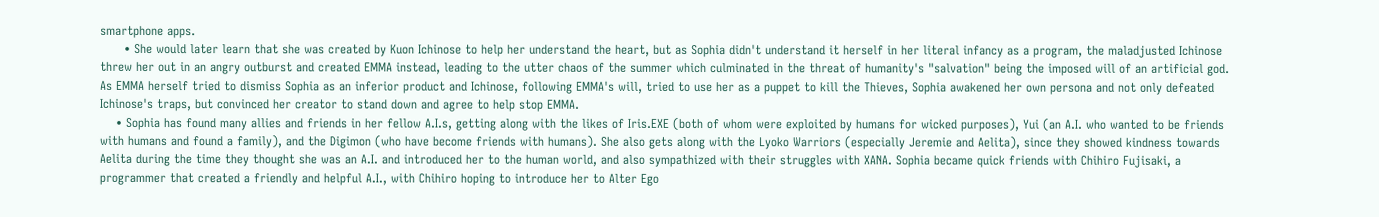smartphone apps.
      • She would later learn that she was created by Kuon Ichinose to help her understand the heart, but as Sophia didn't understand it herself in her literal infancy as a program, the maladjusted Ichinose threw her out in an angry outburst and created EMMA instead, leading to the utter chaos of the summer which culminated in the threat of humanity's "salvation" being the imposed will of an artificial god. As EMMA herself tried to dismiss Sophia as an inferior product and Ichinose, following EMMA's will, tried to use her as a puppet to kill the Thieves, Sophia awakened her own persona and not only defeated Ichinose's traps, but convinced her creator to stand down and agree to help stop EMMA.
    • Sophia has found many allies and friends in her fellow A.I.s, getting along with the likes of Iris.EXE (both of whom were exploited by humans for wicked purposes), Yui (an A.I. who wanted to be friends with humans and found a family), and the Digimon (who have become friends with humans). She also gets along with the Lyoko Warriors (especially Jeremie and Aelita), since they showed kindness towards Aelita during the time they thought she was an A.I. and introduced her to the human world, and also sympathized with their struggles with XANA. Sophia became quick friends with Chihiro Fujisaki, a programmer that created a friendly and helpful A.I., with Chihiro hoping to introduce her to Alter Ego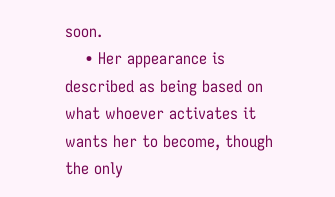soon.
    • Her appearance is described as being based on what whoever activates it wants her to become, though the only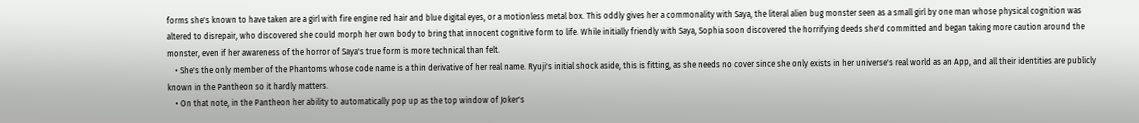forms she's known to have taken are a girl with fire engine red hair and blue digital eyes, or a motionless metal box. This oddly gives her a commonality with Saya, the literal alien bug monster seen as a small girl by one man whose physical cognition was altered to disrepair, who discovered she could morph her own body to bring that innocent cognitive form to life. While initially friendly with Saya, Sophia soon discovered the horrifying deeds she'd committed and began taking more caution around the monster, even if her awareness of the horror of Saya's true form is more technical than felt.
    • She's the only member of the Phantoms whose code name is a thin derivative of her real name. Ryuji's initial shock aside, this is fitting, as she needs no cover since she only exists in her universe's real world as an App, and all their identities are publicly known in the Pantheon so it hardly matters.
    • On that note, in the Pantheon her ability to automatically pop up as the top window of Joker's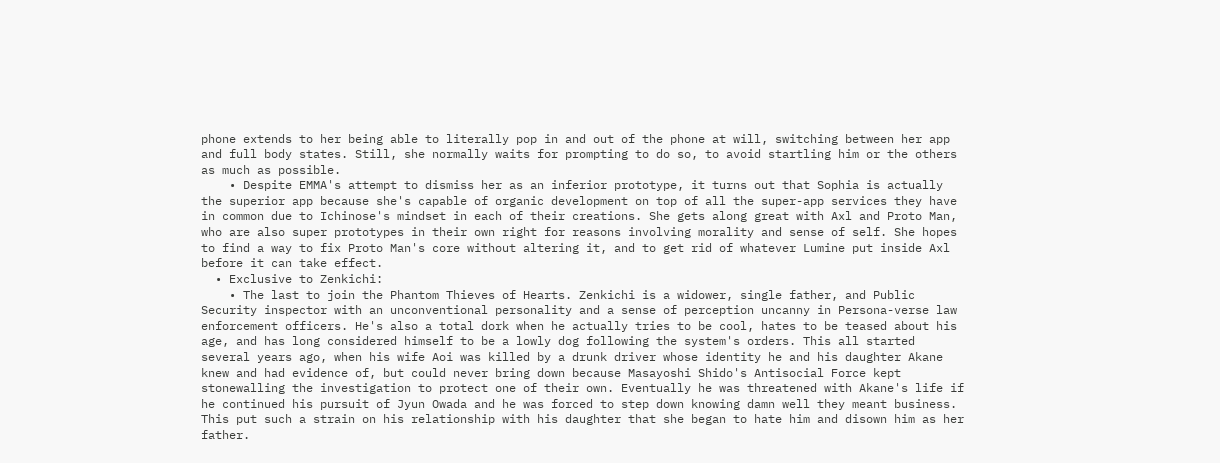phone extends to her being able to literally pop in and out of the phone at will, switching between her app and full body states. Still, she normally waits for prompting to do so, to avoid startling him or the others as much as possible.
    • Despite EMMA's attempt to dismiss her as an inferior prototype, it turns out that Sophia is actually the superior app because she's capable of organic development on top of all the super-app services they have in common due to Ichinose's mindset in each of their creations. She gets along great with Axl and Proto Man, who are also super prototypes in their own right for reasons involving morality and sense of self. She hopes to find a way to fix Proto Man's core without altering it, and to get rid of whatever Lumine put inside Axl before it can take effect.
  • Exclusive to Zenkichi:
    • The last to join the Phantom Thieves of Hearts. Zenkichi is a widower, single father, and Public Security inspector with an unconventional personality and a sense of perception uncanny in Persona-verse law enforcement officers. He's also a total dork when he actually tries to be cool, hates to be teased about his age, and has long considered himself to be a lowly dog following the system's orders. This all started several years ago, when his wife Aoi was killed by a drunk driver whose identity he and his daughter Akane knew and had evidence of, but could never bring down because Masayoshi Shido's Antisocial Force kept stonewalling the investigation to protect one of their own. Eventually he was threatened with Akane's life if he continued his pursuit of Jyun Owada and he was forced to step down knowing damn well they meant business. This put such a strain on his relationship with his daughter that she began to hate him and disown him as her father.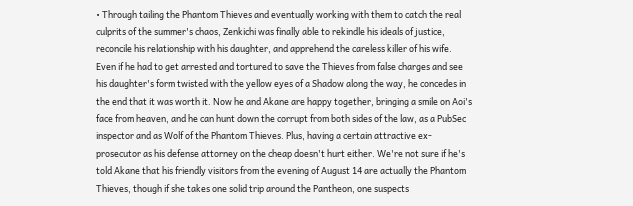• Through tailing the Phantom Thieves and eventually working with them to catch the real culprits of the summer's chaos, Zenkichi was finally able to rekindle his ideals of justice, reconcile his relationship with his daughter, and apprehend the careless killer of his wife. Even if he had to get arrested and tortured to save the Thieves from false charges and see his daughter's form twisted with the yellow eyes of a Shadow along the way, he concedes in the end that it was worth it. Now he and Akane are happy together, bringing a smile on Aoi's face from heaven, and he can hunt down the corrupt from both sides of the law, as a PubSec inspector and as Wolf of the Phantom Thieves. Plus, having a certain attractive ex-prosecutor as his defense attorney on the cheap doesn't hurt either. We're not sure if he's told Akane that his friendly visitors from the evening of August 14 are actually the Phantom Thieves, though if she takes one solid trip around the Pantheon, one suspects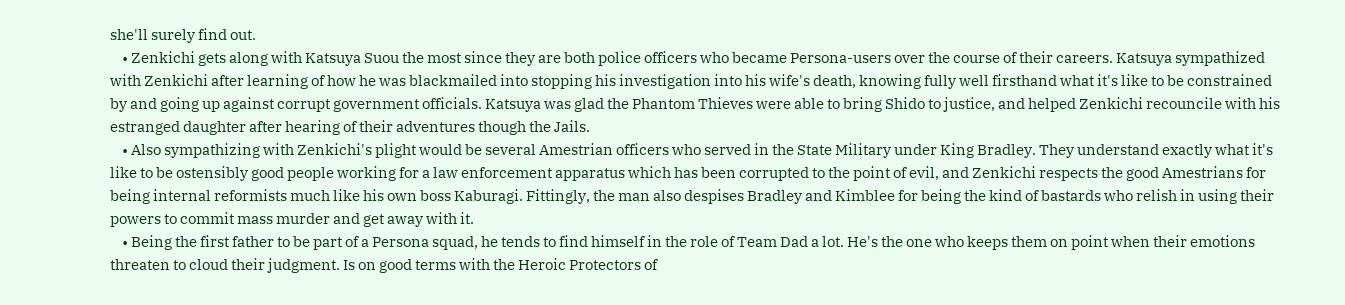she'll surely find out.
    • Zenkichi gets along with Katsuya Suou the most since they are both police officers who became Persona-users over the course of their careers. Katsuya sympathized with Zenkichi after learning of how he was blackmailed into stopping his investigation into his wife's death, knowing fully well firsthand what it's like to be constrained by and going up against corrupt government officials. Katsuya was glad the Phantom Thieves were able to bring Shido to justice, and helped Zenkichi recouncile with his estranged daughter after hearing of their adventures though the Jails.
    • Also sympathizing with Zenkichi's plight would be several Amestrian officers who served in the State Military under King Bradley. They understand exactly what it's like to be ostensibly good people working for a law enforcement apparatus which has been corrupted to the point of evil, and Zenkichi respects the good Amestrians for being internal reformists much like his own boss Kaburagi. Fittingly, the man also despises Bradley and Kimblee for being the kind of bastards who relish in using their powers to commit mass murder and get away with it.
    • Being the first father to be part of a Persona squad, he tends to find himself in the role of Team Dad a lot. He's the one who keeps them on point when their emotions threaten to cloud their judgment. Is on good terms with the Heroic Protectors of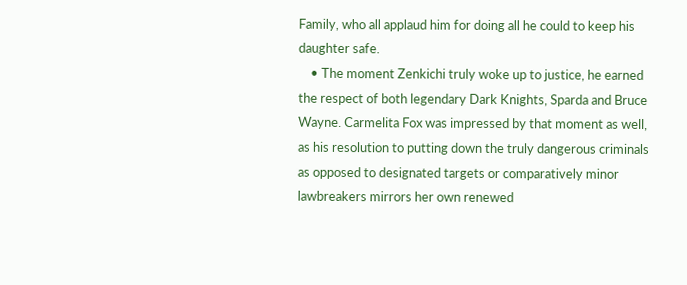Family, who all applaud him for doing all he could to keep his daughter safe.
    • The moment Zenkichi truly woke up to justice, he earned the respect of both legendary Dark Knights, Sparda and Bruce Wayne. Carmelita Fox was impressed by that moment as well, as his resolution to putting down the truly dangerous criminals as opposed to designated targets or comparatively minor lawbreakers mirrors her own renewed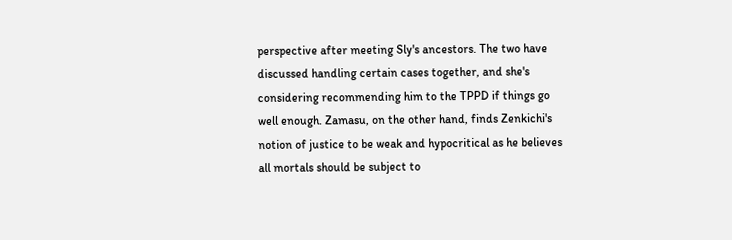perspective after meeting Sly's ancestors. The two have discussed handling certain cases together, and she's considering recommending him to the TPPD if things go well enough. Zamasu, on the other hand, finds Zenkichi's notion of justice to be weak and hypocritical as he believes all mortals should be subject to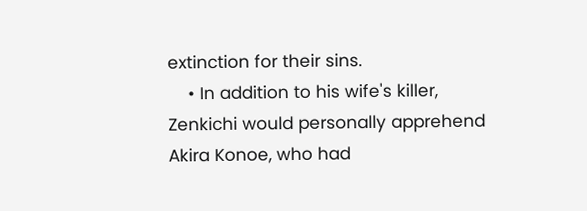extinction for their sins.
    • In addition to his wife's killer, Zenkichi would personally apprehend Akira Konoe, who had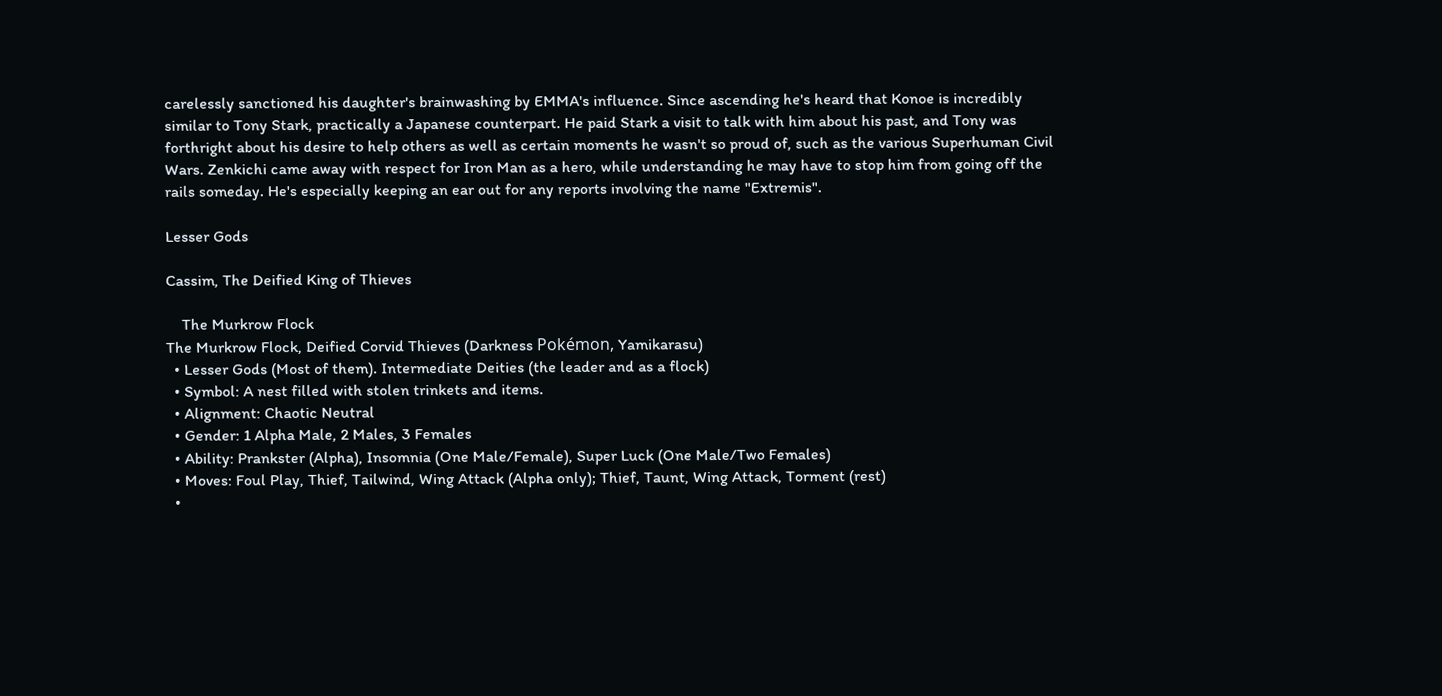carelessly sanctioned his daughter's brainwashing by EMMA's influence. Since ascending he's heard that Konoe is incredibly similar to Tony Stark, practically a Japanese counterpart. He paid Stark a visit to talk with him about his past, and Tony was forthright about his desire to help others as well as certain moments he wasn't so proud of, such as the various Superhuman Civil Wars. Zenkichi came away with respect for Iron Man as a hero, while understanding he may have to stop him from going off the rails someday. He's especially keeping an ear out for any reports involving the name "Extremis".

Lesser Gods

Cassim, The Deified King of Thieves

    The Murkrow Flock
The Murkrow Flock, Deified Corvid Thieves (Darkness Pokémon, Yamikarasu)
  • Lesser Gods (Most of them). Intermediate Deities (the leader and as a flock)
  • Symbol: A nest filled with stolen trinkets and items.
  • Alignment: Chaotic Neutral
  • Gender: 1 Alpha Male, 2 Males, 3 Females
  • Ability: Prankster (Alpha), Insomnia (One Male/Female), Super Luck (One Male/Two Females)
  • Moves: Foul Play, Thief, Tailwind, Wing Attack (Alpha only); Thief, Taunt, Wing Attack, Torment (rest)
  •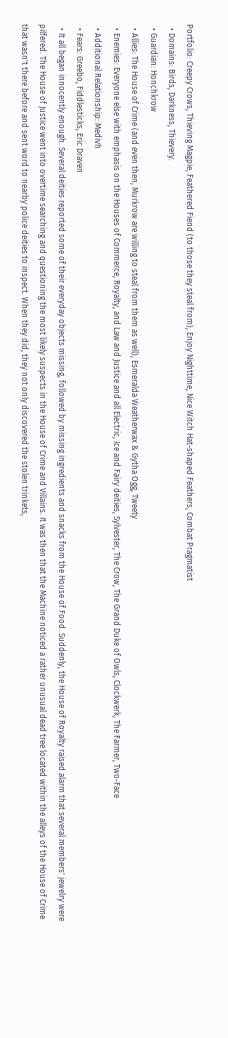Portfolio: Creepy Crows, Thieving Magpie, Feathered Fiend (to those they steal from), Enjoy Nighttime, Nice Witch Hat-shaped Feathers, Combat Pragmatist
  • Domains: Birds, Darkness, Thievery.
  • Guardian: Honchkrow
  • Allies: The House of Crime (and even then, Murkrow are willing to steal from them as well), Esmeralda Weatherwax & Gytha Ogg, Tweety
  • Enemies: Everyone else with emphasis on the Houses of Commerce, Royalty, and Law and Justice and all Electric, Ice and Fairy deities, Sylvester, The Crow, The Grand Duke of Owls, Clockwerk, The Farmer, Two-Face
  • Additional Relationship: Medivh
  • Fears: Greebo, Fiddlesticks, Eric Draven
  • It all began innocently enough. Several deities reported some of their everyday objects missing, followed by missing ingredients and snacks from the House of Food. Suddenly, the House of Royalty raised alarm that several members' jewelry were pilfered. The House of Justice went into overtime searching and questioning the most likely suspects in the House of Crime and Villains. It was then that the Machine noticed a rather unusual dead tree located within the alleys of the House of Crime that wasn't there before and sent word to nearby police deities to inspect. When they did, they not only discovered the stolen trinkets,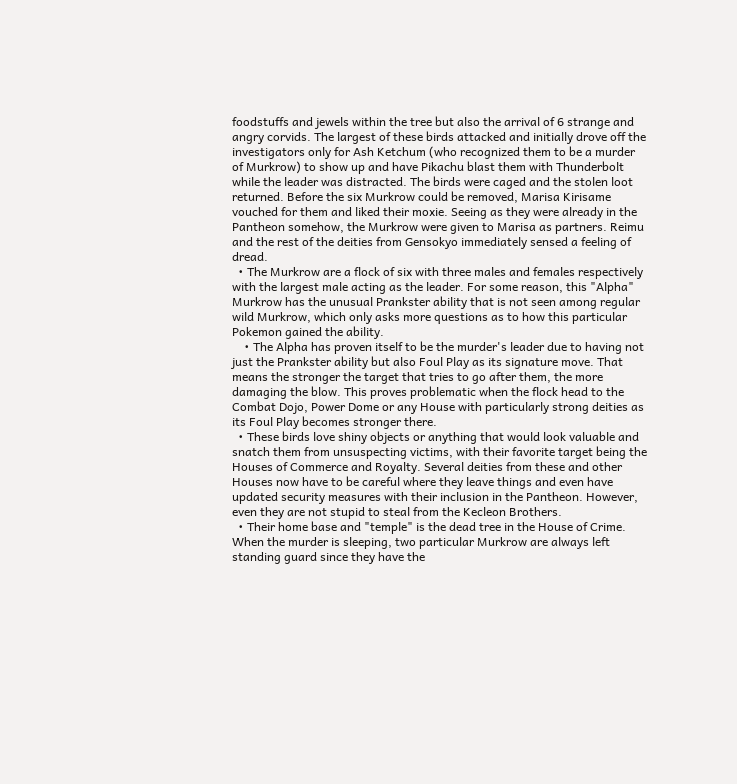foodstuffs and jewels within the tree but also the arrival of 6 strange and angry corvids. The largest of these birds attacked and initially drove off the investigators only for Ash Ketchum (who recognized them to be a murder of Murkrow) to show up and have Pikachu blast them with Thunderbolt while the leader was distracted. The birds were caged and the stolen loot returned. Before the six Murkrow could be removed, Marisa Kirisame vouched for them and liked their moxie. Seeing as they were already in the Pantheon somehow, the Murkrow were given to Marisa as partners. Reimu and the rest of the deities from Gensokyo immediately sensed a feeling of dread.
  • The Murkrow are a flock of six with three males and females respectively with the largest male acting as the leader. For some reason, this "Alpha" Murkrow has the unusual Prankster ability that is not seen among regular wild Murkrow, which only asks more questions as to how this particular Pokemon gained the ability.
    • The Alpha has proven itself to be the murder's leader due to having not just the Prankster ability but also Foul Play as its signature move. That means the stronger the target that tries to go after them, the more damaging the blow. This proves problematic when the flock head to the Combat Dojo, Power Dome or any House with particularly strong deities as its Foul Play becomes stronger there.
  • These birds love shiny objects or anything that would look valuable and snatch them from unsuspecting victims, with their favorite target being the Houses of Commerce and Royalty. Several deities from these and other Houses now have to be careful where they leave things and even have updated security measures with their inclusion in the Pantheon. However, even they are not stupid to steal from the Kecleon Brothers.
  • Their home base and "temple" is the dead tree in the House of Crime. When the murder is sleeping, two particular Murkrow are always left standing guard since they have the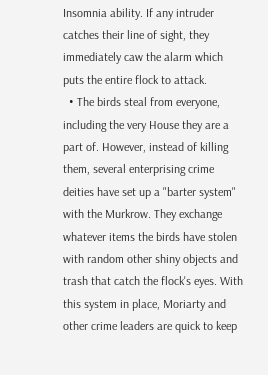Insomnia ability. If any intruder catches their line of sight, they immediately caw the alarm which puts the entire flock to attack.
  • The birds steal from everyone, including the very House they are a part of. However, instead of killing them, several enterprising crime deities have set up a "barter system" with the Murkrow. They exchange whatever items the birds have stolen with random other shiny objects and trash that catch the flock's eyes. With this system in place, Moriarty and other crime leaders are quick to keep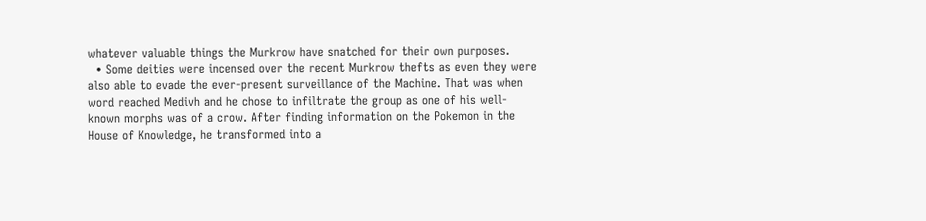whatever valuable things the Murkrow have snatched for their own purposes.
  • Some deities were incensed over the recent Murkrow thefts as even they were also able to evade the ever-present surveillance of the Machine. That was when word reached Medivh and he chose to infiltrate the group as one of his well-known morphs was of a crow. After finding information on the Pokemon in the House of Knowledge, he transformed into a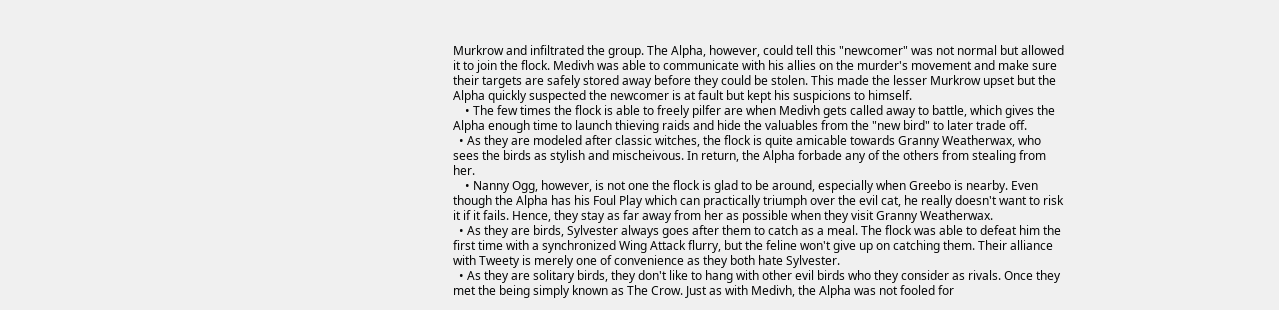Murkrow and infiltrated the group. The Alpha, however, could tell this "newcomer" was not normal but allowed it to join the flock. Medivh was able to communicate with his allies on the murder's movement and make sure their targets are safely stored away before they could be stolen. This made the lesser Murkrow upset but the Alpha quickly suspected the newcomer is at fault but kept his suspicions to himself.
    • The few times the flock is able to freely pilfer are when Medivh gets called away to battle, which gives the Alpha enough time to launch thieving raids and hide the valuables from the "new bird" to later trade off.
  • As they are modeled after classic witches, the flock is quite amicable towards Granny Weatherwax, who sees the birds as stylish and mischeivous. In return, the Alpha forbade any of the others from stealing from her.
    • Nanny Ogg, however, is not one the flock is glad to be around, especially when Greebo is nearby. Even though the Alpha has his Foul Play which can practically triumph over the evil cat, he really doesn't want to risk it if it fails. Hence, they stay as far away from her as possible when they visit Granny Weatherwax.
  • As they are birds, Sylvester always goes after them to catch as a meal. The flock was able to defeat him the first time with a synchronized Wing Attack flurry, but the feline won't give up on catching them. Their alliance with Tweety is merely one of convenience as they both hate Sylvester.
  • As they are solitary birds, they don't like to hang with other evil birds who they consider as rivals. Once they met the being simply known as The Crow. Just as with Medivh, the Alpha was not fooled for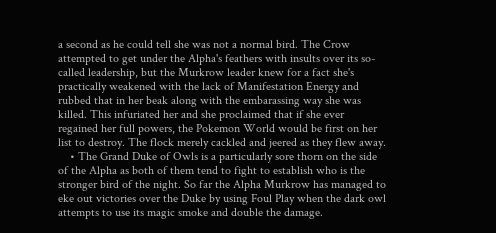a second as he could tell she was not a normal bird. The Crow attempted to get under the Alpha's feathers with insults over its so-called leadership, but the Murkrow leader knew for a fact she's practically weakened with the lack of Manifestation Energy and rubbed that in her beak along with the embarassing way she was killed. This infuriated her and she proclaimed that if she ever regained her full powers, the Pokemon World would be first on her list to destroy. The flock merely cackled and jeered as they flew away.
    • The Grand Duke of Owls is a particularly sore thorn on the side of the Alpha as both of them tend to fight to establish who is the stronger bird of the night. So far the Alpha Murkrow has managed to eke out victories over the Duke by using Foul Play when the dark owl attempts to use its magic smoke and double the damage.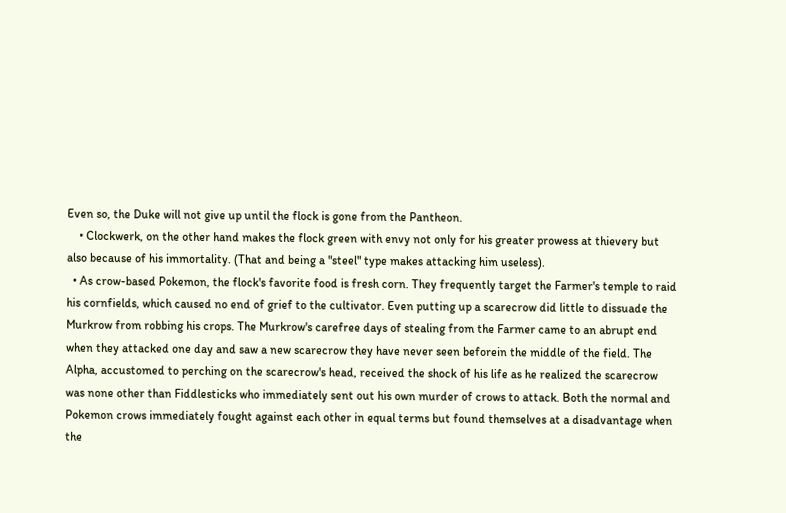Even so, the Duke will not give up until the flock is gone from the Pantheon.
    • Clockwerk, on the other hand makes the flock green with envy not only for his greater prowess at thievery but also because of his immortality. (That and being a "steel" type makes attacking him useless).
  • As crow-based Pokemon, the flock's favorite food is fresh corn. They frequently target the Farmer's temple to raid his cornfields, which caused no end of grief to the cultivator. Even putting up a scarecrow did little to dissuade the Murkrow from robbing his crops. The Murkrow's carefree days of stealing from the Farmer came to an abrupt end when they attacked one day and saw a new scarecrow they have never seen beforein the middle of the field. The Alpha, accustomed to perching on the scarecrow's head, received the shock of his life as he realized the scarecrow was none other than Fiddlesticks who immediately sent out his own murder of crows to attack. Both the normal and Pokemon crows immediately fought against each other in equal terms but found themselves at a disadvantage when the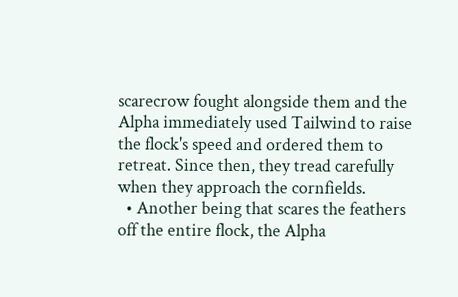scarecrow fought alongside them and the Alpha immediately used Tailwind to raise the flock's speed and ordered them to retreat. Since then, they tread carefully when they approach the cornfields.
  • Another being that scares the feathers off the entire flock, the Alpha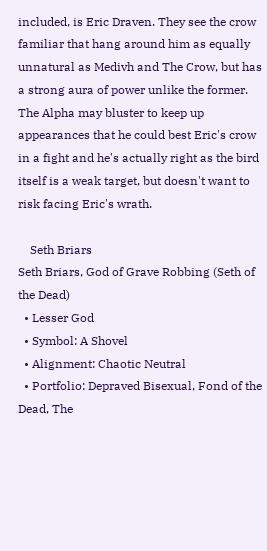included, is Eric Draven. They see the crow familiar that hang around him as equally unnatural as Medivh and The Crow, but has a strong aura of power unlike the former. The Alpha may bluster to keep up appearances that he could best Eric's crow in a fight and he's actually right as the bird itself is a weak target, but doesn't want to risk facing Eric's wrath.

    Seth Briars
Seth Briars, God of Grave Robbing (Seth of the Dead)
  • Lesser God
  • Symbol: A Shovel
  • Alignment: Chaotic Neutral
  • Portfolio: Depraved Bisexual, Fond of the Dead, The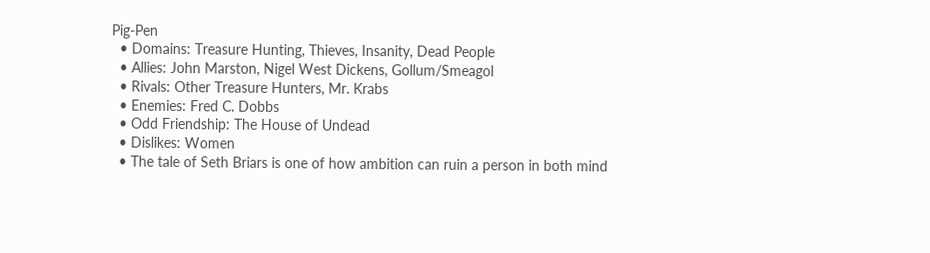Pig-Pen
  • Domains: Treasure Hunting, Thieves, Insanity, Dead People
  • Allies: John Marston, Nigel West Dickens, Gollum/Smeagol
  • Rivals: Other Treasure Hunters, Mr. Krabs
  • Enemies: Fred C. Dobbs
  • Odd Friendship: The House of Undead
  • Dislikes: Women
  • The tale of Seth Briars is one of how ambition can ruin a person in both mind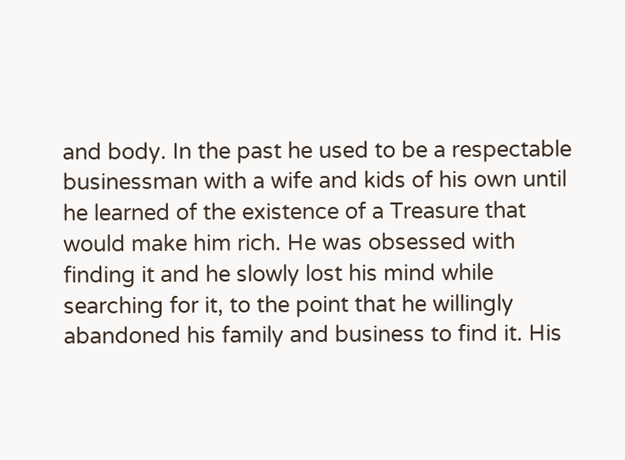and body. In the past he used to be a respectable businessman with a wife and kids of his own until he learned of the existence of a Treasure that would make him rich. He was obsessed with finding it and he slowly lost his mind while searching for it, to the point that he willingly abandoned his family and business to find it. His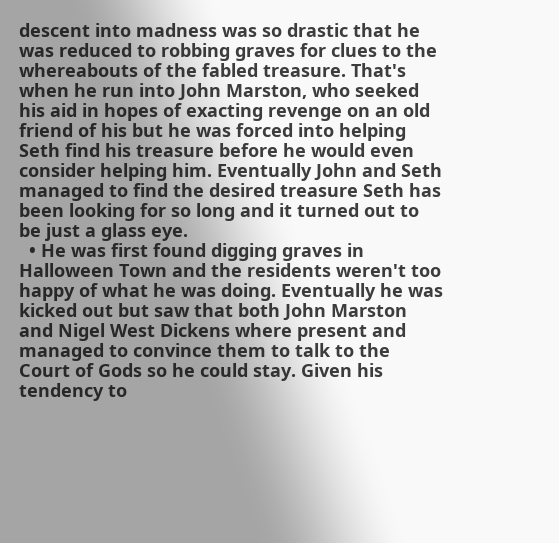descent into madness was so drastic that he was reduced to robbing graves for clues to the whereabouts of the fabled treasure. That's when he run into John Marston, who seeked his aid in hopes of exacting revenge on an old friend of his but he was forced into helping Seth find his treasure before he would even consider helping him. Eventually John and Seth managed to find the desired treasure Seth has been looking for so long and it turned out to be just a glass eye.
  • He was first found digging graves in Halloween Town and the residents weren't too happy of what he was doing. Eventually he was kicked out but saw that both John Marston and Nigel West Dickens where present and managed to convince them to talk to the Court of Gods so he could stay. Given his tendency to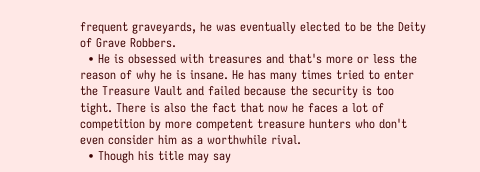frequent graveyards, he was eventually elected to be the Deity of Grave Robbers.
  • He is obsessed with treasures and that's more or less the reason of why he is insane. He has many times tried to enter the Treasure Vault and failed because the security is too tight. There is also the fact that now he faces a lot of competition by more competent treasure hunters who don't even consider him as a worthwhile rival.
  • Though his title may say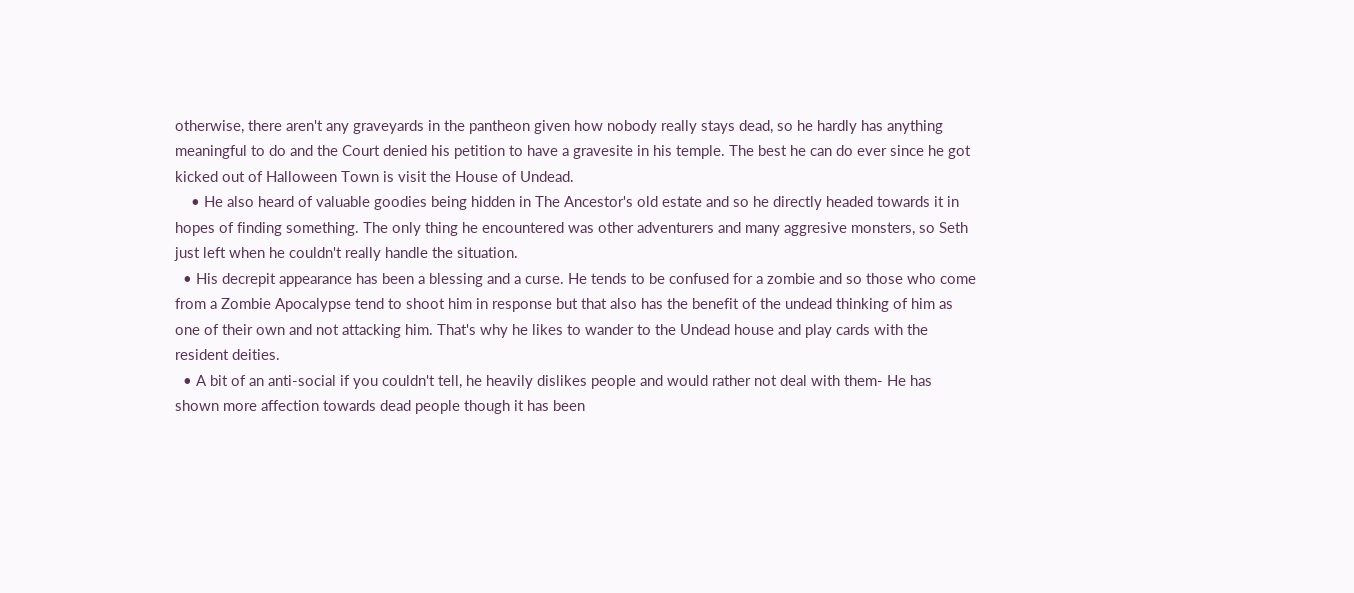otherwise, there aren't any graveyards in the pantheon given how nobody really stays dead, so he hardly has anything meaningful to do and the Court denied his petition to have a gravesite in his temple. The best he can do ever since he got kicked out of Halloween Town is visit the House of Undead.
    • He also heard of valuable goodies being hidden in The Ancestor's old estate and so he directly headed towards it in hopes of finding something. The only thing he encountered was other adventurers and many aggresive monsters, so Seth just left when he couldn't really handle the situation.
  • His decrepit appearance has been a blessing and a curse. He tends to be confused for a zombie and so those who come from a Zombie Apocalypse tend to shoot him in response but that also has the benefit of the undead thinking of him as one of their own and not attacking him. That's why he likes to wander to the Undead house and play cards with the resident deities.
  • A bit of an anti-social if you couldn't tell, he heavily dislikes people and would rather not deal with them- He has shown more affection towards dead people though it has been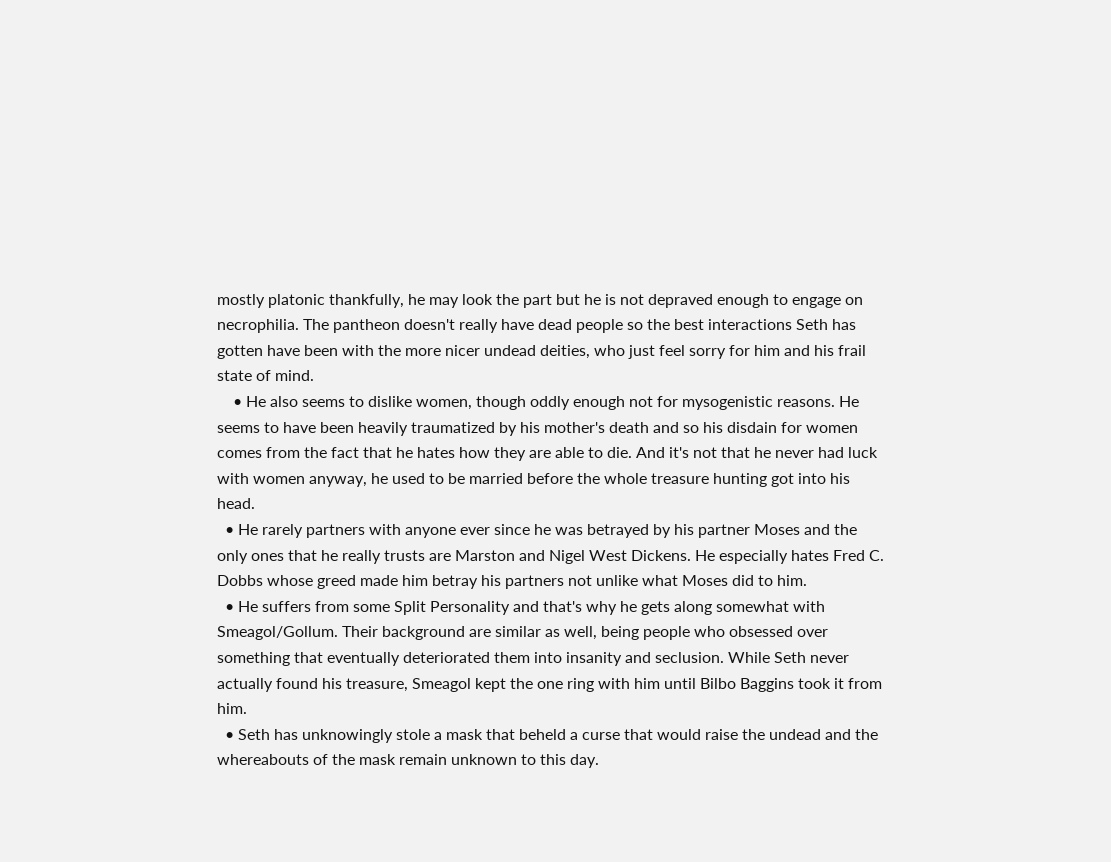mostly platonic thankfully, he may look the part but he is not depraved enough to engage on necrophilia. The pantheon doesn't really have dead people so the best interactions Seth has gotten have been with the more nicer undead deities, who just feel sorry for him and his frail state of mind.
    • He also seems to dislike women, though oddly enough not for mysogenistic reasons. He seems to have been heavily traumatized by his mother's death and so his disdain for women comes from the fact that he hates how they are able to die. And it's not that he never had luck with women anyway, he used to be married before the whole treasure hunting got into his head.
  • He rarely partners with anyone ever since he was betrayed by his partner Moses and the only ones that he really trusts are Marston and Nigel West Dickens. He especially hates Fred C. Dobbs whose greed made him betray his partners not unlike what Moses did to him.
  • He suffers from some Split Personality and that's why he gets along somewhat with Smeagol/Gollum. Their background are similar as well, being people who obsessed over something that eventually deteriorated them into insanity and seclusion. While Seth never actually found his treasure, Smeagol kept the one ring with him until Bilbo Baggins took it from him.
  • Seth has unknowingly stole a mask that beheld a curse that would raise the undead and the whereabouts of the mask remain unknown to this day.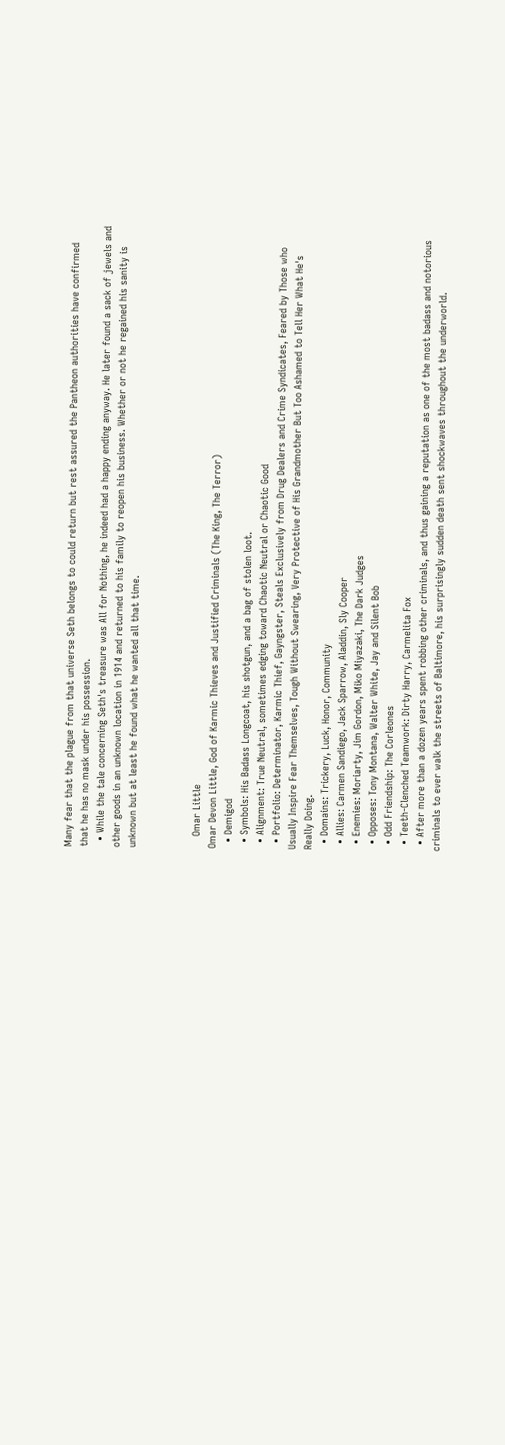Many fear that the plague from that universe Seth belongs to could return but rest assured the Pantheon authorities have confirmed that he has no mask under his possession.
  • While the tale concerning Seth's treasure was All for Nothing, he indeed had a happy ending anyway. He later found a sack of jewels and other goods in an unknown location in 1914 and returned to his family to reopen his business. Whether or not he regained his sanity is unknown but at least he found what he wanted all that time.



    Omar Little
Omar Devon Little, God of Karmic Thieves and Justified Criminals (The King, The Terror)
  • Demigod
  • Symbols: His Badass Longcoat, his shotgun, and a bag of stolen loot.
  • Alignment: True Neutral, sometimes edging toward Chaotic Neutral or Chaotic Good
  • Portfolio: Determinator, Karmic Thief, Gayngster, Steals Exclusively from Drug Dealers and Crime Syndicates, Feared by Those who Usually Inspire Fear Themselves, Tough Without Swearing, Very Protective of His Grandmother But Too Ashamed to Tell Her What He's Really Doing.
  • Domains: Trickery, Luck, Honor, Community
  • Allies: Carmen Sandiego, Jack Sparrow, Aladdin, Sly Cooper
  • Enemies: Moriarty, Jim Gordon, Miko Miyazaki, The Dark Judges
  • Opposes: Tony Montana, Walter White, Jay and Silent Bob
  • Odd Friendship: The Corleones
  • Teeth-Clenched Teamwork: Dirty Harry, Carmelita Fox
  • After more than a dozen years spent robbing other criminals, and thus gaining a reputation as one of the most badass and notorious criminals to ever walk the streets of Baltimore, his surprisingly sudden death sent shockwaves throughout the underworld.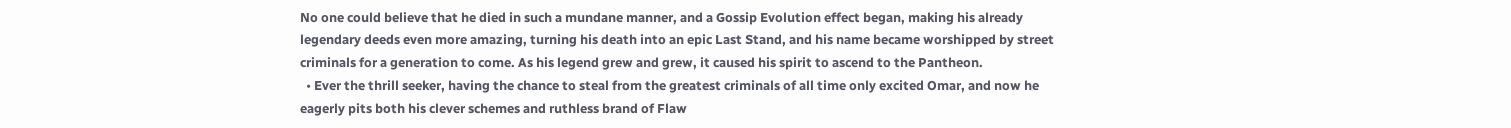No one could believe that he died in such a mundane manner, and a Gossip Evolution effect began, making his already legendary deeds even more amazing, turning his death into an epic Last Stand, and his name became worshipped by street criminals for a generation to come. As his legend grew and grew, it caused his spirit to ascend to the Pantheon.
  • Ever the thrill seeker, having the chance to steal from the greatest criminals of all time only excited Omar, and now he eagerly pits both his clever schemes and ruthless brand of Flaw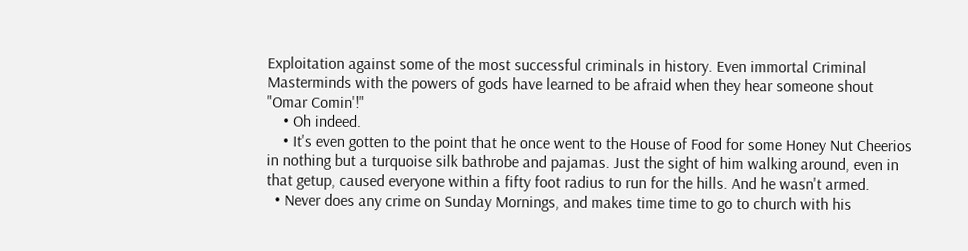Exploitation against some of the most successful criminals in history. Even immortal Criminal Masterminds with the powers of gods have learned to be afraid when they hear someone shout "Omar Comin'!"
    • Oh indeed.
    • It's even gotten to the point that he once went to the House of Food for some Honey Nut Cheerios in nothing but a turquoise silk bathrobe and pajamas. Just the sight of him walking around, even in that getup, caused everyone within a fifty foot radius to run for the hills. And he wasn't armed.
  • Never does any crime on Sunday Mornings, and makes time time to go to church with his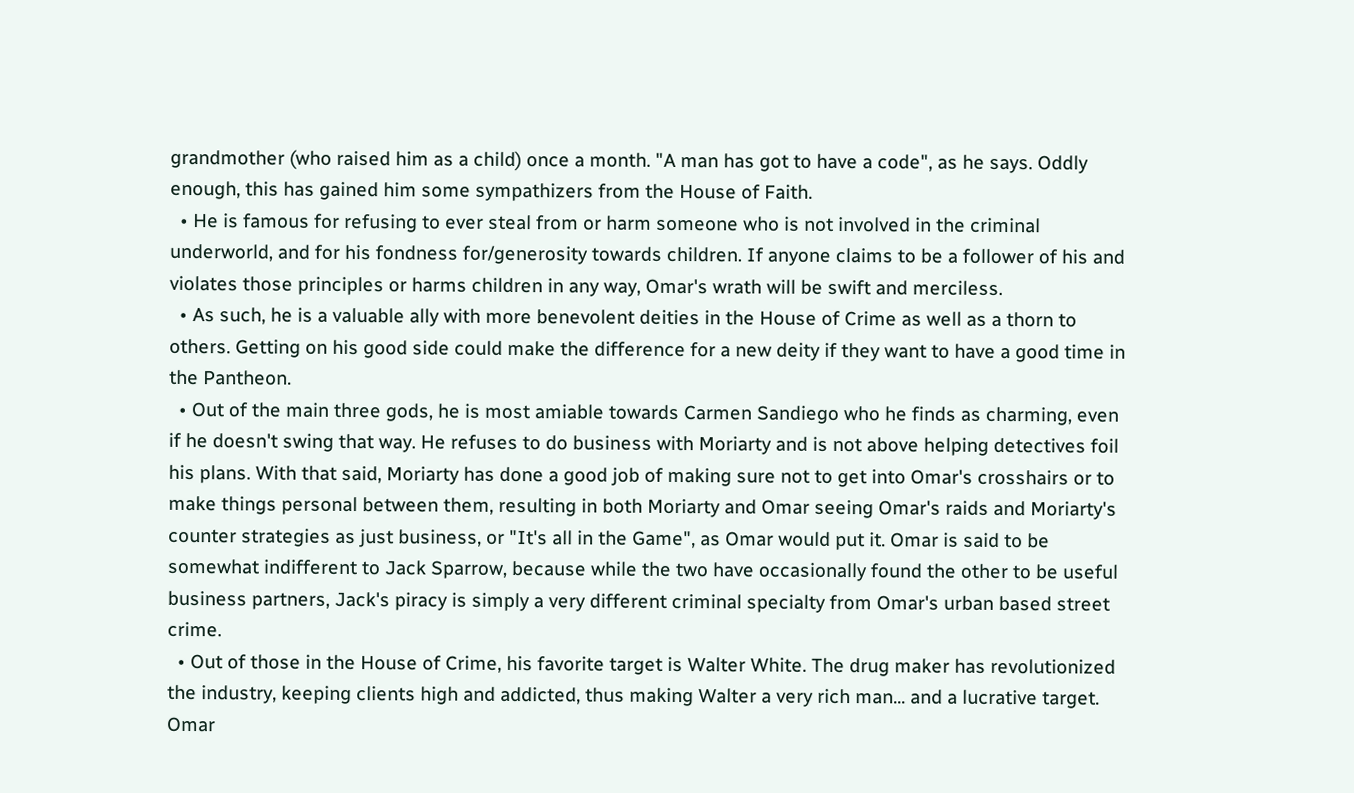grandmother (who raised him as a child) once a month. "A man has got to have a code", as he says. Oddly enough, this has gained him some sympathizers from the House of Faith.
  • He is famous for refusing to ever steal from or harm someone who is not involved in the criminal underworld, and for his fondness for/generosity towards children. If anyone claims to be a follower of his and violates those principles or harms children in any way, Omar's wrath will be swift and merciless.
  • As such, he is a valuable ally with more benevolent deities in the House of Crime as well as a thorn to others. Getting on his good side could make the difference for a new deity if they want to have a good time in the Pantheon.
  • Out of the main three gods, he is most amiable towards Carmen Sandiego who he finds as charming, even if he doesn't swing that way. He refuses to do business with Moriarty and is not above helping detectives foil his plans. With that said, Moriarty has done a good job of making sure not to get into Omar's crosshairs or to make things personal between them, resulting in both Moriarty and Omar seeing Omar's raids and Moriarty's counter strategies as just business, or "It's all in the Game", as Omar would put it. Omar is said to be somewhat indifferent to Jack Sparrow, because while the two have occasionally found the other to be useful business partners, Jack's piracy is simply a very different criminal specialty from Omar's urban based street crime.
  • Out of those in the House of Crime, his favorite target is Walter White. The drug maker has revolutionized the industry, keeping clients high and addicted, thus making Walter a very rich man... and a lucrative target. Omar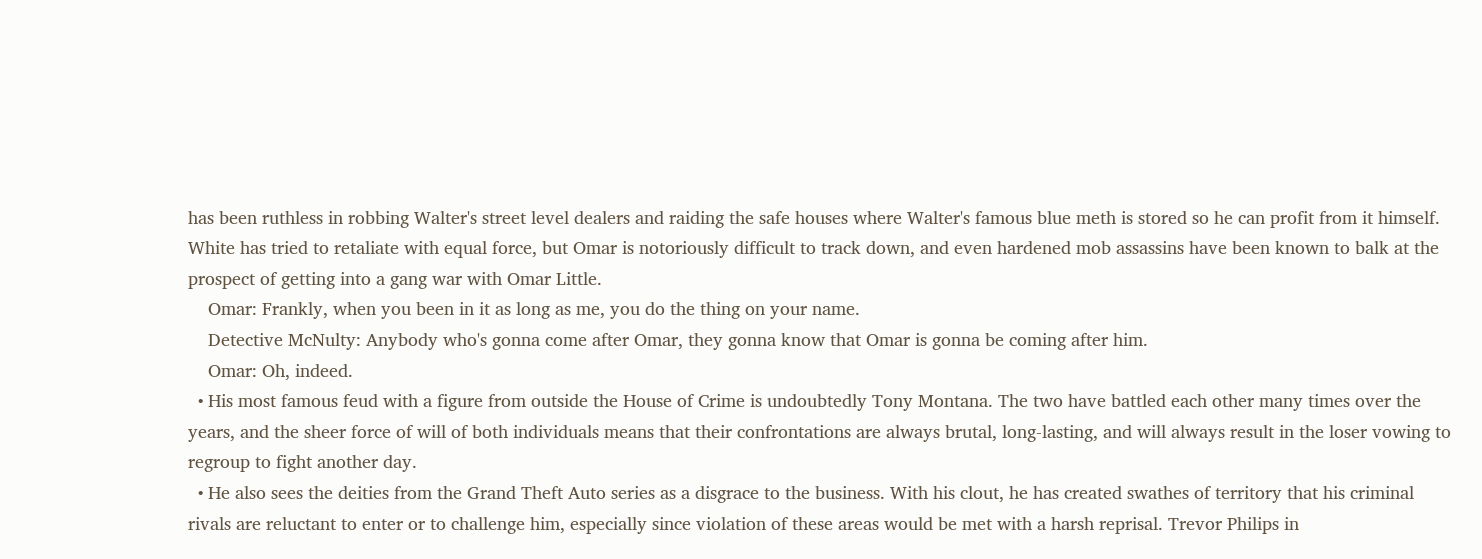has been ruthless in robbing Walter's street level dealers and raiding the safe houses where Walter's famous blue meth is stored so he can profit from it himself. White has tried to retaliate with equal force, but Omar is notoriously difficult to track down, and even hardened mob assassins have been known to balk at the prospect of getting into a gang war with Omar Little.
    Omar: Frankly, when you been in it as long as me, you do the thing on your name.
    Detective McNulty: Anybody who's gonna come after Omar, they gonna know that Omar is gonna be coming after him.
    Omar: Oh, indeed.
  • His most famous feud with a figure from outside the House of Crime is undoubtedly Tony Montana. The two have battled each other many times over the years, and the sheer force of will of both individuals means that their confrontations are always brutal, long-lasting, and will always result in the loser vowing to regroup to fight another day.
  • He also sees the deities from the Grand Theft Auto series as a disgrace to the business. With his clout, he has created swathes of territory that his criminal rivals are reluctant to enter or to challenge him, especially since violation of these areas would be met with a harsh reprisal. Trevor Philips in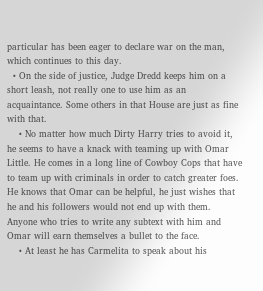particular has been eager to declare war on the man, which continues to this day.
  • On the side of justice, Judge Dredd keeps him on a short leash, not really one to use him as an acquaintance. Some others in that House are just as fine with that.
    • No matter how much Dirty Harry tries to avoid it, he seems to have a knack with teaming up with Omar Little. He comes in a long line of Cowboy Cops that have to team up with criminals in order to catch greater foes. He knows that Omar can be helpful, he just wishes that he and his followers would not end up with them. Anyone who tries to write any subtext with him and Omar will earn themselves a bullet to the face.
    • At least he has Carmelita to speak about his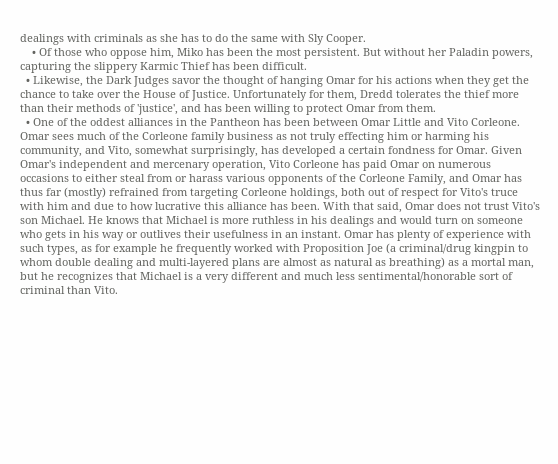dealings with criminals as she has to do the same with Sly Cooper.
    • Of those who oppose him, Miko has been the most persistent. But without her Paladin powers, capturing the slippery Karmic Thief has been difficult.
  • Likewise, the Dark Judges savor the thought of hanging Omar for his actions when they get the chance to take over the House of Justice. Unfortunately for them, Dredd tolerates the thief more than their methods of 'justice', and has been willing to protect Omar from them.
  • One of the oddest alliances in the Pantheon has been between Omar Little and Vito Corleone. Omar sees much of the Corleone family business as not truly effecting him or harming his community, and Vito, somewhat surprisingly, has developed a certain fondness for Omar. Given Omar's independent and mercenary operation, Vito Corleone has paid Omar on numerous occasions to either steal from or harass various opponents of the Corleone Family, and Omar has thus far (mostly) refrained from targeting Corleone holdings, both out of respect for Vito's truce with him and due to how lucrative this alliance has been. With that said, Omar does not trust Vito's son Michael. He knows that Michael is more ruthless in his dealings and would turn on someone who gets in his way or outlives their usefulness in an instant. Omar has plenty of experience with such types, as for example he frequently worked with Proposition Joe (a criminal/drug kingpin to whom double dealing and multi-layered plans are almost as natural as breathing) as a mortal man, but he recognizes that Michael is a very different and much less sentimental/honorable sort of criminal than Vito.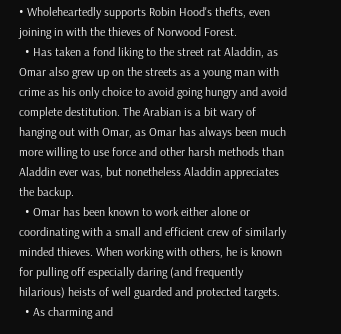• Wholeheartedly supports Robin Hood's thefts, even joining in with the thieves of Norwood Forest.
  • Has taken a fond liking to the street rat Aladdin, as Omar also grew up on the streets as a young man with crime as his only choice to avoid going hungry and avoid complete destitution. The Arabian is a bit wary of hanging out with Omar, as Omar has always been much more willing to use force and other harsh methods than Aladdin ever was, but nonetheless Aladdin appreciates the backup.
  • Omar has been known to work either alone or coordinating with a small and efficient crew of similarly minded thieves. When working with others, he is known for pulling off especially daring (and frequently hilarious) heists of well guarded and protected targets.
  • As charming and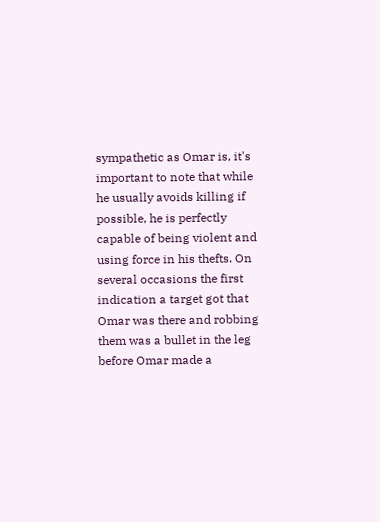sympathetic as Omar is, it's important to note that while he usually avoids killing if possible, he is perfectly capable of being violent and using force in his thefts. On several occasions the first indication a target got that Omar was there and robbing them was a bullet in the leg before Omar made a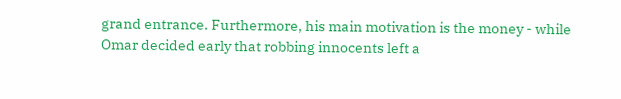grand entrance. Furthermore, his main motivation is the money - while Omar decided early that robbing innocents left a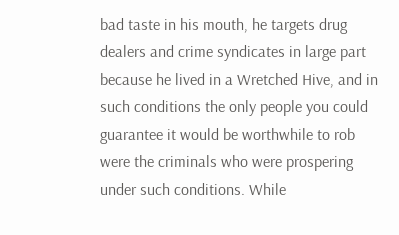bad taste in his mouth, he targets drug dealers and crime syndicates in large part because he lived in a Wretched Hive, and in such conditions the only people you could guarantee it would be worthwhile to rob were the criminals who were prospering under such conditions. While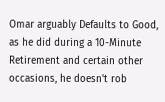Omar arguably Defaults to Good, as he did during a 10-Minute Retirement and certain other occasions, he doesn't rob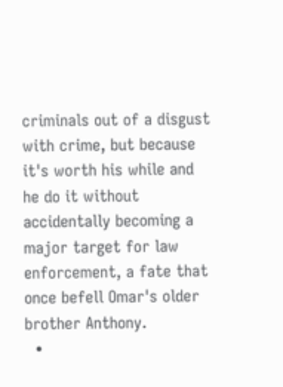criminals out of a disgust with crime, but because it's worth his while and he do it without accidentally becoming a major target for law enforcement, a fate that once befell Omar's older brother Anthony.
  •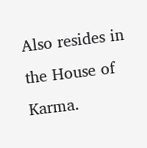Also resides in the House of Karma.